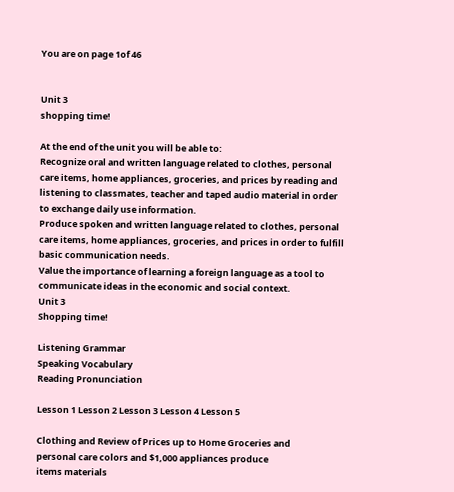You are on page 1of 46


Unit 3
shopping time!

At the end of the unit you will be able to:
Recognize oral and written language related to clothes, personal
care items, home appliances, groceries, and prices by reading and
listening to classmates, teacher and taped audio material in order
to exchange daily use information.
Produce spoken and written language related to clothes, personal
care items, home appliances, groceries, and prices in order to fulfill
basic communication needs.
Value the importance of learning a foreign language as a tool to
communicate ideas in the economic and social context.
Unit 3
Shopping time!

Listening Grammar
Speaking Vocabulary
Reading Pronunciation

Lesson 1 Lesson 2 Lesson 3 Lesson 4 Lesson 5

Clothing and Review of Prices up to Home Groceries and
personal care colors and $1,000 appliances produce
items materials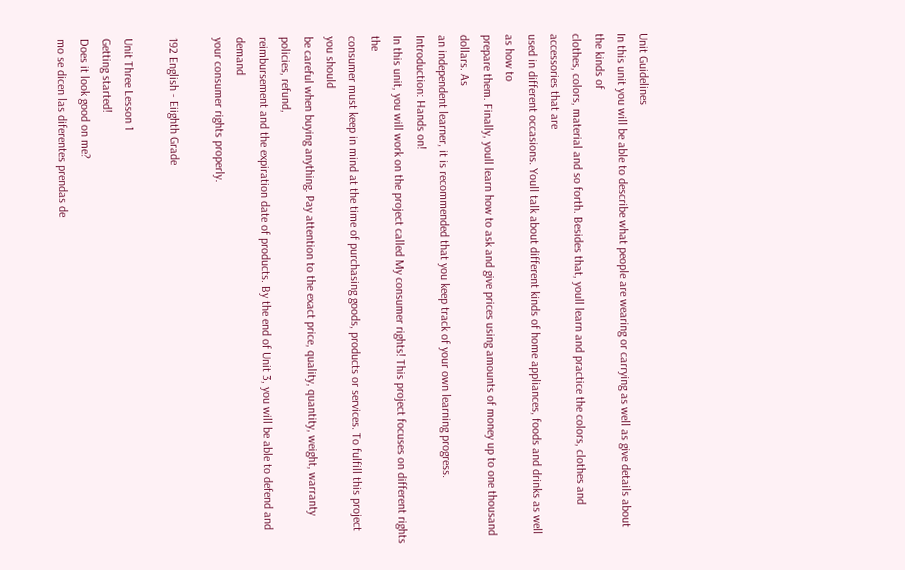Unit Guidelines
In this unit you will be able to describe what people are wearing or carrying as well as give details about the kinds of
clothes, colors, material and so forth. Besides that, youll learn and practice the colors, clothes and accessories that are
used in different occasions. Youll talk about different kinds of home appliances, foods and drinks as well as how to
prepare them. Finally, youll learn how to ask and give prices using amounts of money up to one thousand dollars. As
an independent learner, it is recommended that you keep track of your own learning progress.
Introduction: Hands on!
In this unit, you will work on the project called My consumer rights! This project focuses on different rights the
consumer must keep in mind at the time of purchasing goods, products or services. To fulfill this project you should
be careful when buying anything. Pay attention to the exact price, quality, quantity, weight, warranty policies, refund,
reimbursement and the expiration date of products. By the end of Unit 3, you will be able to defend and demand
your consumer rights properly.

192 English - Eiighth Grade

Unit Three Lesson 1
Getting started!
Does it look good on me?
mo se dicen las diferentes prendas de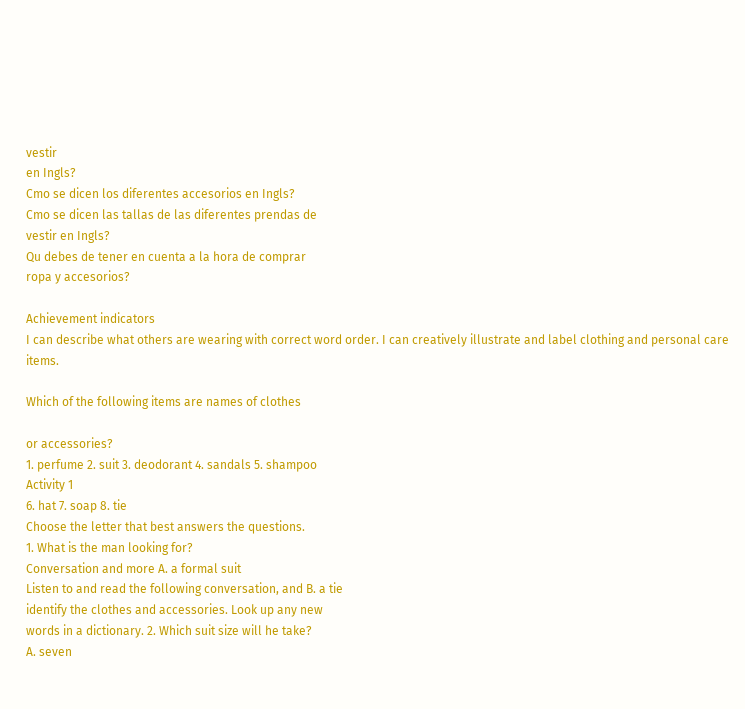vestir
en Ingls?
Cmo se dicen los diferentes accesorios en Ingls?
Cmo se dicen las tallas de las diferentes prendas de
vestir en Ingls?
Qu debes de tener en cuenta a la hora de comprar
ropa y accesorios?

Achievement indicators
I can describe what others are wearing with correct word order. I can creatively illustrate and label clothing and personal care items.

Which of the following items are names of clothes

or accessories?
1. perfume 2. suit 3. deodorant 4. sandals 5. shampoo
Activity 1
6. hat 7. soap 8. tie
Choose the letter that best answers the questions.
1. What is the man looking for?
Conversation and more A. a formal suit
Listen to and read the following conversation, and B. a tie
identify the clothes and accessories. Look up any new
words in a dictionary. 2. Which suit size will he take?
A. seven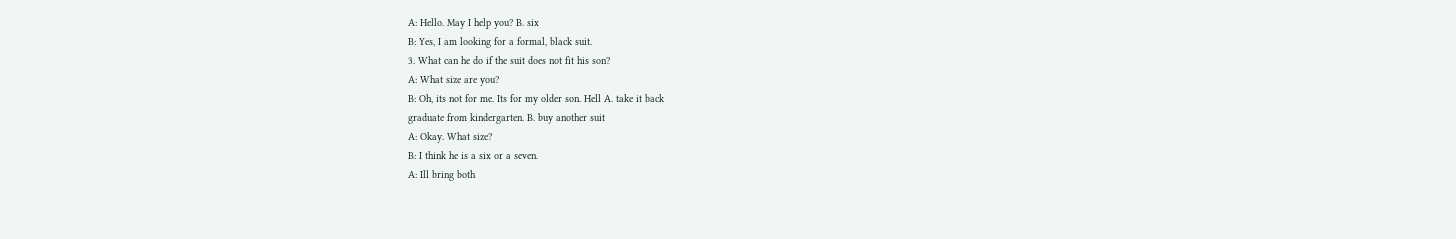A: Hello. May I help you? B. six
B: Yes, I am looking for a formal, black suit.
3. What can he do if the suit does not fit his son?
A: What size are you?
B: Oh, its not for me. Its for my older son. Hell A. take it back
graduate from kindergarten. B. buy another suit
A: Okay. What size?
B: I think he is a six or a seven.
A: Ill bring both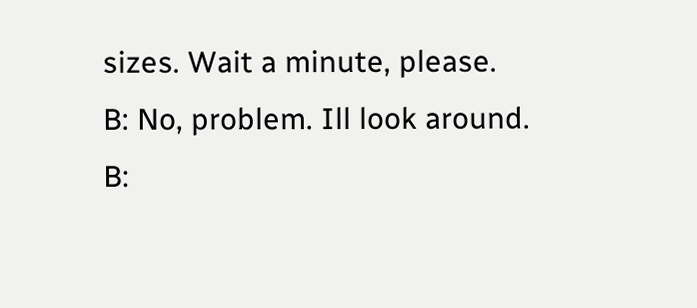sizes. Wait a minute, please.
B: No, problem. Ill look around.
B: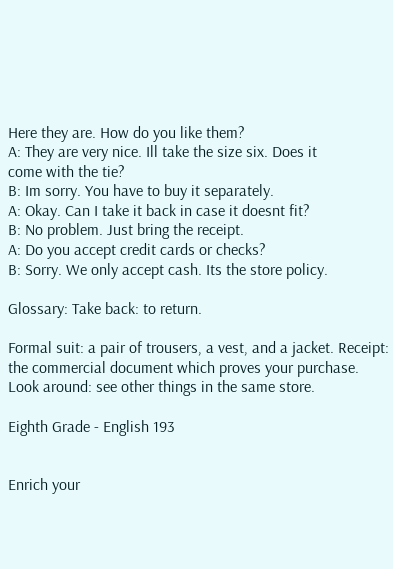Here they are. How do you like them?
A: They are very nice. Ill take the size six. Does it
come with the tie?
B: Im sorry. You have to buy it separately.
A: Okay. Can I take it back in case it doesnt fit?
B: No problem. Just bring the receipt.
A: Do you accept credit cards or checks?
B: Sorry. We only accept cash. Its the store policy.

Glossary: Take back: to return.

Formal suit: a pair of trousers, a vest, and a jacket. Receipt: the commercial document which proves your purchase.
Look around: see other things in the same store.

Eighth Grade - English 193


Enrich your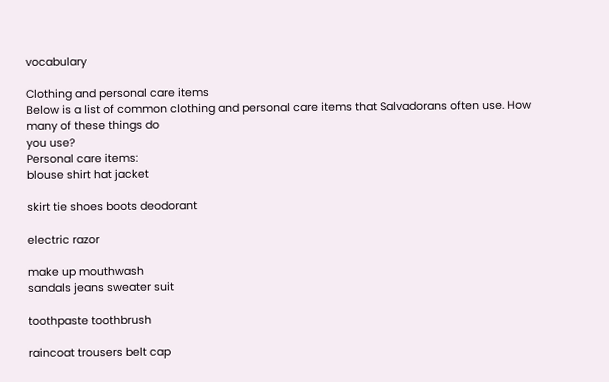vocabulary

Clothing and personal care items
Below is a list of common clothing and personal care items that Salvadorans often use. How many of these things do
you use?
Personal care items:
blouse shirt hat jacket

skirt tie shoes boots deodorant

electric razor

make up mouthwash
sandals jeans sweater suit

toothpaste toothbrush

raincoat trousers belt cap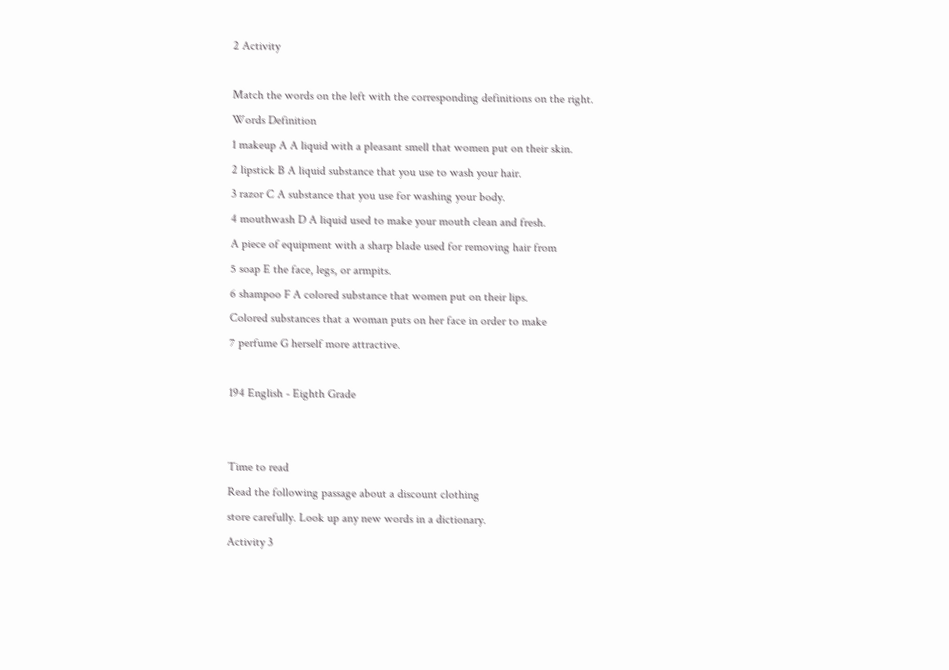2 Activity

Match the words on the left with the corresponding definitions on the right.
Words Definition
1 makeup A A liquid with a pleasant smell that women put on their skin.
2 lipstick B A liquid substance that you use to wash your hair.
3 razor C A substance that you use for washing your body.
4 mouthwash D A liquid used to make your mouth clean and fresh.
A piece of equipment with a sharp blade used for removing hair from
5 soap E the face, legs, or armpits.
6 shampoo F A colored substance that women put on their lips.
Colored substances that a woman puts on her face in order to make
7 perfume G herself more attractive.

194 English - Eighth Grade


Time to read
Read the following passage about a discount clothing
store carefully. Look up any new words in a dictionary.
Activity 3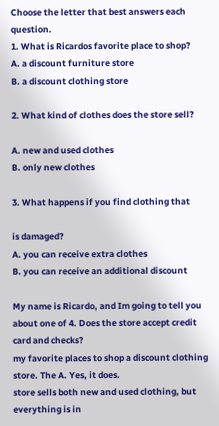Choose the letter that best answers each question.
1. What is Ricardos favorite place to shop?
A. a discount furniture store
B. a discount clothing store

2. What kind of clothes does the store sell?

A. new and used clothes
B. only new clothes

3. What happens if you find clothing that

is damaged?
A. you can receive extra clothes
B. you can receive an additional discount

My name is Ricardo, and Im going to tell you about one of 4. Does the store accept credit card and checks?
my favorite places to shop a discount clothing store. The A. Yes, it does.
store sells both new and used clothing, but everything is in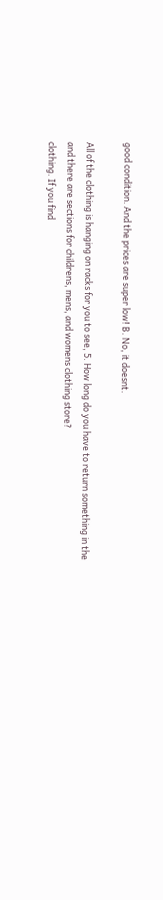good condition. And the prices are super low! B. No, it doesnt.

All of the clothing is hanging on racks for you to see, 5. How long do you have to return something in the
and there are sections for childrens, mens, and womens clothing store?
clothing. If you find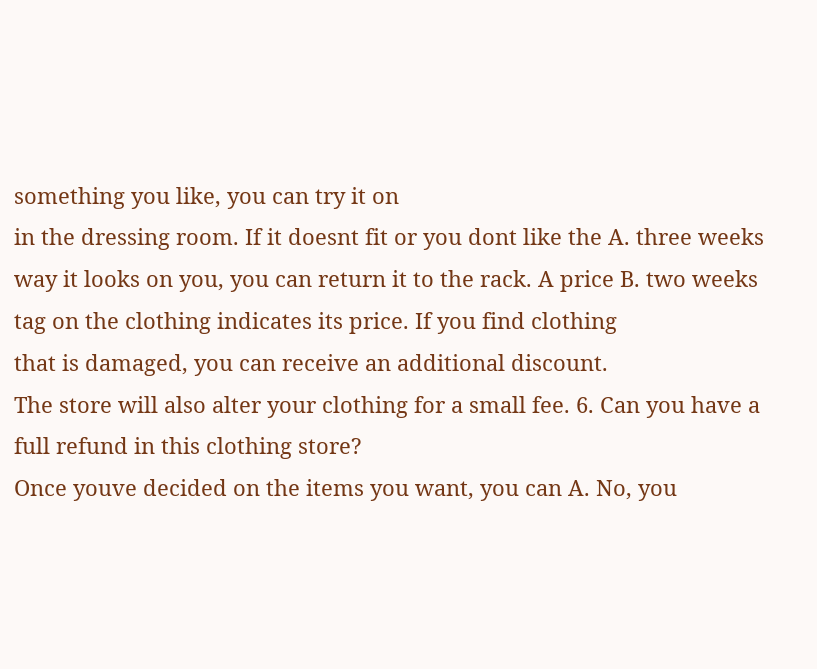something you like, you can try it on
in the dressing room. If it doesnt fit or you dont like the A. three weeks
way it looks on you, you can return it to the rack. A price B. two weeks
tag on the clothing indicates its price. If you find clothing
that is damaged, you can receive an additional discount.
The store will also alter your clothing for a small fee. 6. Can you have a full refund in this clothing store?
Once youve decided on the items you want, you can A. No, you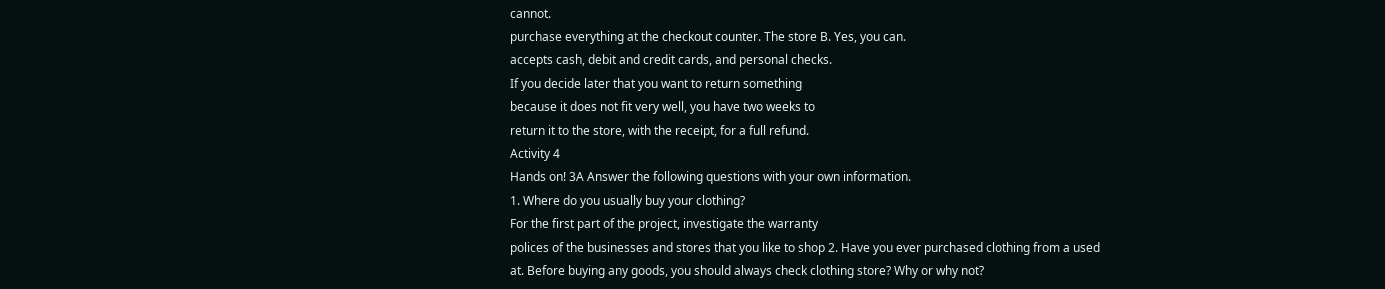cannot.
purchase everything at the checkout counter. The store B. Yes, you can.
accepts cash, debit and credit cards, and personal checks.
If you decide later that you want to return something
because it does not fit very well, you have two weeks to
return it to the store, with the receipt, for a full refund.
Activity 4
Hands on! 3A Answer the following questions with your own information.
1. Where do you usually buy your clothing?
For the first part of the project, investigate the warranty
polices of the businesses and stores that you like to shop 2. Have you ever purchased clothing from a used
at. Before buying any goods, you should always check clothing store? Why or why not?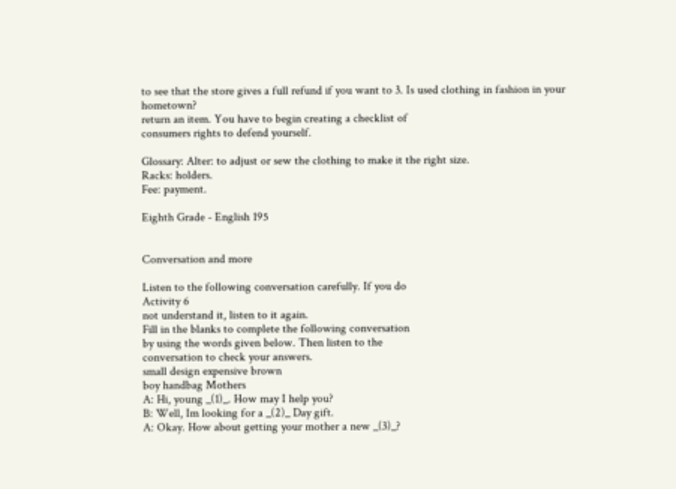to see that the store gives a full refund if you want to 3. Is used clothing in fashion in your hometown?
return an item. You have to begin creating a checklist of
consumers rights to defend yourself.

Glossary: Alter: to adjust or sew the clothing to make it the right size.
Racks: holders.
Fee: payment.

Eighth Grade - English 195


Conversation and more

Listen to the following conversation carefully. If you do
Activity 6
not understand it, listen to it again.
Fill in the blanks to complete the following conversation
by using the words given below. Then listen to the
conversation to check your answers.
small design expensive brown
boy handbag Mothers
A: Hi, young _(1)_. How may I help you?
B: Well, Im looking for a _(2)_ Day gift.
A: Okay. How about getting your mother a new _(3)_?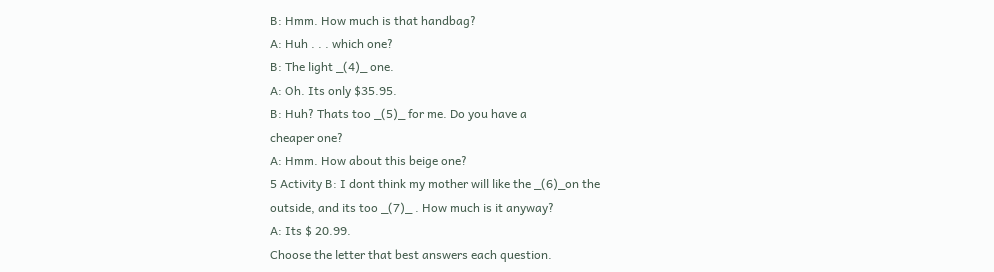B: Hmm. How much is that handbag?
A: Huh . . . which one?
B: The light _(4)_ one.
A: Oh. Its only $35.95.
B: Huh? Thats too _(5)_ for me. Do you have a
cheaper one?
A: Hmm. How about this beige one?
5 Activity B: I dont think my mother will like the _(6)_on the
outside, and its too _(7)_ . How much is it anyway?
A: Its $ 20.99.
Choose the letter that best answers each question.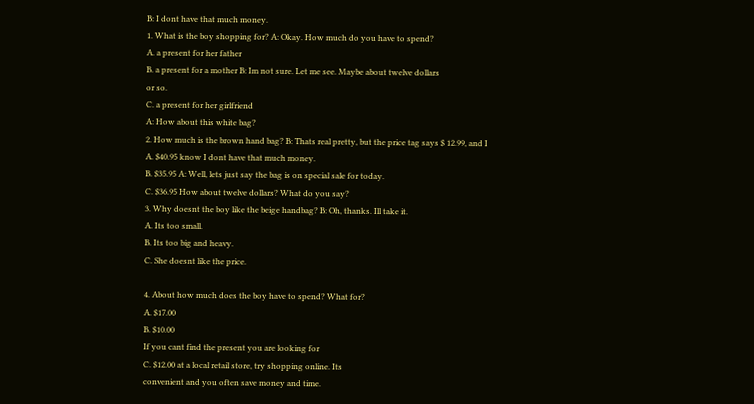B: I dont have that much money.
1. What is the boy shopping for? A: Okay. How much do you have to spend?
A. a present for her father
B. a present for a mother B: Im not sure. Let me see. Maybe about twelve dollars
or so.
C. a present for her girlfriend
A: How about this white bag?
2. How much is the brown hand bag? B: Thats real pretty, but the price tag says $ 12.99, and I
A. $40.95 know I dont have that much money.
B. $35.95 A: Well, lets just say the bag is on special sale for today.
C. $36.95 How about twelve dollars? What do you say?
3. Why doesnt the boy like the beige handbag? B: Oh, thanks. Ill take it.
A. Its too small.
B. Its too big and heavy.
C. She doesnt like the price.

4. About how much does the boy have to spend? What for?
A. $17.00
B. $10.00
If you cant find the present you are looking for
C. $12.00 at a local retail store, try shopping online. Its
convenient and you often save money and time.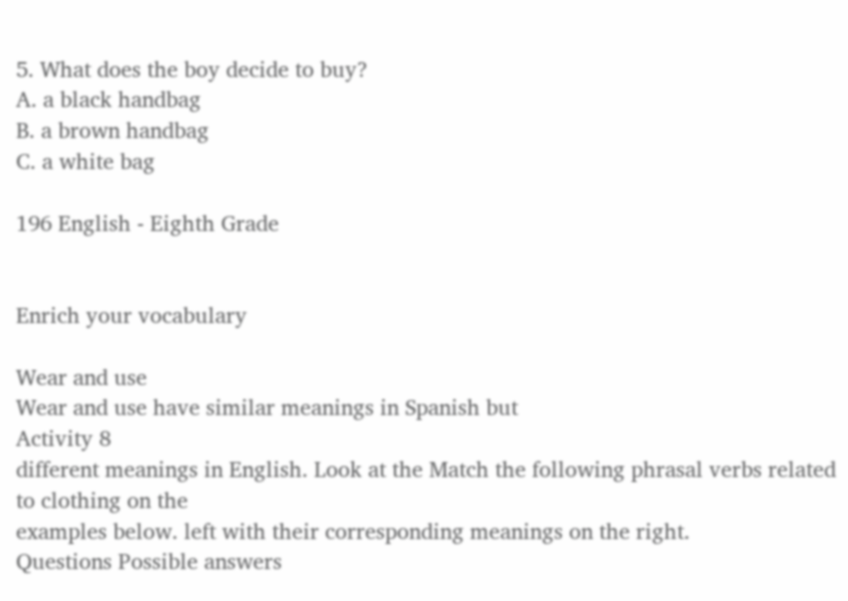5. What does the boy decide to buy?
A. a black handbag
B. a brown handbag
C. a white bag

196 English - Eighth Grade


Enrich your vocabulary

Wear and use
Wear and use have similar meanings in Spanish but
Activity 8
different meanings in English. Look at the Match the following phrasal verbs related to clothing on the
examples below. left with their corresponding meanings on the right.
Questions Possible answers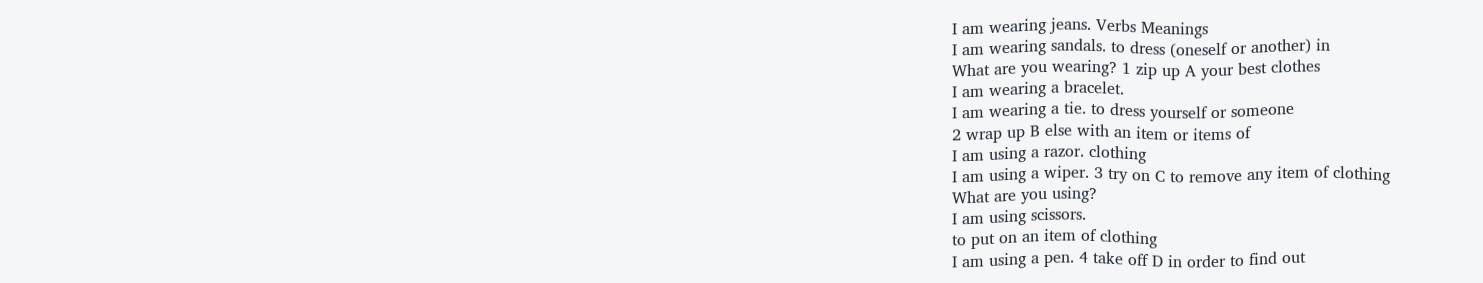I am wearing jeans. Verbs Meanings
I am wearing sandals. to dress (oneself or another) in
What are you wearing? 1 zip up A your best clothes
I am wearing a bracelet.
I am wearing a tie. to dress yourself or someone
2 wrap up B else with an item or items of
I am using a razor. clothing
I am using a wiper. 3 try on C to remove any item of clothing
What are you using?
I am using scissors.
to put on an item of clothing
I am using a pen. 4 take off D in order to find out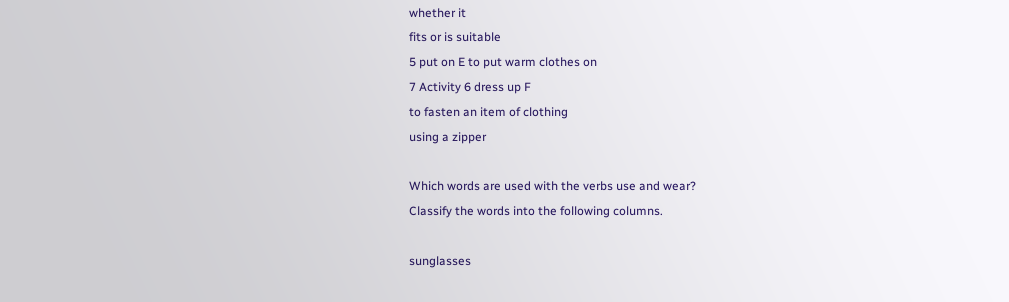whether it
fits or is suitable
5 put on E to put warm clothes on
7 Activity 6 dress up F
to fasten an item of clothing
using a zipper

Which words are used with the verbs use and wear?
Classify the words into the following columns.

sunglasses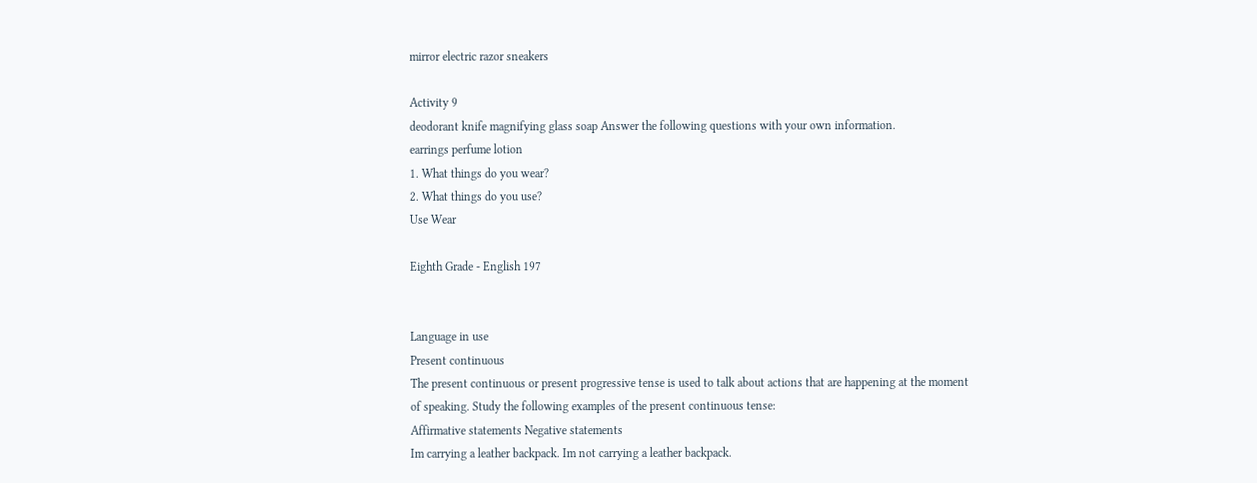mirror electric razor sneakers

Activity 9
deodorant knife magnifying glass soap Answer the following questions with your own information.
earrings perfume lotion
1. What things do you wear?
2. What things do you use?
Use Wear

Eighth Grade - English 197


Language in use
Present continuous
The present continuous or present progressive tense is used to talk about actions that are happening at the moment
of speaking. Study the following examples of the present continuous tense:
Affirmative statements Negative statements
Im carrying a leather backpack. Im not carrying a leather backpack.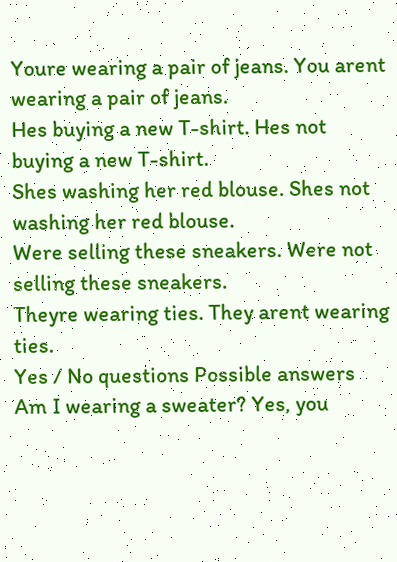Youre wearing a pair of jeans. You arent wearing a pair of jeans.
Hes buying a new T-shirt. Hes not buying a new T-shirt.
Shes washing her red blouse. Shes not washing her red blouse.
Were selling these sneakers. Were not selling these sneakers.
Theyre wearing ties. They arent wearing ties.
Yes / No questions Possible answers
Am I wearing a sweater? Yes, you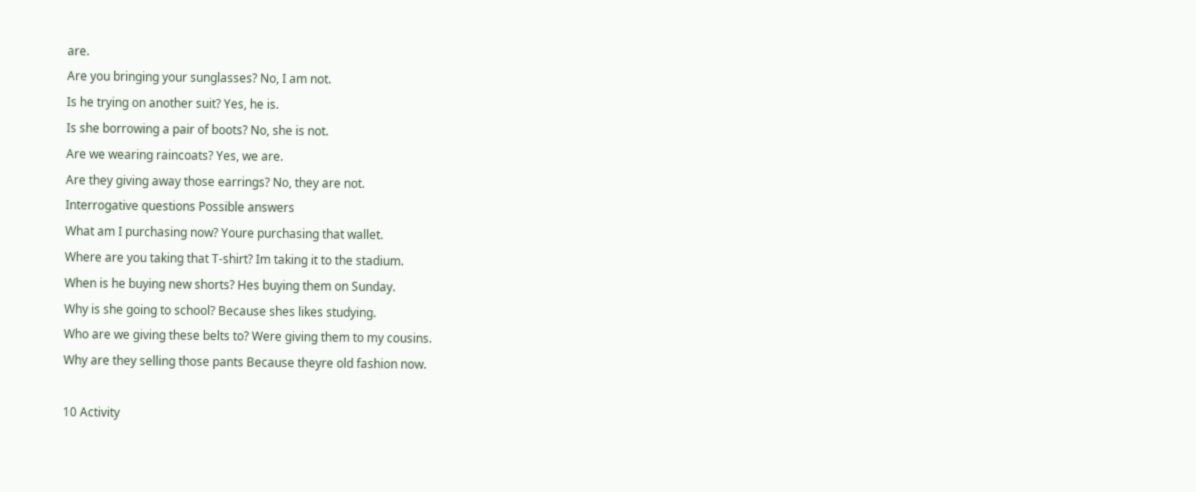are.
Are you bringing your sunglasses? No, I am not.
Is he trying on another suit? Yes, he is.
Is she borrowing a pair of boots? No, she is not.
Are we wearing raincoats? Yes, we are.
Are they giving away those earrings? No, they are not.
Interrogative questions Possible answers
What am I purchasing now? Youre purchasing that wallet.
Where are you taking that T-shirt? Im taking it to the stadium.
When is he buying new shorts? Hes buying them on Sunday.
Why is she going to school? Because shes likes studying.
Who are we giving these belts to? Were giving them to my cousins.
Why are they selling those pants Because theyre old fashion now.

10 Activity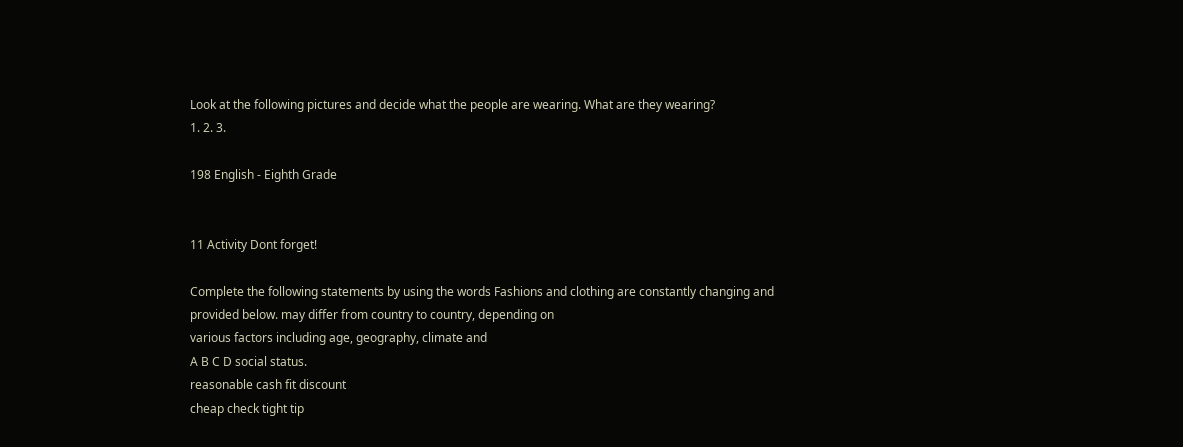Look at the following pictures and decide what the people are wearing. What are they wearing?
1. 2. 3.

198 English - Eighth Grade


11 Activity Dont forget!

Complete the following statements by using the words Fashions and clothing are constantly changing and
provided below. may differ from country to country, depending on
various factors including age, geography, climate and
A B C D social status.
reasonable cash fit discount
cheap check tight tip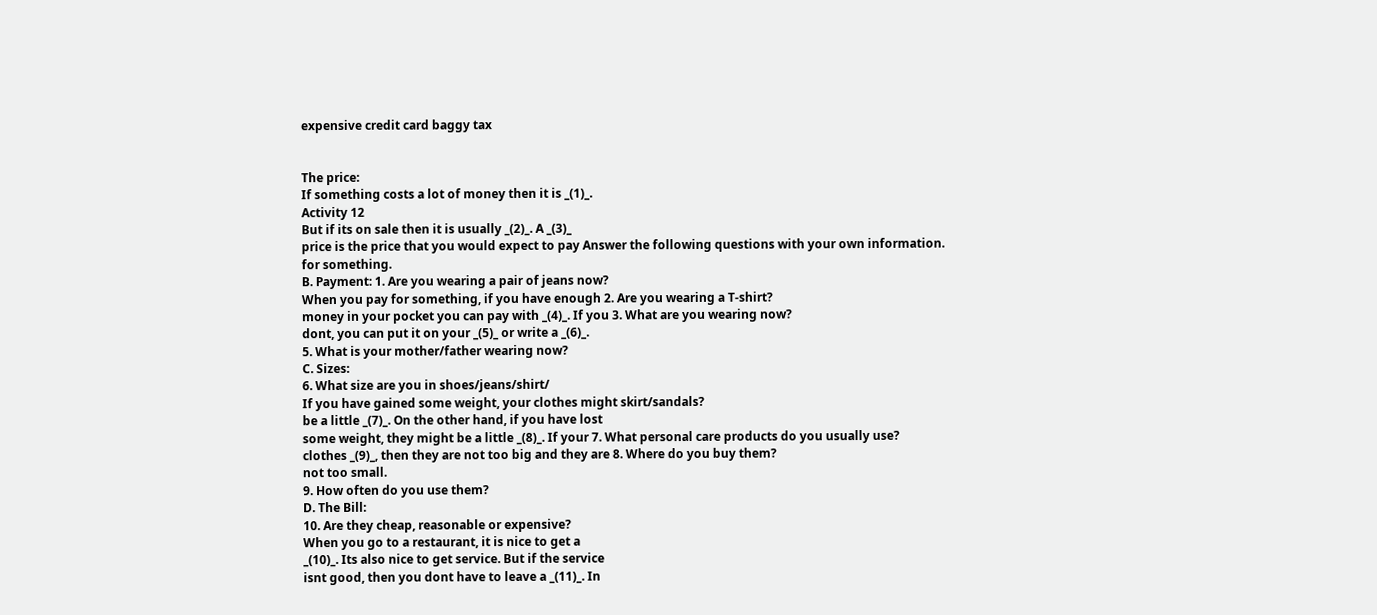expensive credit card baggy tax


The price:
If something costs a lot of money then it is _(1)_.
Activity 12
But if its on sale then it is usually _(2)_. A _(3)_
price is the price that you would expect to pay Answer the following questions with your own information.
for something.
B. Payment: 1. Are you wearing a pair of jeans now?
When you pay for something, if you have enough 2. Are you wearing a T-shirt?
money in your pocket you can pay with _(4)_. If you 3. What are you wearing now?
dont, you can put it on your _(5)_ or write a _(6)_.
5. What is your mother/father wearing now?
C. Sizes:
6. What size are you in shoes/jeans/shirt/
If you have gained some weight, your clothes might skirt/sandals?
be a little _(7)_. On the other hand, if you have lost
some weight, they might be a little _(8)_. If your 7. What personal care products do you usually use?
clothes _(9)_, then they are not too big and they are 8. Where do you buy them?
not too small.
9. How often do you use them?
D. The Bill:
10. Are they cheap, reasonable or expensive?
When you go to a restaurant, it is nice to get a
_(10)_. Its also nice to get service. But if the service
isnt good, then you dont have to leave a _(11)_. In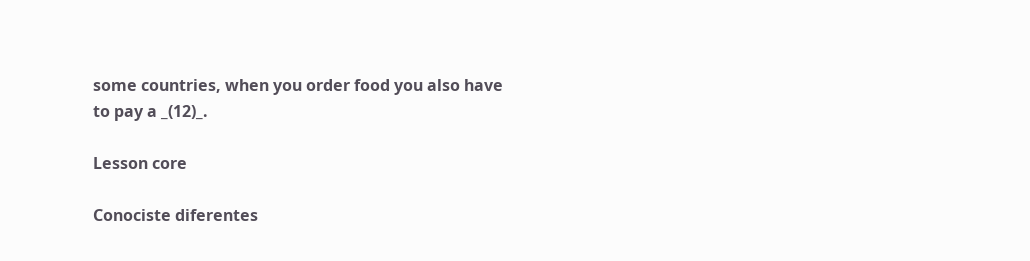some countries, when you order food you also have
to pay a _(12)_.

Lesson core

Conociste diferentes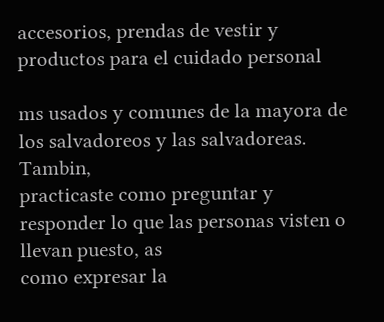accesorios, prendas de vestir y productos para el cuidado personal

ms usados y comunes de la mayora de los salvadoreos y las salvadoreas. Tambin,
practicaste como preguntar y responder lo que las personas visten o llevan puesto, as
como expresar la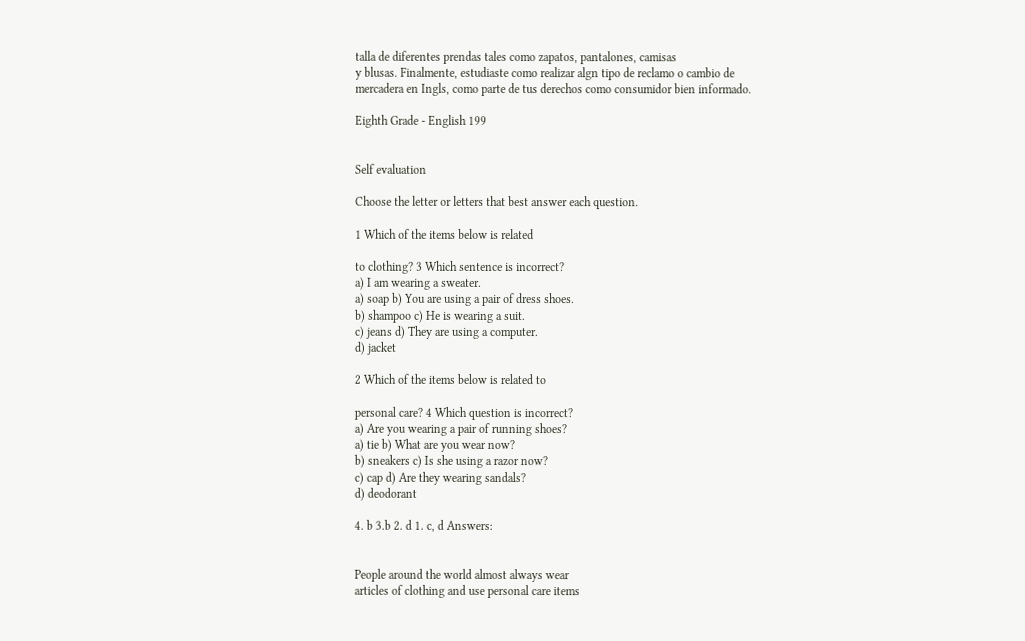talla de diferentes prendas tales como zapatos, pantalones, camisas
y blusas. Finalmente, estudiaste como realizar algn tipo de reclamo o cambio de
mercadera en Ingls, como parte de tus derechos como consumidor bien informado.

Eighth Grade - English 199


Self evaluation

Choose the letter or letters that best answer each question.

1 Which of the items below is related

to clothing? 3 Which sentence is incorrect?
a) I am wearing a sweater.
a) soap b) You are using a pair of dress shoes.
b) shampoo c) He is wearing a suit.
c) jeans d) They are using a computer.
d) jacket

2 Which of the items below is related to

personal care? 4 Which question is incorrect?
a) Are you wearing a pair of running shoes?
a) tie b) What are you wear now?
b) sneakers c) Is she using a razor now?
c) cap d) Are they wearing sandals?
d) deodorant

4. b 3.b 2. d 1. c, d Answers:


People around the world almost always wear
articles of clothing and use personal care items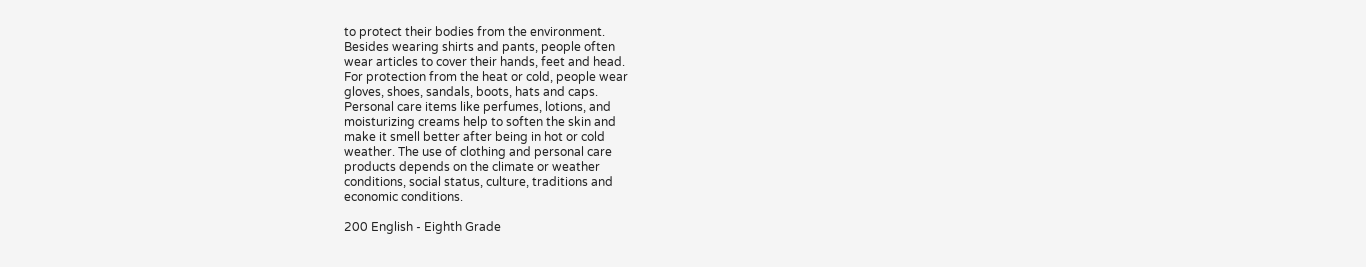to protect their bodies from the environment.
Besides wearing shirts and pants, people often
wear articles to cover their hands, feet and head.
For protection from the heat or cold, people wear
gloves, shoes, sandals, boots, hats and caps.
Personal care items like perfumes, lotions, and
moisturizing creams help to soften the skin and
make it smell better after being in hot or cold
weather. The use of clothing and personal care
products depends on the climate or weather
conditions, social status, culture, traditions and
economic conditions.

200 English - Eighth Grade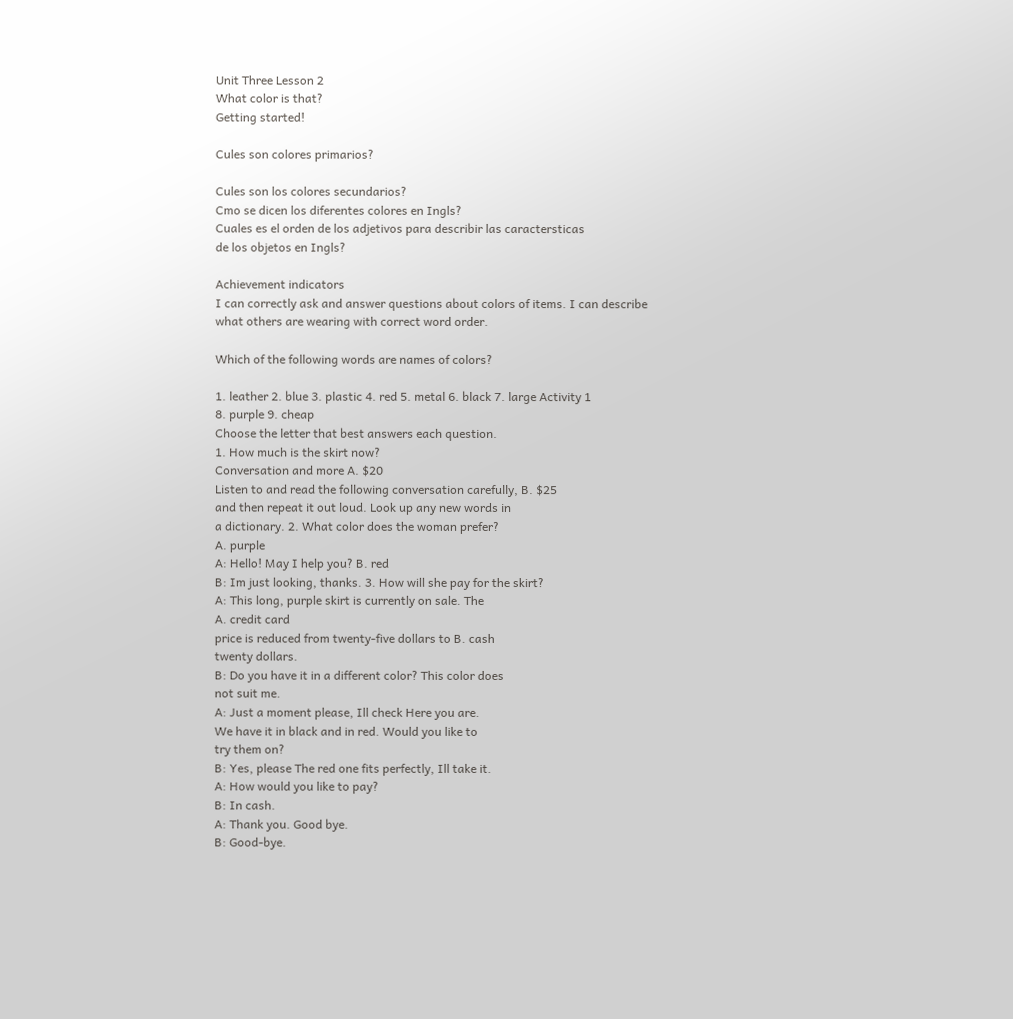Unit Three Lesson 2
What color is that?
Getting started!

Cules son colores primarios?

Cules son los colores secundarios?
Cmo se dicen los diferentes colores en Ingls?
Cuales es el orden de los adjetivos para describir las caractersticas
de los objetos en Ingls?

Achievement indicators
I can correctly ask and answer questions about colors of items. I can describe what others are wearing with correct word order.

Which of the following words are names of colors?

1. leather 2. blue 3. plastic 4. red 5. metal 6. black 7. large Activity 1
8. purple 9. cheap
Choose the letter that best answers each question.
1. How much is the skirt now?
Conversation and more A. $20
Listen to and read the following conversation carefully, B. $25
and then repeat it out loud. Look up any new words in
a dictionary. 2. What color does the woman prefer?
A. purple
A: Hello! May I help you? B. red
B: Im just looking, thanks. 3. How will she pay for the skirt?
A: This long, purple skirt is currently on sale. The
A. credit card
price is reduced from twenty-five dollars to B. cash
twenty dollars.
B: Do you have it in a different color? This color does
not suit me.
A: Just a moment please, Ill check Here you are.
We have it in black and in red. Would you like to
try them on?
B: Yes, please The red one fits perfectly, Ill take it.
A: How would you like to pay?
B: In cash.
A: Thank you. Good bye.
B: Good-bye.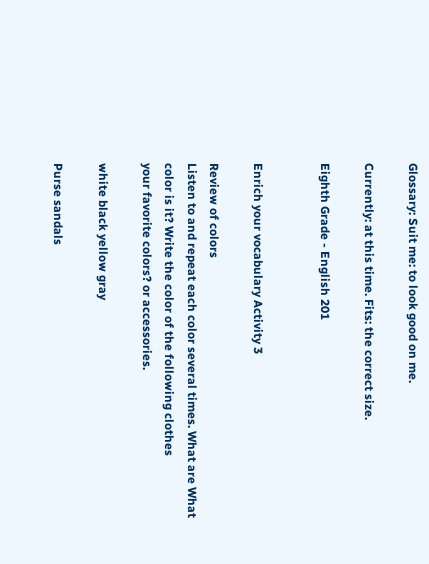Glossary: Suit me: to look good on me.

Currently: at this time. Fits: the correct size.

Eighth Grade - English 201


Enrich your vocabulary Activity 3

Review of colors
Listen to and repeat each color several times. What are What color is it? Write the color of the following clothes
your favorite colors? or accessories.

white black yellow gray

Purse sandals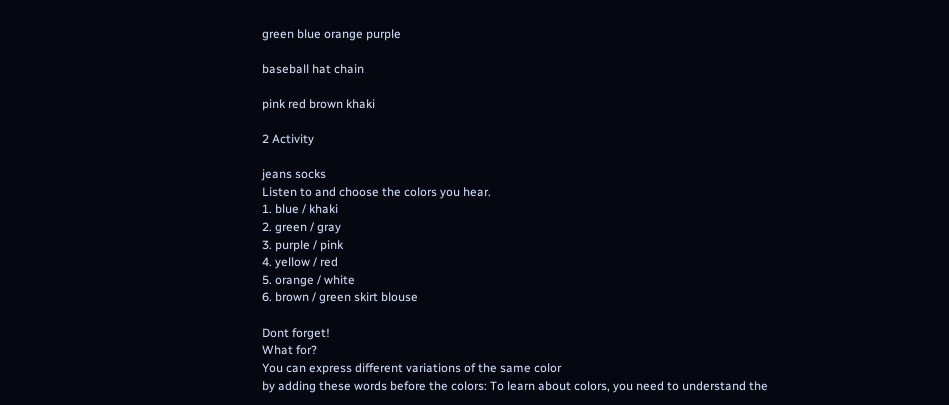green blue orange purple

baseball hat chain

pink red brown khaki

2 Activity

jeans socks
Listen to and choose the colors you hear.
1. blue / khaki
2. green / gray
3. purple / pink
4. yellow / red
5. orange / white
6. brown / green skirt blouse

Dont forget!
What for?
You can express different variations of the same color
by adding these words before the colors: To learn about colors, you need to understand the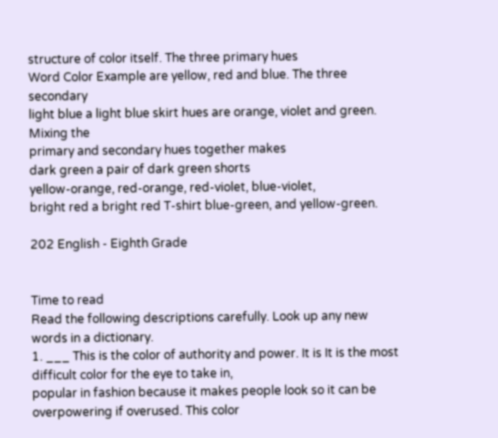structure of color itself. The three primary hues
Word Color Example are yellow, red and blue. The three secondary
light blue a light blue skirt hues are orange, violet and green. Mixing the
primary and secondary hues together makes
dark green a pair of dark green shorts
yellow-orange, red-orange, red-violet, blue-violet,
bright red a bright red T-shirt blue-green, and yellow-green.

202 English - Eighth Grade


Time to read
Read the following descriptions carefully. Look up any new words in a dictionary.
1. ___ This is the color of authority and power. It is It is the most difficult color for the eye to take in,
popular in fashion because it makes people look so it can be overpowering if overused. This color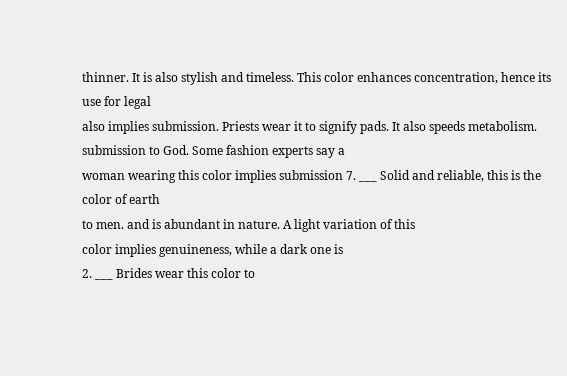thinner. It is also stylish and timeless. This color enhances concentration, hence its use for legal
also implies submission. Priests wear it to signify pads. It also speeds metabolism.
submission to God. Some fashion experts say a
woman wearing this color implies submission 7. ___ Solid and reliable, this is the color of earth
to men. and is abundant in nature. A light variation of this
color implies genuineness, while a dark one is
2. ___ Brides wear this color to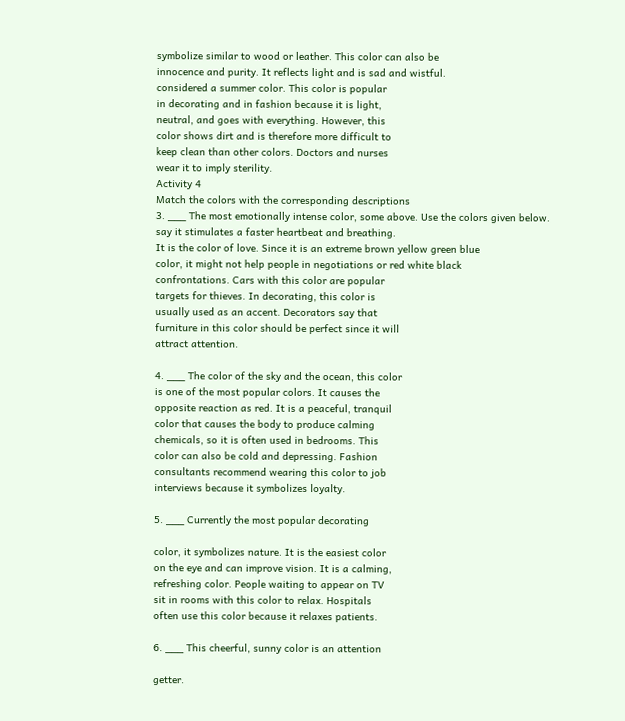symbolize similar to wood or leather. This color can also be
innocence and purity. It reflects light and is sad and wistful.
considered a summer color. This color is popular
in decorating and in fashion because it is light,
neutral, and goes with everything. However, this
color shows dirt and is therefore more difficult to
keep clean than other colors. Doctors and nurses
wear it to imply sterility.
Activity 4
Match the colors with the corresponding descriptions
3. ___ The most emotionally intense color, some above. Use the colors given below.
say it stimulates a faster heartbeat and breathing.
It is the color of love. Since it is an extreme brown yellow green blue
color, it might not help people in negotiations or red white black
confrontations. Cars with this color are popular
targets for thieves. In decorating, this color is
usually used as an accent. Decorators say that
furniture in this color should be perfect since it will
attract attention.

4. ___ The color of the sky and the ocean, this color
is one of the most popular colors. It causes the
opposite reaction as red. It is a peaceful, tranquil
color that causes the body to produce calming
chemicals, so it is often used in bedrooms. This
color can also be cold and depressing. Fashion
consultants recommend wearing this color to job
interviews because it symbolizes loyalty.

5. ___ Currently the most popular decorating

color, it symbolizes nature. It is the easiest color
on the eye and can improve vision. It is a calming,
refreshing color. People waiting to appear on TV
sit in rooms with this color to relax. Hospitals
often use this color because it relaxes patients.

6. ___ This cheerful, sunny color is an attention

getter.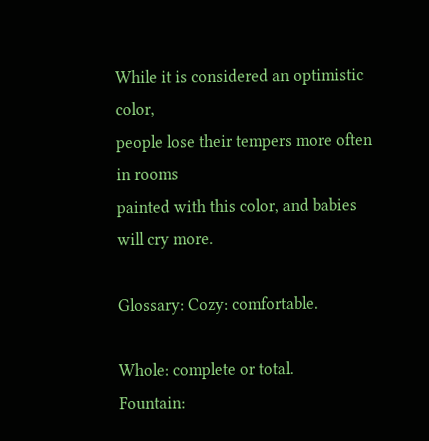While it is considered an optimistic color,
people lose their tempers more often in rooms
painted with this color, and babies will cry more.

Glossary: Cozy: comfortable.

Whole: complete or total.
Fountain: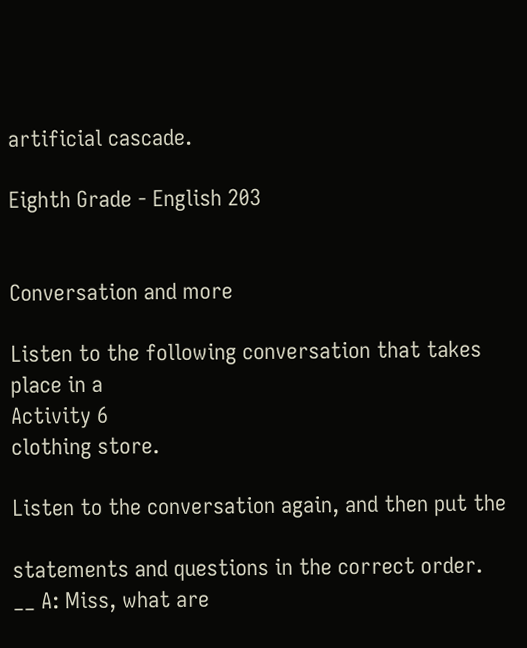artificial cascade.

Eighth Grade - English 203


Conversation and more

Listen to the following conversation that takes place in a
Activity 6
clothing store.

Listen to the conversation again, and then put the

statements and questions in the correct order.
__ A: Miss, what are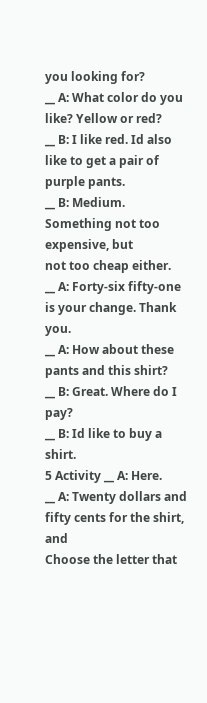you looking for?
__ A: What color do you like? Yellow or red?
__ B: I like red. Id also like to get a pair of
purple pants.
__ B: Medium. Something not too expensive, but
not too cheap either.
__ A: Forty-six fifty-one is your change. Thank you.
__ A: How about these pants and this shirt?
__ B: Great. Where do I pay?
__ B: Id like to buy a shirt.
5 Activity __ A: Here.
__ A: Twenty dollars and fifty cents for the shirt, and
Choose the letter that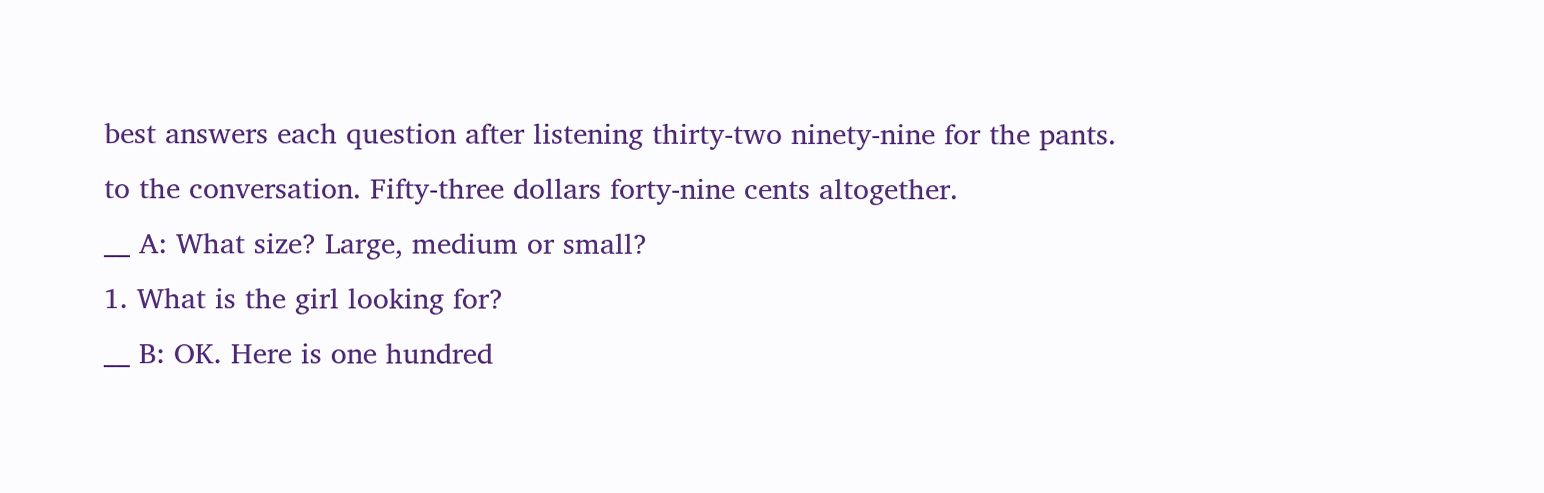best answers each question after listening thirty-two ninety-nine for the pants.
to the conversation. Fifty-three dollars forty-nine cents altogether.
__ A: What size? Large, medium or small?
1. What is the girl looking for?
__ B: OK. Here is one hundred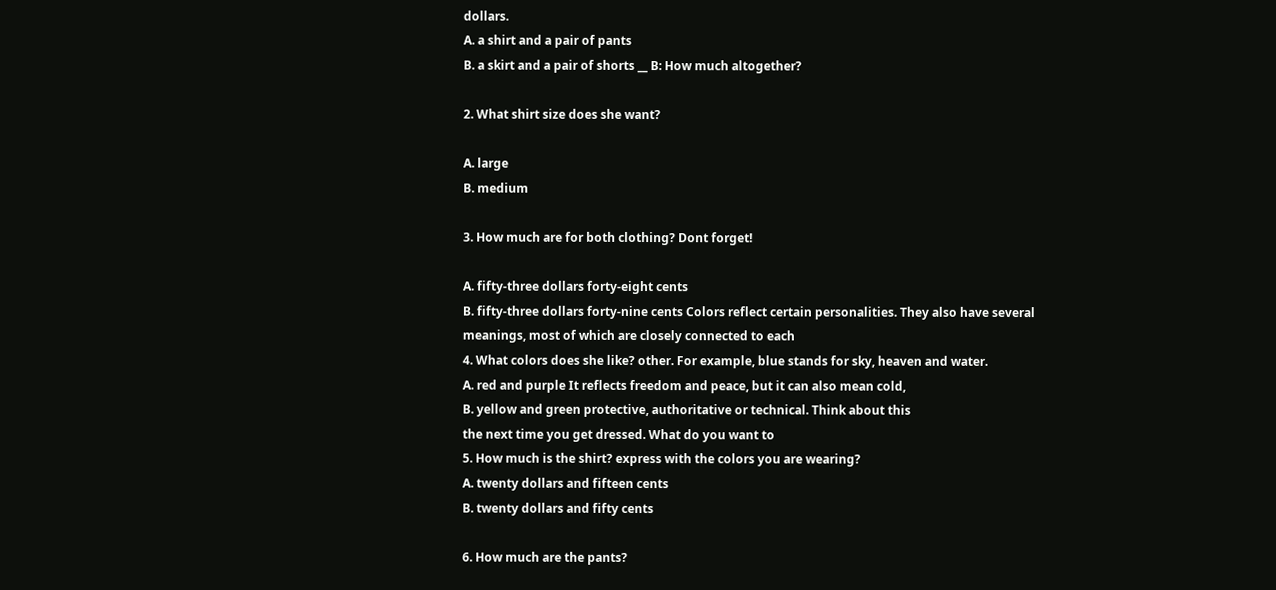dollars.
A. a shirt and a pair of pants
B. a skirt and a pair of shorts __ B: How much altogether?

2. What shirt size does she want?

A. large
B. medium

3. How much are for both clothing? Dont forget!

A. fifty-three dollars forty-eight cents
B. fifty-three dollars forty-nine cents Colors reflect certain personalities. They also have several
meanings, most of which are closely connected to each
4. What colors does she like? other. For example, blue stands for sky, heaven and water.
A. red and purple It reflects freedom and peace, but it can also mean cold,
B. yellow and green protective, authoritative or technical. Think about this
the next time you get dressed. What do you want to
5. How much is the shirt? express with the colors you are wearing?
A. twenty dollars and fifteen cents
B. twenty dollars and fifty cents

6. How much are the pants?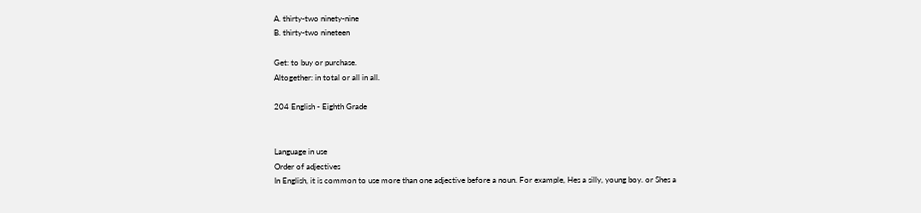A. thirty-two ninety-nine
B. thirty-two nineteen

Get: to buy or purchase.
Altogether: in total or all in all.

204 English - Eighth Grade


Language in use
Order of adjectives
In English, it is common to use more than one adjective before a noun. For example, Hes a silly, young boy. or Shes a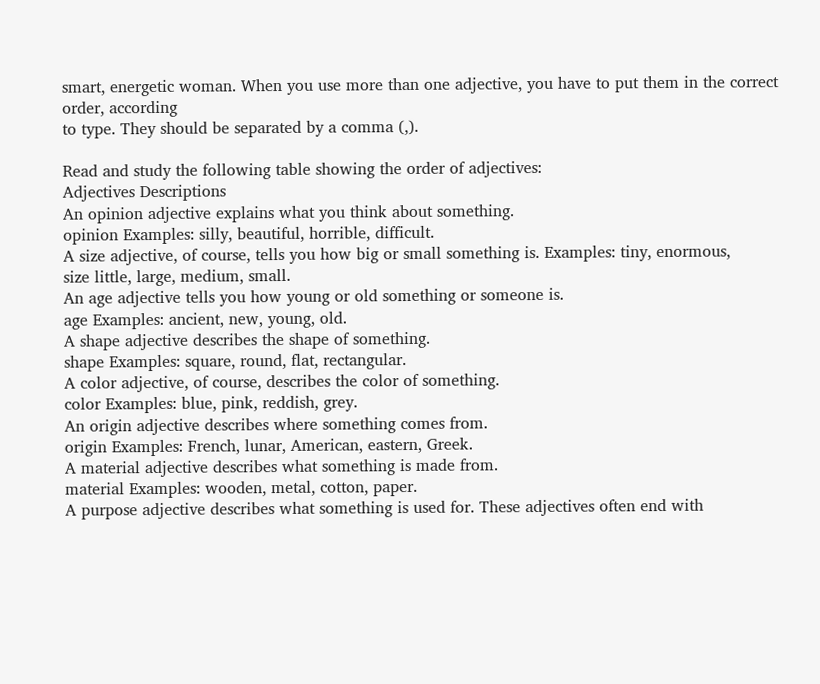smart, energetic woman. When you use more than one adjective, you have to put them in the correct order, according
to type. They should be separated by a comma (,).

Read and study the following table showing the order of adjectives:
Adjectives Descriptions
An opinion adjective explains what you think about something.
opinion Examples: silly, beautiful, horrible, difficult.
A size adjective, of course, tells you how big or small something is. Examples: tiny, enormous,
size little, large, medium, small.
An age adjective tells you how young or old something or someone is.
age Examples: ancient, new, young, old.
A shape adjective describes the shape of something.
shape Examples: square, round, flat, rectangular.
A color adjective, of course, describes the color of something.
color Examples: blue, pink, reddish, grey.
An origin adjective describes where something comes from.
origin Examples: French, lunar, American, eastern, Greek.
A material adjective describes what something is made from.
material Examples: wooden, metal, cotton, paper.
A purpose adjective describes what something is used for. These adjectives often end with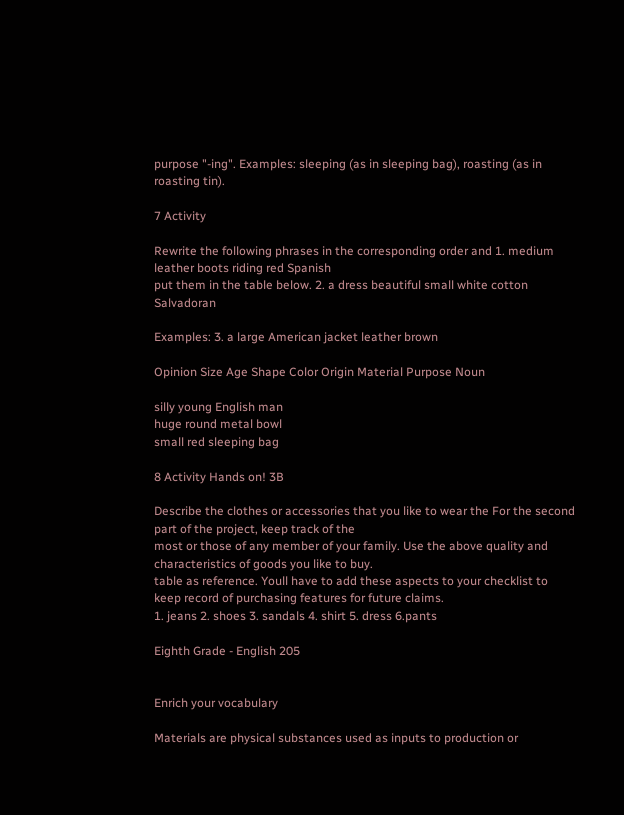purpose "-ing". Examples: sleeping (as in sleeping bag), roasting (as in roasting tin).

7 Activity

Rewrite the following phrases in the corresponding order and 1. medium leather boots riding red Spanish
put them in the table below. 2. a dress beautiful small white cotton Salvadoran

Examples: 3. a large American jacket leather brown

Opinion Size Age Shape Color Origin Material Purpose Noun

silly young English man
huge round metal bowl
small red sleeping bag

8 Activity Hands on! 3B

Describe the clothes or accessories that you like to wear the For the second part of the project, keep track of the
most or those of any member of your family. Use the above quality and characteristics of goods you like to buy.
table as reference. Youll have to add these aspects to your checklist to
keep record of purchasing features for future claims.
1. jeans 2. shoes 3. sandals 4. shirt 5. dress 6.pants

Eighth Grade - English 205


Enrich your vocabulary

Materials are physical substances used as inputs to production or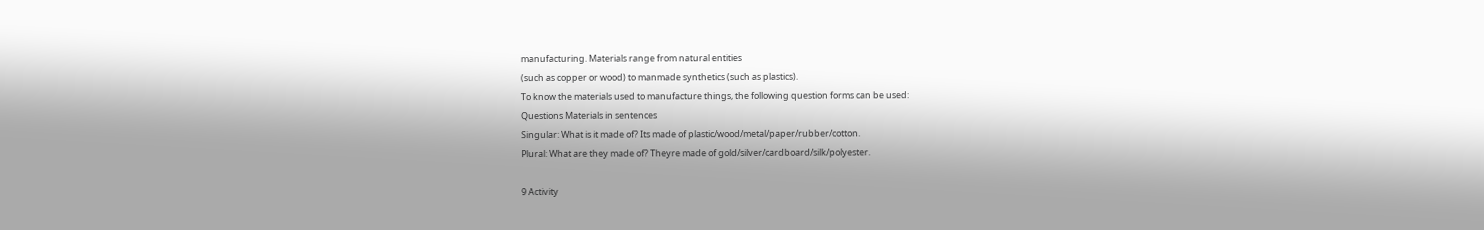manufacturing. Materials range from natural entities
(such as copper or wood) to manmade synthetics (such as plastics).
To know the materials used to manufacture things, the following question forms can be used:
Questions Materials in sentences
Singular: What is it made of? Its made of plastic/wood/metal/paper/rubber/cotton.
Plural: What are they made of? Theyre made of gold/silver/cardboard/silk/polyester.

9 Activity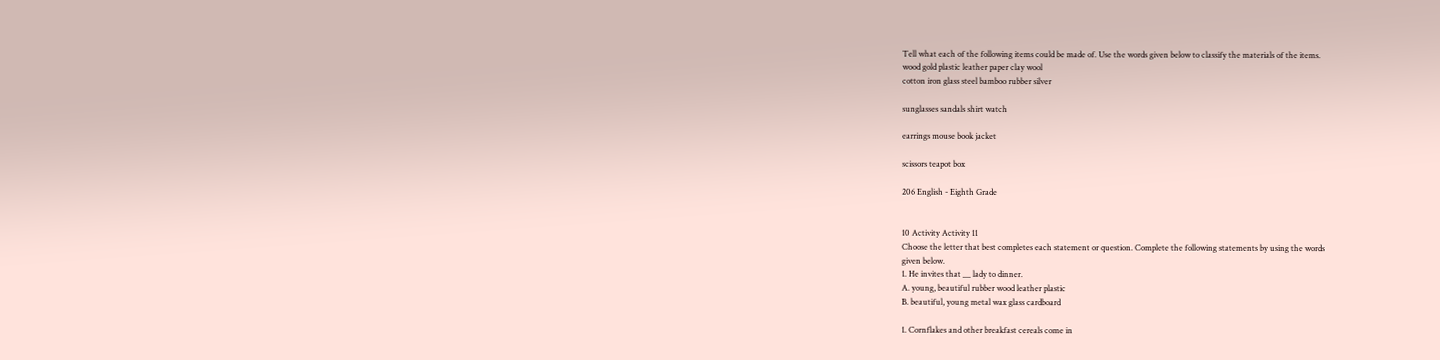Tell what each of the following items could be made of. Use the words given below to classify the materials of the items.
wood gold plastic leather paper clay wool
cotton iron glass steel bamboo rubber silver

sunglasses sandals shirt watch

earrings mouse book jacket

scissors teapot box

206 English - Eighth Grade


10 Activity Activity 11
Choose the letter that best completes each statement or question. Complete the following statements by using the words
given below.
1. He invites that __ lady to dinner.
A. young, beautiful rubber wood leather plastic
B. beautiful, young metal wax glass cardboard

1. Cornflakes and other breakfast cereals come in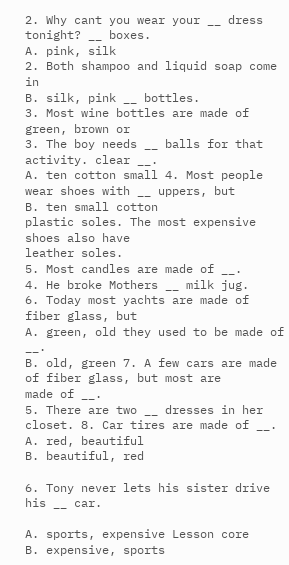2. Why cant you wear your __ dress tonight? __ boxes.
A. pink, silk
2. Both shampoo and liquid soap come in
B. silk, pink __ bottles.
3. Most wine bottles are made of green, brown or
3. The boy needs __ balls for that activity. clear __.
A. ten cotton small 4. Most people wear shoes with __ uppers, but
B. ten small cotton
plastic soles. The most expensive shoes also have
leather soles.
5. Most candles are made of __.
4. He broke Mothers __ milk jug.
6. Today most yachts are made of fiber glass, but
A. green, old they used to be made of __.
B. old, green 7. A few cars are made of fiber glass, but most are
made of __.
5. There are two __ dresses in her closet. 8. Car tires are made of __.
A. red, beautiful
B. beautiful, red

6. Tony never lets his sister drive his __ car.

A. sports, expensive Lesson core
B. expensive, sports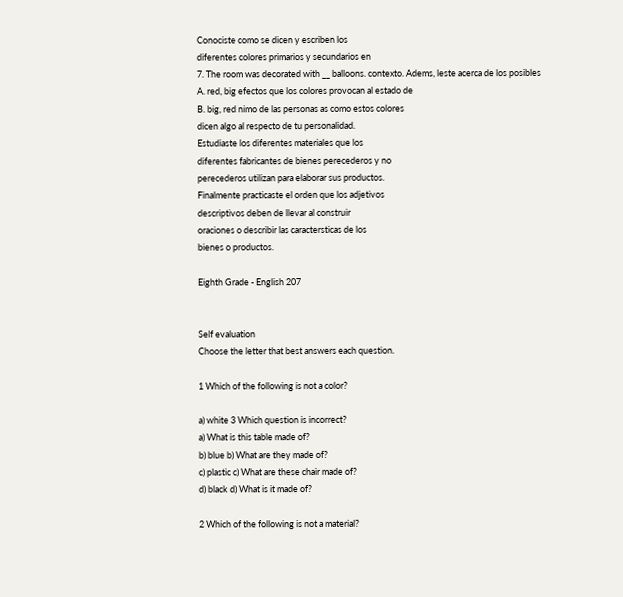Conociste como se dicen y escriben los
diferentes colores primarios y secundarios en
7. The room was decorated with __ balloons. contexto. Adems, leste acerca de los posibles
A. red, big efectos que los colores provocan al estado de
B. big, red nimo de las personas as como estos colores
dicen algo al respecto de tu personalidad.
Estudiaste los diferentes materiales que los
diferentes fabricantes de bienes perecederos y no
perecederos utilizan para elaborar sus productos.
Finalmente practicaste el orden que los adjetivos
descriptivos deben de llevar al construir
oraciones o describir las caractersticas de los
bienes o productos.

Eighth Grade - English 207


Self evaluation
Choose the letter that best answers each question.

1 Which of the following is not a color?

a) white 3 Which question is incorrect?
a) What is this table made of?
b) blue b) What are they made of?
c) plastic c) What are these chair made of?
d) black d) What is it made of?

2 Which of the following is not a material?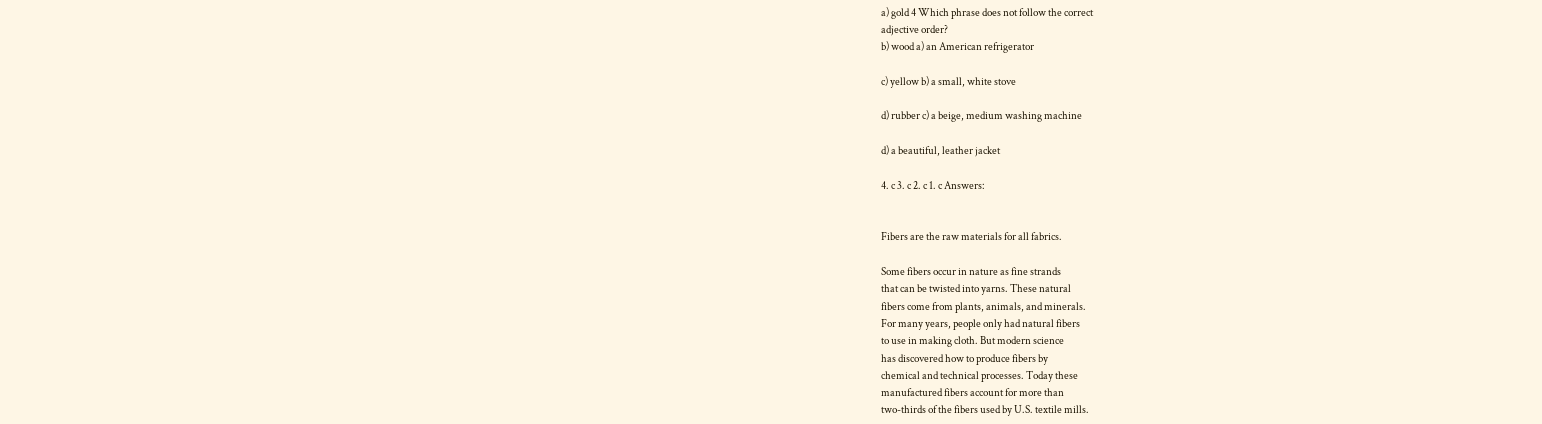a) gold 4 Which phrase does not follow the correct
adjective order?
b) wood a) an American refrigerator

c) yellow b) a small, white stove

d) rubber c) a beige, medium washing machine

d) a beautiful, leather jacket

4. c 3. c 2. c 1. c Answers:


Fibers are the raw materials for all fabrics.

Some fibers occur in nature as fine strands
that can be twisted into yarns. These natural
fibers come from plants, animals, and minerals.
For many years, people only had natural fibers
to use in making cloth. But modern science
has discovered how to produce fibers by
chemical and technical processes. Today these
manufactured fibers account for more than
two-thirds of the fibers used by U.S. textile mills.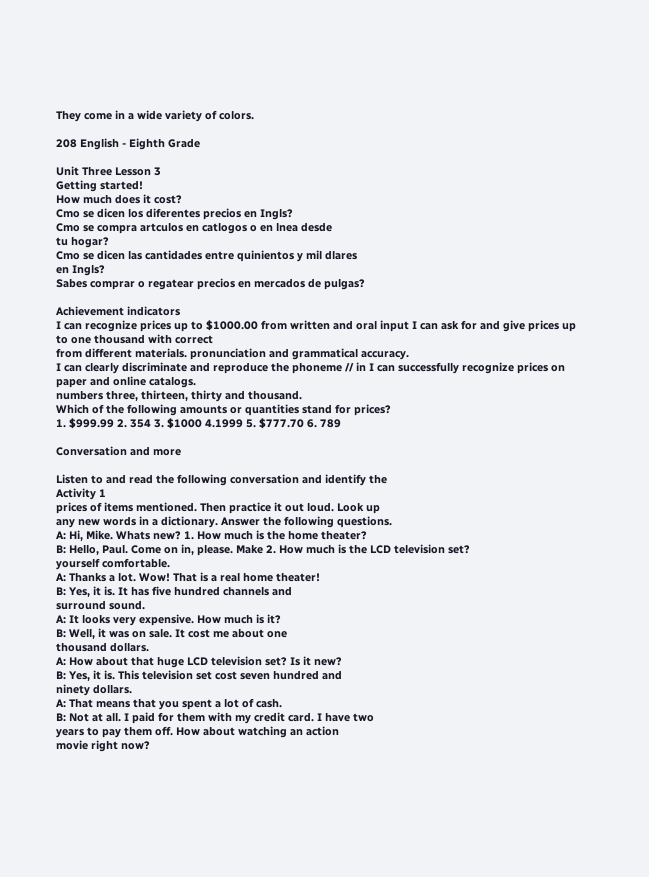They come in a wide variety of colors.

208 English - Eighth Grade

Unit Three Lesson 3
Getting started!
How much does it cost?
Cmo se dicen los diferentes precios en Ingls?
Cmo se compra artculos en catlogos o en lnea desde
tu hogar?
Cmo se dicen las cantidades entre quinientos y mil dlares
en Ingls?
Sabes comprar o regatear precios en mercados de pulgas?

Achievement indicators
I can recognize prices up to $1000.00 from written and oral input I can ask for and give prices up to one thousand with correct
from different materials. pronunciation and grammatical accuracy.
I can clearly discriminate and reproduce the phoneme // in I can successfully recognize prices on paper and online catalogs.
numbers three, thirteen, thirty and thousand.
Which of the following amounts or quantities stand for prices?
1. $999.99 2. 354 3. $1000 4.1999 5. $777.70 6. 789

Conversation and more

Listen to and read the following conversation and identify the
Activity 1
prices of items mentioned. Then practice it out loud. Look up
any new words in a dictionary. Answer the following questions.
A: Hi, Mike. Whats new? 1. How much is the home theater?
B: Hello, Paul. Come on in, please. Make 2. How much is the LCD television set?
yourself comfortable.
A: Thanks a lot. Wow! That is a real home theater!
B: Yes, it is. It has five hundred channels and
surround sound.
A: It looks very expensive. How much is it?
B: Well, it was on sale. It cost me about one
thousand dollars.
A: How about that huge LCD television set? Is it new?
B: Yes, it is. This television set cost seven hundred and
ninety dollars.
A: That means that you spent a lot of cash.
B: Not at all. I paid for them with my credit card. I have two
years to pay them off. How about watching an action
movie right now?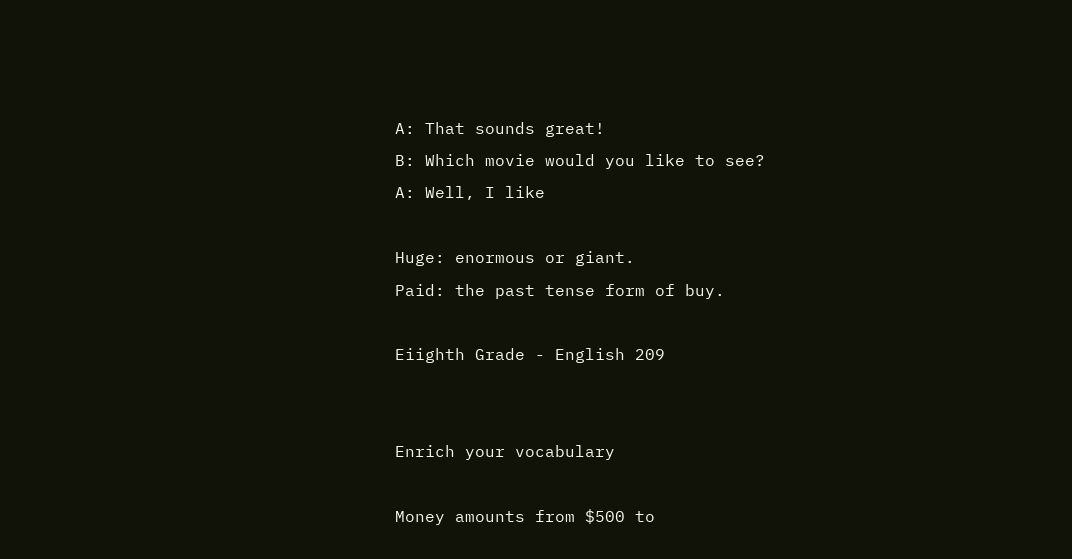A: That sounds great!
B: Which movie would you like to see?
A: Well, I like

Huge: enormous or giant.
Paid: the past tense form of buy.

Eiighth Grade - English 209


Enrich your vocabulary

Money amounts from $500 to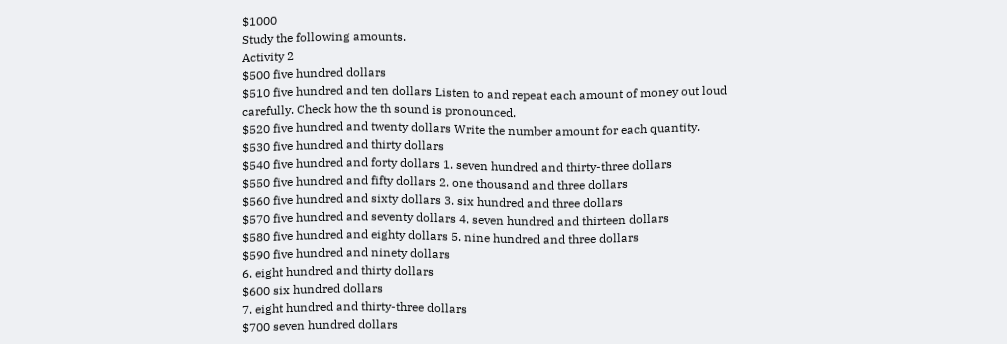$1000
Study the following amounts.
Activity 2
$500 five hundred dollars
$510 five hundred and ten dollars Listen to and repeat each amount of money out loud
carefully. Check how the th sound is pronounced.
$520 five hundred and twenty dollars Write the number amount for each quantity.
$530 five hundred and thirty dollars
$540 five hundred and forty dollars 1. seven hundred and thirty-three dollars
$550 five hundred and fifty dollars 2. one thousand and three dollars
$560 five hundred and sixty dollars 3. six hundred and three dollars
$570 five hundred and seventy dollars 4. seven hundred and thirteen dollars
$580 five hundred and eighty dollars 5. nine hundred and three dollars
$590 five hundred and ninety dollars
6. eight hundred and thirty dollars
$600 six hundred dollars
7. eight hundred and thirty-three dollars
$700 seven hundred dollars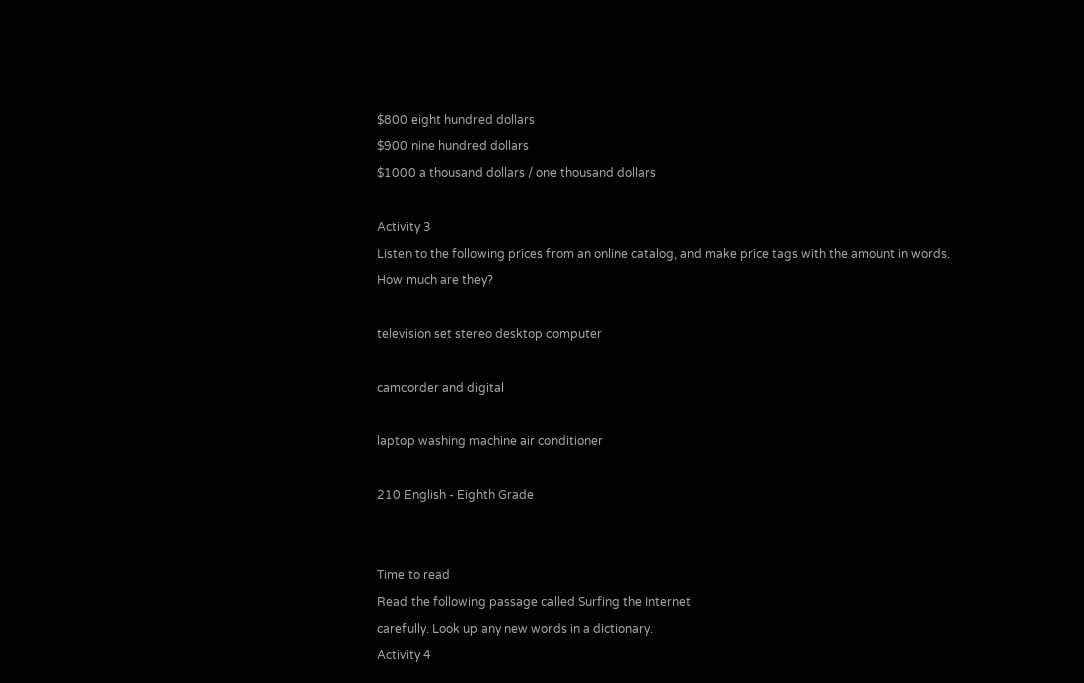$800 eight hundred dollars
$900 nine hundred dollars
$1000 a thousand dollars / one thousand dollars

Activity 3
Listen to the following prices from an online catalog, and make price tags with the amount in words. How much are they?

television set stereo desktop computer

camcorder and digital

laptop washing machine air conditioner

210 English - Eighth Grade


Time to read
Read the following passage called Surfing the Internet
carefully. Look up any new words in a dictionary.
Activity 4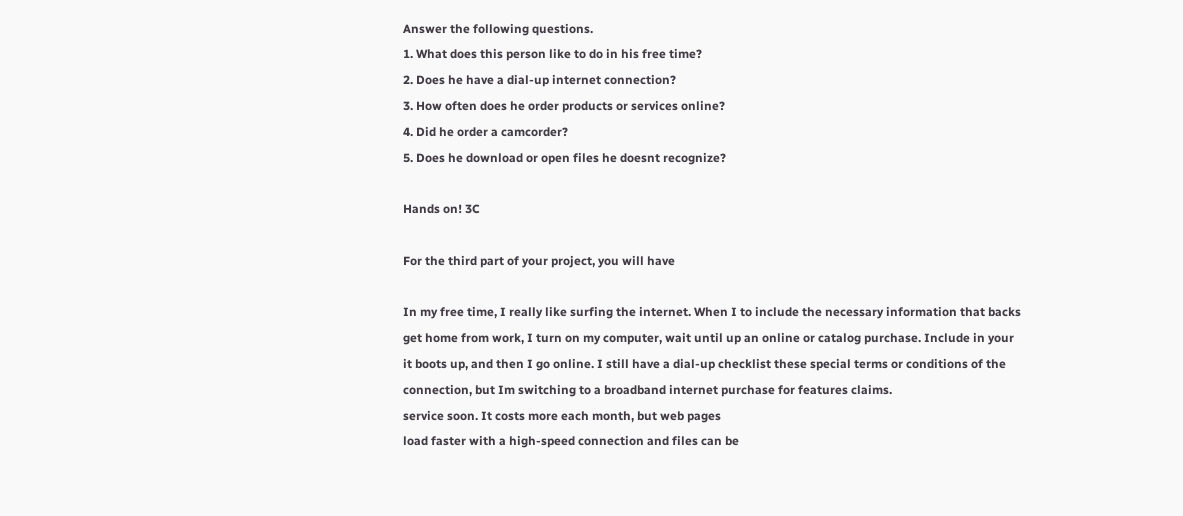Answer the following questions.
1. What does this person like to do in his free time?
2. Does he have a dial-up internet connection?
3. How often does he order products or services online?
4. Did he order a camcorder?
5. Does he download or open files he doesnt recognize?

Hands on! 3C

For the third part of your project, you will have

In my free time, I really like surfing the internet. When I to include the necessary information that backs
get home from work, I turn on my computer, wait until up an online or catalog purchase. Include in your
it boots up, and then I go online. I still have a dial-up checklist these special terms or conditions of the
connection, but Im switching to a broadband internet purchase for features claims.
service soon. It costs more each month, but web pages
load faster with a high-speed connection and files can be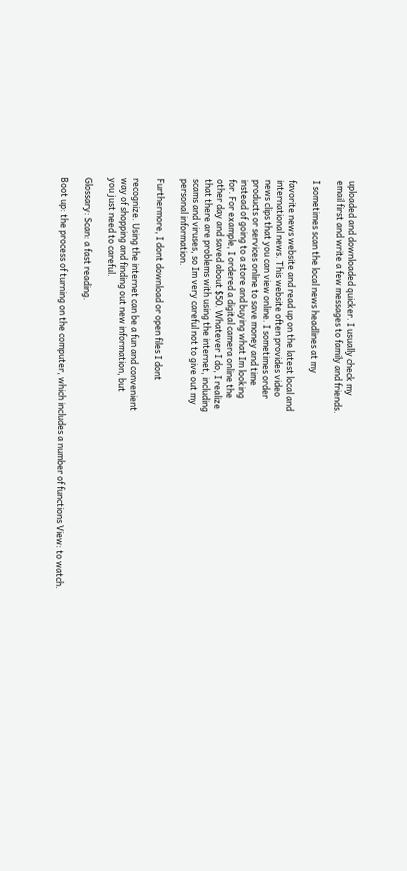uploaded and downloaded quicker. I usually check my
email first and write a few messages to family and friends.

I sometimes scan the local news headlines at my

favorite news website and read up on the latest local and
international news. This website often provides video
news clips that you can view online. I sometimes order
products or services online to save money and time
instead of going to a store and buying what Im looking
for. For example, I ordered a digital camera online the
other day and saved about $50. Whatever I do, I realize
that there are problems with using the internet, including
scams and viruses, so Im very careful not to give out my
personal information.

Furthermore, I dont download or open files I dont

recognize. Using the internet can be a fun and convenient
way of shopping and finding out new information, but
you just need to careful.

Glossary: Scan: a fast reading.

Boot up: the process of turning on the computer, which includes a number of functions View: to watch.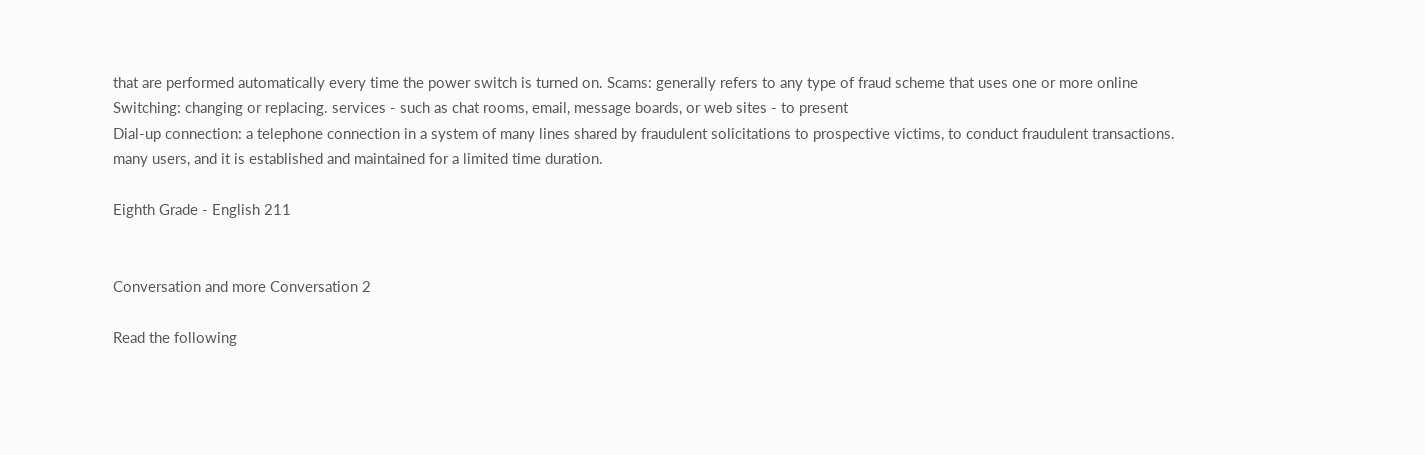that are performed automatically every time the power switch is turned on. Scams: generally refers to any type of fraud scheme that uses one or more online
Switching: changing or replacing. services - such as chat rooms, email, message boards, or web sites - to present
Dial-up connection: a telephone connection in a system of many lines shared by fraudulent solicitations to prospective victims, to conduct fraudulent transactions.
many users, and it is established and maintained for a limited time duration.

Eighth Grade - English 211


Conversation and more Conversation 2

Read the following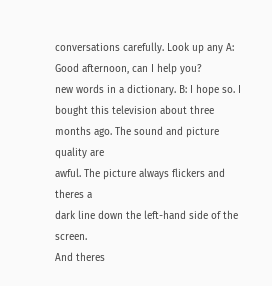conversations carefully. Look up any A: Good afternoon, can I help you?
new words in a dictionary. B: I hope so. I bought this television about three
months ago. The sound and picture quality are
awful. The picture always flickers and theres a
dark line down the left-hand side of the screen.
And theres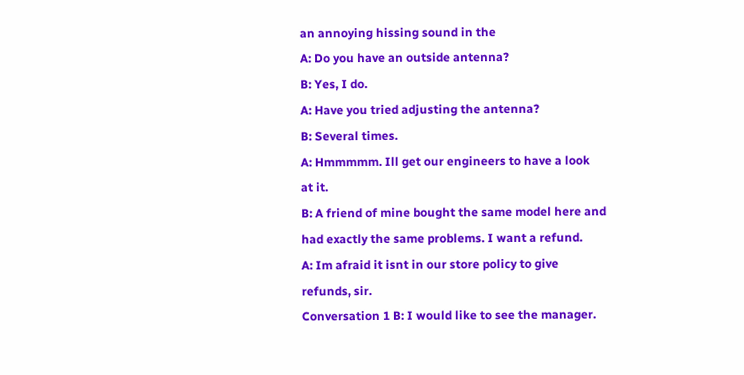an annoying hissing sound in the
A: Do you have an outside antenna?
B: Yes, I do.
A: Have you tried adjusting the antenna?
B: Several times.
A: Hmmmmm. Ill get our engineers to have a look
at it.
B: A friend of mine bought the same model here and
had exactly the same problems. I want a refund.
A: Im afraid it isnt in our store policy to give
refunds, sir.
Conversation 1 B: I would like to see the manager.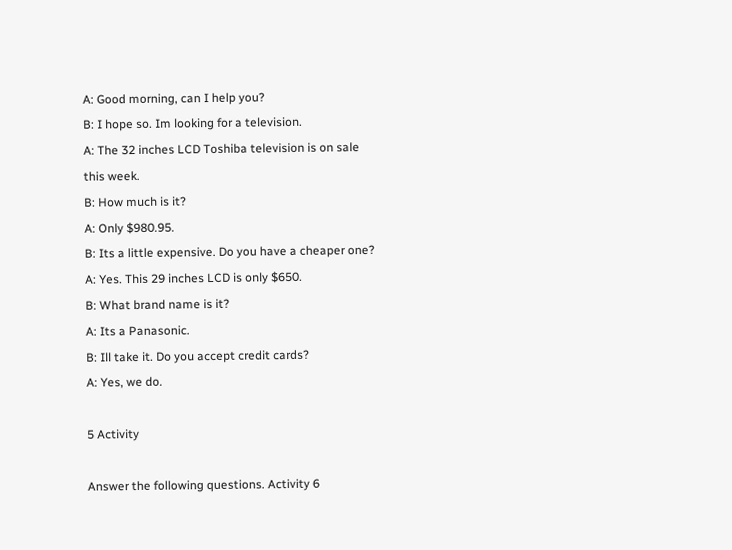A: Good morning, can I help you?
B: I hope so. Im looking for a television.
A: The 32 inches LCD Toshiba television is on sale
this week.
B: How much is it?
A: Only $980.95.
B: Its a little expensive. Do you have a cheaper one?
A: Yes. This 29 inches LCD is only $650.
B: What brand name is it?
A: Its a Panasonic.
B: Ill take it. Do you accept credit cards?
A: Yes, we do.

5 Activity

Answer the following questions. Activity 6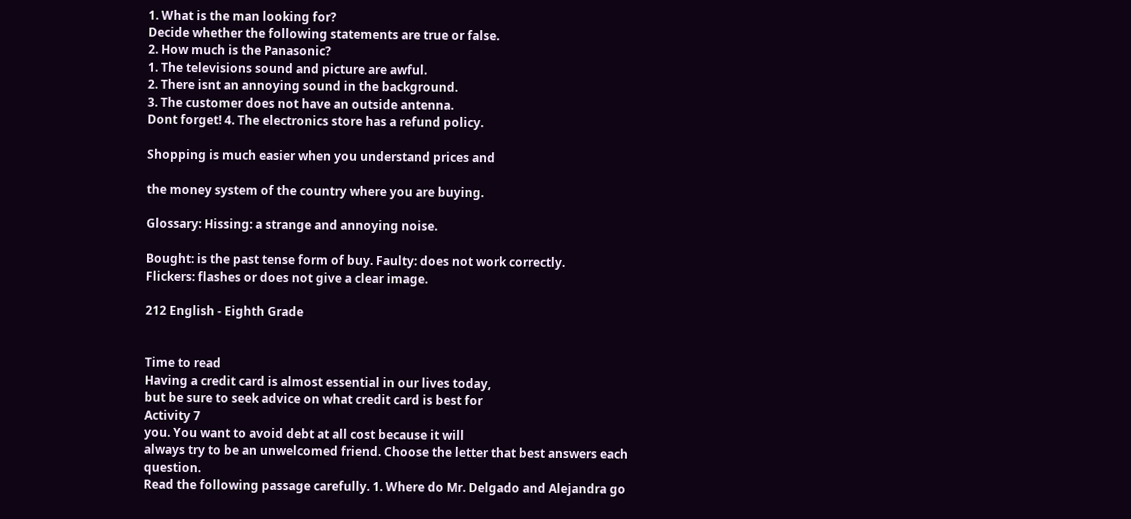1. What is the man looking for?
Decide whether the following statements are true or false.
2. How much is the Panasonic?
1. The televisions sound and picture are awful.
2. There isnt an annoying sound in the background.
3. The customer does not have an outside antenna.
Dont forget! 4. The electronics store has a refund policy.

Shopping is much easier when you understand prices and

the money system of the country where you are buying.

Glossary: Hissing: a strange and annoying noise.

Bought: is the past tense form of buy. Faulty: does not work correctly.
Flickers: flashes or does not give a clear image.

212 English - Eighth Grade


Time to read
Having a credit card is almost essential in our lives today,
but be sure to seek advice on what credit card is best for
Activity 7
you. You want to avoid debt at all cost because it will
always try to be an unwelcomed friend. Choose the letter that best answers each question.
Read the following passage carefully. 1. Where do Mr. Delgado and Alejandra go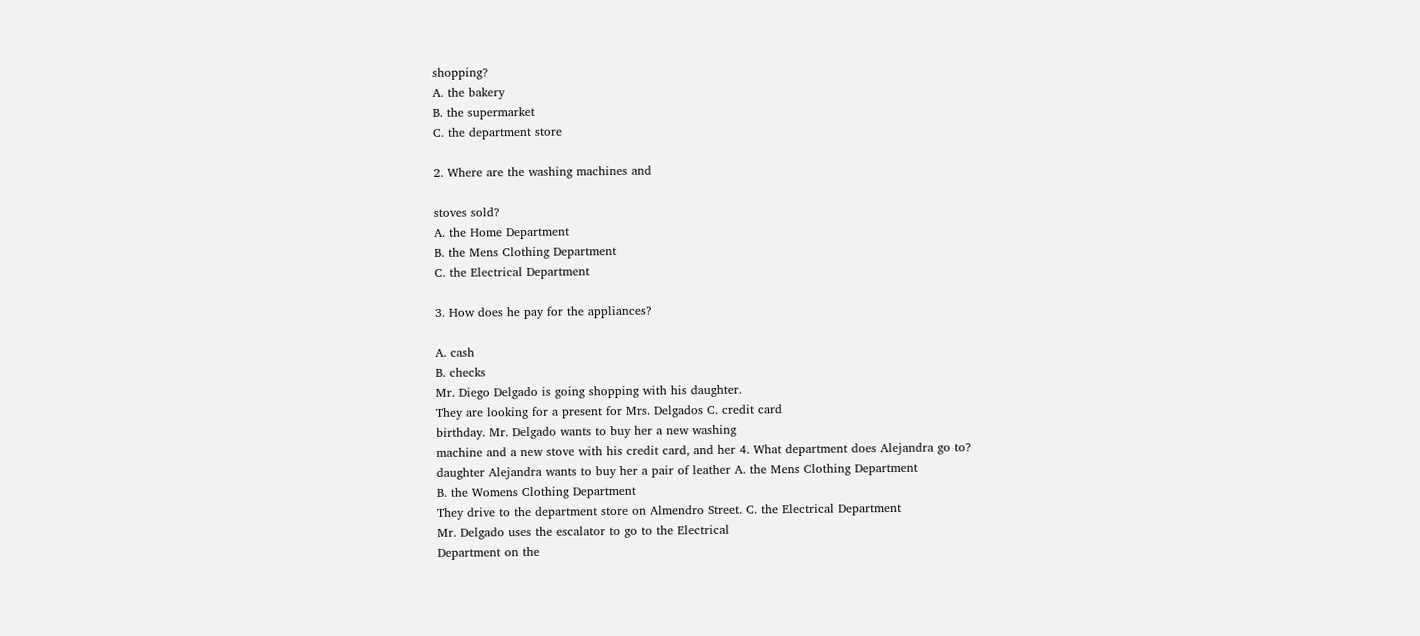shopping?
A. the bakery
B. the supermarket
C. the department store

2. Where are the washing machines and

stoves sold?
A. the Home Department
B. the Mens Clothing Department
C. the Electrical Department

3. How does he pay for the appliances?

A. cash
B. checks
Mr. Diego Delgado is going shopping with his daughter.
They are looking for a present for Mrs. Delgados C. credit card
birthday. Mr. Delgado wants to buy her a new washing
machine and a new stove with his credit card, and her 4. What department does Alejandra go to?
daughter Alejandra wants to buy her a pair of leather A. the Mens Clothing Department
B. the Womens Clothing Department
They drive to the department store on Almendro Street. C. the Electrical Department
Mr. Delgado uses the escalator to go to the Electrical
Department on the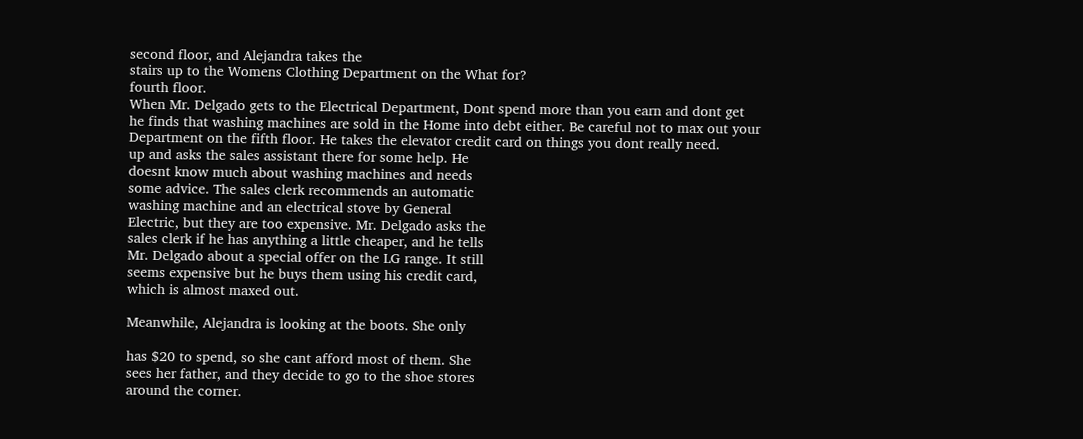second floor, and Alejandra takes the
stairs up to the Womens Clothing Department on the What for?
fourth floor.
When Mr. Delgado gets to the Electrical Department, Dont spend more than you earn and dont get
he finds that washing machines are sold in the Home into debt either. Be careful not to max out your
Department on the fifth floor. He takes the elevator credit card on things you dont really need.
up and asks the sales assistant there for some help. He
doesnt know much about washing machines and needs
some advice. The sales clerk recommends an automatic
washing machine and an electrical stove by General
Electric, but they are too expensive. Mr. Delgado asks the
sales clerk if he has anything a little cheaper, and he tells
Mr. Delgado about a special offer on the LG range. It still
seems expensive but he buys them using his credit card,
which is almost maxed out.

Meanwhile, Alejandra is looking at the boots. She only

has $20 to spend, so she cant afford most of them. She
sees her father, and they decide to go to the shoe stores
around the corner.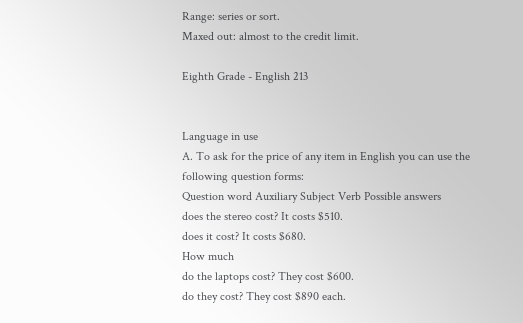Range: series or sort.
Maxed out: almost to the credit limit.

Eighth Grade - English 213


Language in use
A. To ask for the price of any item in English you can use the following question forms:
Question word Auxiliary Subject Verb Possible answers
does the stereo cost? It costs $510.
does it cost? It costs $680.
How much
do the laptops cost? They cost $600.
do they cost? They cost $890 each.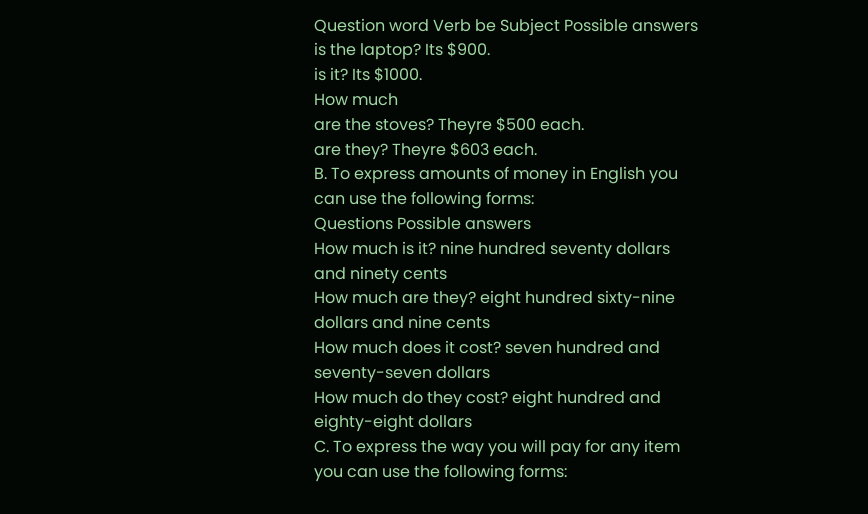Question word Verb be Subject Possible answers
is the laptop? Its $900.
is it? Its $1000.
How much
are the stoves? Theyre $500 each.
are they? Theyre $603 each.
B. To express amounts of money in English you can use the following forms:
Questions Possible answers
How much is it? nine hundred seventy dollars and ninety cents
How much are they? eight hundred sixty-nine dollars and nine cents
How much does it cost? seven hundred and seventy-seven dollars
How much do they cost? eight hundred and eighty-eight dollars
C. To express the way you will pay for any item you can use the following forms: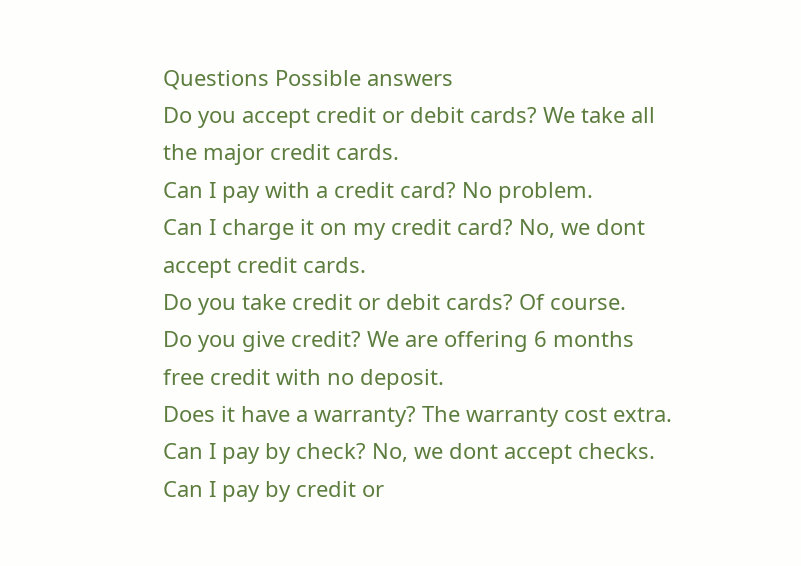Questions Possible answers
Do you accept credit or debit cards? We take all the major credit cards.
Can I pay with a credit card? No problem.
Can I charge it on my credit card? No, we dont accept credit cards.
Do you take credit or debit cards? Of course.
Do you give credit? We are offering 6 months free credit with no deposit.
Does it have a warranty? The warranty cost extra.
Can I pay by check? No, we dont accept checks.
Can I pay by credit or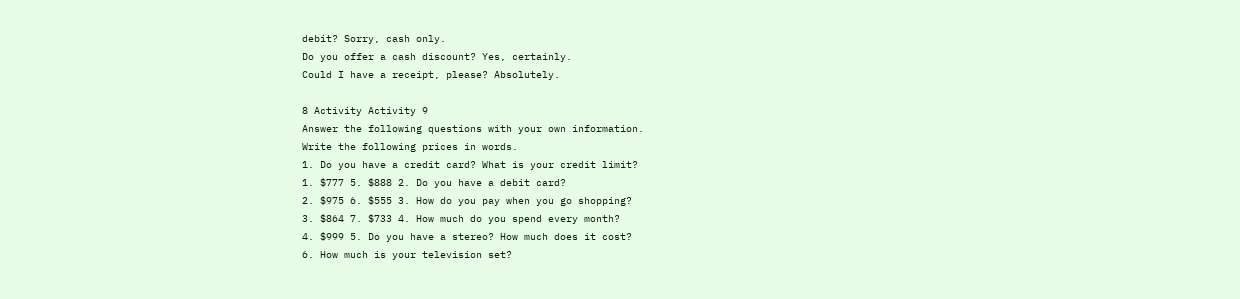debit? Sorry, cash only.
Do you offer a cash discount? Yes, certainly.
Could I have a receipt, please? Absolutely.

8 Activity Activity 9
Answer the following questions with your own information.
Write the following prices in words.
1. Do you have a credit card? What is your credit limit?
1. $777 5. $888 2. Do you have a debit card?
2. $975 6. $555 3. How do you pay when you go shopping?
3. $864 7. $733 4. How much do you spend every month?
4. $999 5. Do you have a stereo? How much does it cost?
6. How much is your television set?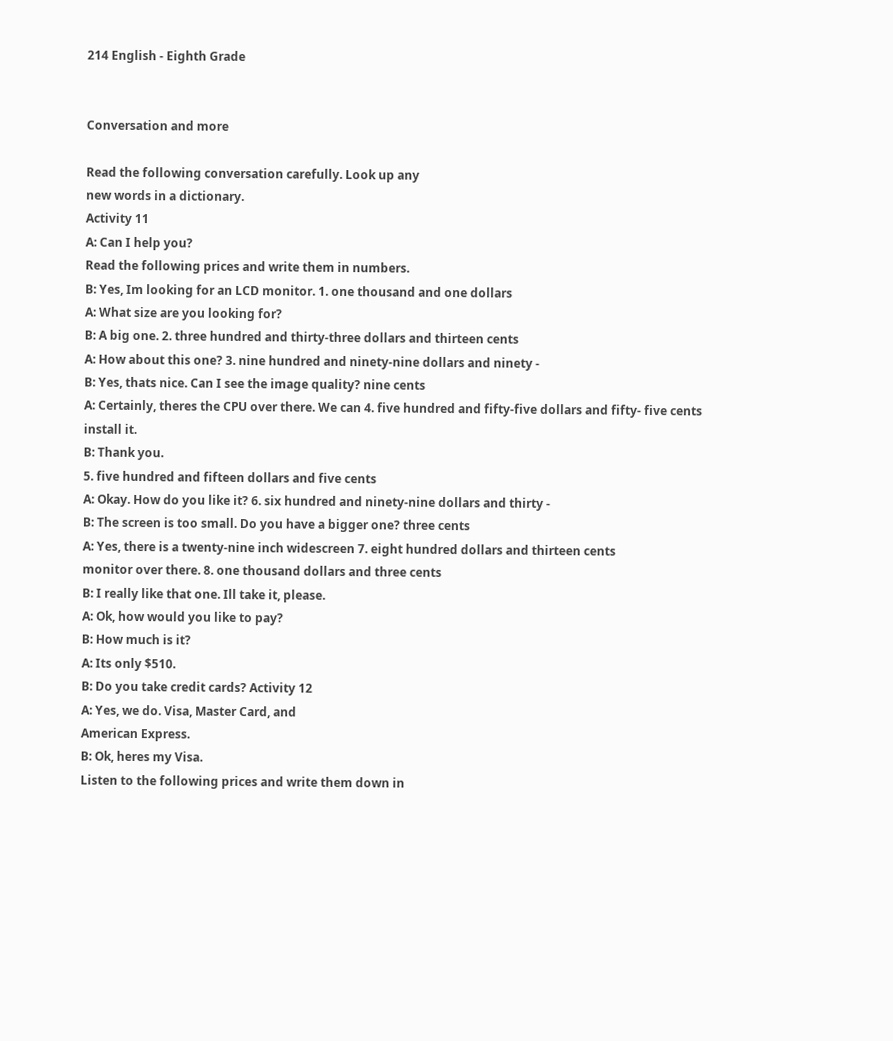214 English - Eighth Grade


Conversation and more

Read the following conversation carefully. Look up any
new words in a dictionary.
Activity 11
A: Can I help you?
Read the following prices and write them in numbers.
B: Yes, Im looking for an LCD monitor. 1. one thousand and one dollars
A: What size are you looking for?
B: A big one. 2. three hundred and thirty-three dollars and thirteen cents
A: How about this one? 3. nine hundred and ninety-nine dollars and ninety -
B: Yes, thats nice. Can I see the image quality? nine cents
A: Certainly, theres the CPU over there. We can 4. five hundred and fifty-five dollars and fifty- five cents
install it.
B: Thank you.
5. five hundred and fifteen dollars and five cents
A: Okay. How do you like it? 6. six hundred and ninety-nine dollars and thirty -
B: The screen is too small. Do you have a bigger one? three cents
A: Yes, there is a twenty-nine inch widescreen 7. eight hundred dollars and thirteen cents
monitor over there. 8. one thousand dollars and three cents
B: I really like that one. Ill take it, please.
A: Ok, how would you like to pay?
B: How much is it?
A: Its only $510.
B: Do you take credit cards? Activity 12
A: Yes, we do. Visa, Master Card, and
American Express.
B: Ok, heres my Visa.
Listen to the following prices and write them down in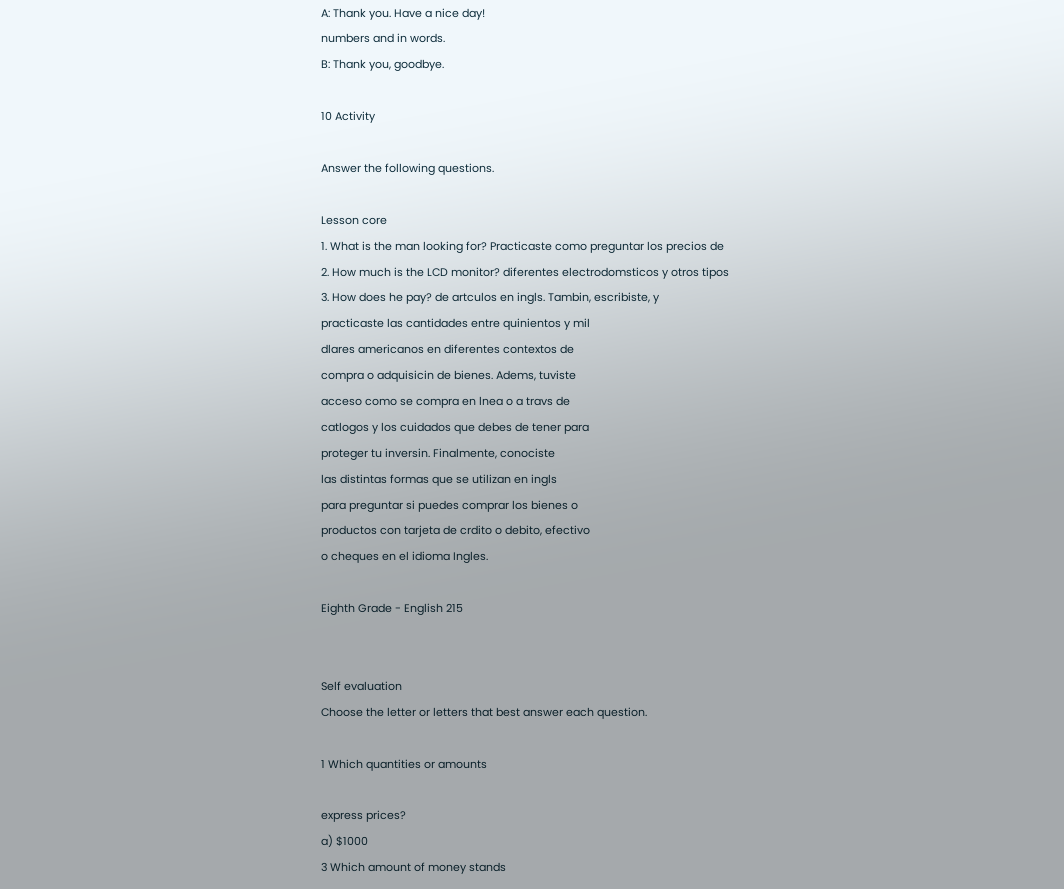A: Thank you. Have a nice day!
numbers and in words.
B: Thank you, goodbye.

10 Activity

Answer the following questions.

Lesson core
1. What is the man looking for? Practicaste como preguntar los precios de
2. How much is the LCD monitor? diferentes electrodomsticos y otros tipos
3. How does he pay? de artculos en ingls. Tambin, escribiste, y
practicaste las cantidades entre quinientos y mil
dlares americanos en diferentes contextos de
compra o adquisicin de bienes. Adems, tuviste
acceso como se compra en lnea o a travs de
catlogos y los cuidados que debes de tener para
proteger tu inversin. Finalmente, conociste
las distintas formas que se utilizan en ingls
para preguntar si puedes comprar los bienes o
productos con tarjeta de crdito o debito, efectivo
o cheques en el idioma Ingles.

Eighth Grade - English 215


Self evaluation
Choose the letter or letters that best answer each question.

1 Which quantities or amounts

express prices?
a) $1000
3 Which amount of money stands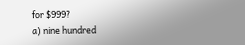for $999?
a) nine hundred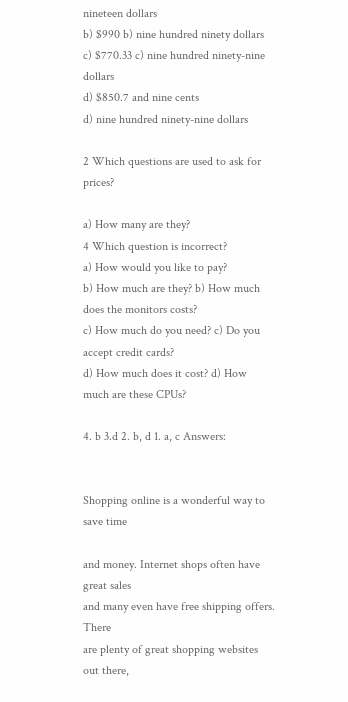nineteen dollars
b) $990 b) nine hundred ninety dollars
c) $770.33 c) nine hundred ninety-nine dollars
d) $850.7 and nine cents
d) nine hundred ninety-nine dollars

2 Which questions are used to ask for prices?

a) How many are they?
4 Which question is incorrect?
a) How would you like to pay?
b) How much are they? b) How much does the monitors costs?
c) How much do you need? c) Do you accept credit cards?
d) How much does it cost? d) How much are these CPUs?

4. b 3.d 2. b, d 1. a, c Answers:


Shopping online is a wonderful way to save time

and money. Internet shops often have great sales
and many even have free shipping offers. There
are plenty of great shopping websites out there,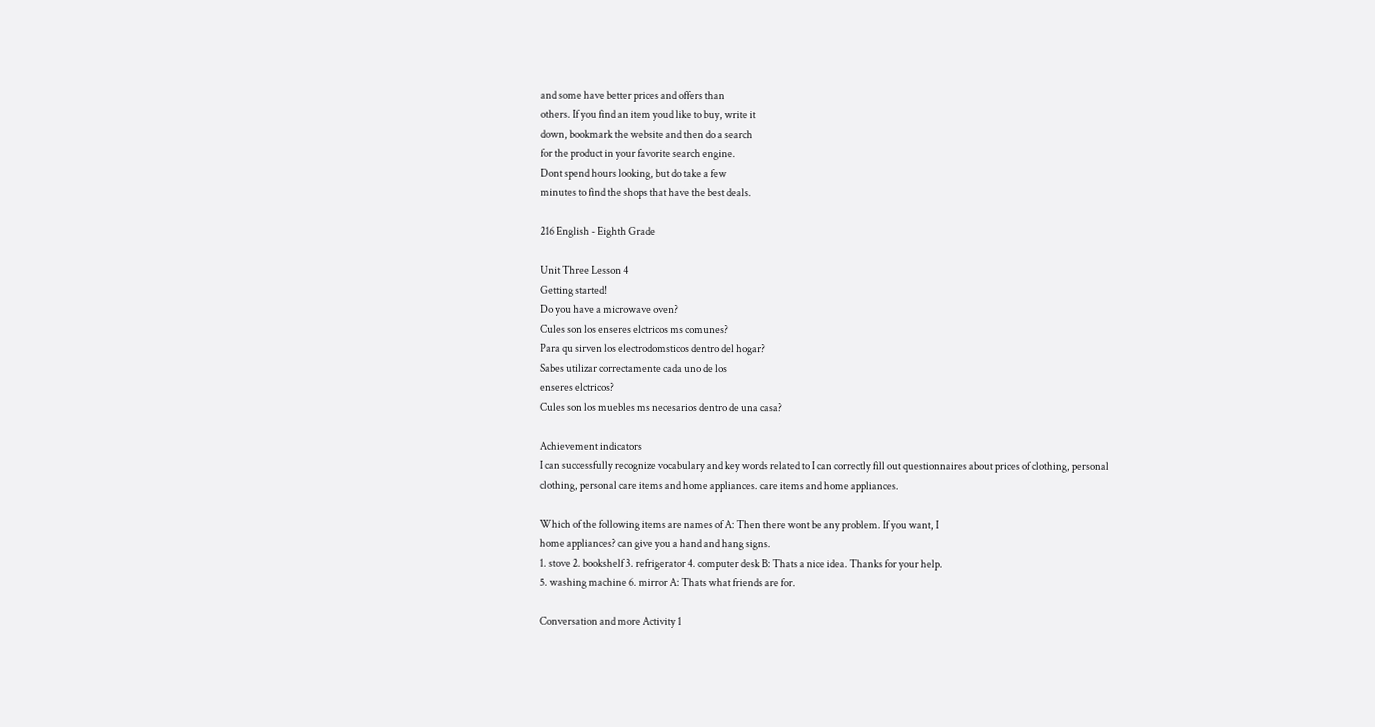and some have better prices and offers than
others. If you find an item youd like to buy, write it
down, bookmark the website and then do a search
for the product in your favorite search engine.
Dont spend hours looking, but do take a few
minutes to find the shops that have the best deals.

216 English - Eighth Grade

Unit Three Lesson 4
Getting started!
Do you have a microwave oven?
Cules son los enseres elctricos ms comunes?
Para qu sirven los electrodomsticos dentro del hogar?
Sabes utilizar correctamente cada uno de los
enseres elctricos?
Cules son los muebles ms necesarios dentro de una casa?

Achievement indicators
I can successfully recognize vocabulary and key words related to I can correctly fill out questionnaires about prices of clothing, personal
clothing, personal care items and home appliances. care items and home appliances.

Which of the following items are names of A: Then there wont be any problem. If you want, I
home appliances? can give you a hand and hang signs.
1. stove 2. bookshelf 3. refrigerator 4. computer desk B: Thats a nice idea. Thanks for your help.
5. washing machine 6. mirror A: Thats what friends are for.

Conversation and more Activity 1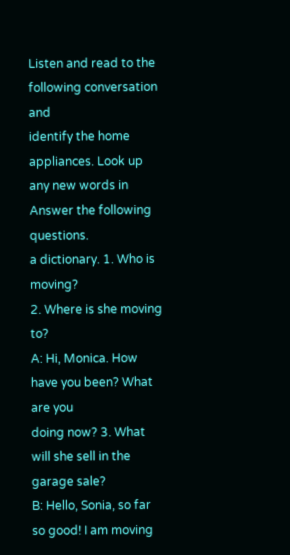Listen and read to the following conversation and
identify the home appliances. Look up any new words in Answer the following questions.
a dictionary. 1. Who is moving?
2. Where is she moving to?
A: Hi, Monica. How have you been? What are you
doing now? 3. What will she sell in the garage sale?
B: Hello, Sonia, so far so good! I am moving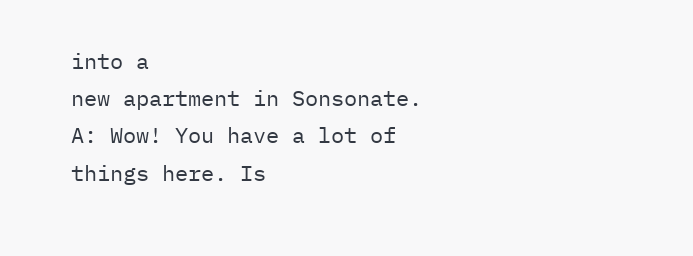into a
new apartment in Sonsonate.
A: Wow! You have a lot of things here. Is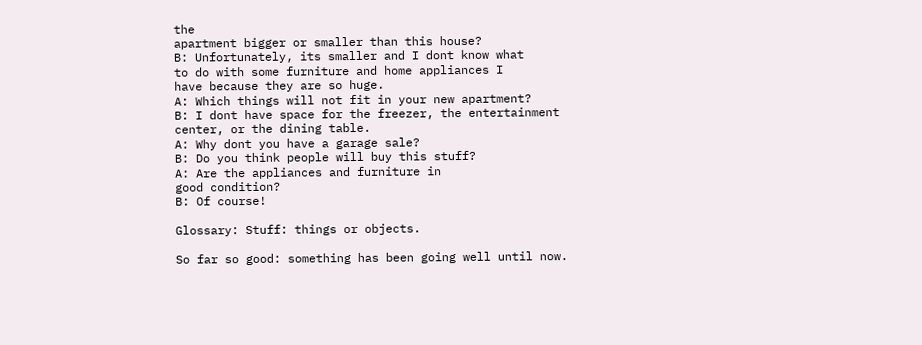the
apartment bigger or smaller than this house?
B: Unfortunately, its smaller and I dont know what
to do with some furniture and home appliances I
have because they are so huge.
A: Which things will not fit in your new apartment?
B: I dont have space for the freezer, the entertainment
center, or the dining table.
A: Why dont you have a garage sale?
B: Do you think people will buy this stuff?
A: Are the appliances and furniture in
good condition?
B: Of course!

Glossary: Stuff: things or objects.

So far so good: something has been going well until now.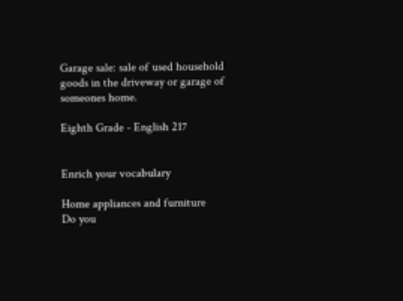Garage sale: sale of used household goods in the driveway or garage of someones home.

Eighth Grade - English 217


Enrich your vocabulary

Home appliances and furniture
Do you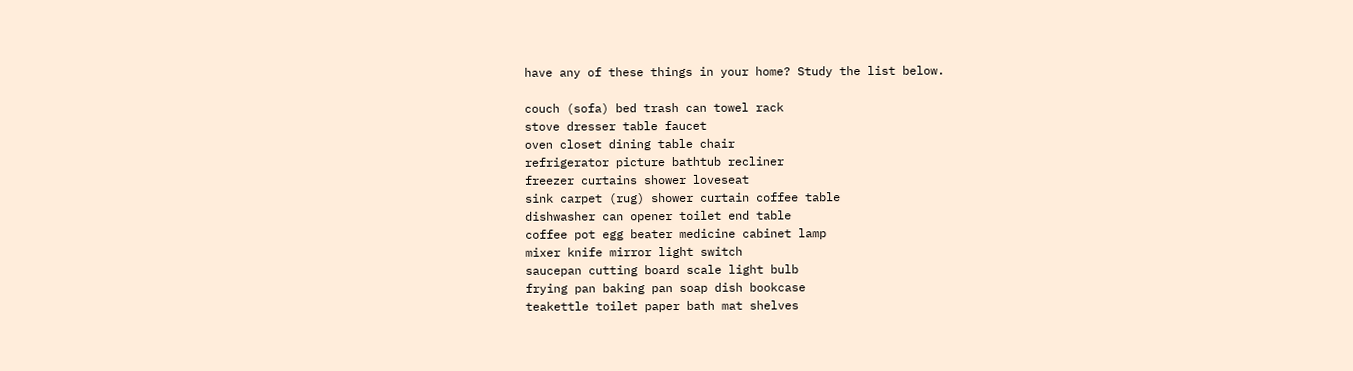have any of these things in your home? Study the list below.

couch (sofa) bed trash can towel rack
stove dresser table faucet
oven closet dining table chair
refrigerator picture bathtub recliner
freezer curtains shower loveseat
sink carpet (rug) shower curtain coffee table
dishwasher can opener toilet end table
coffee pot egg beater medicine cabinet lamp
mixer knife mirror light switch
saucepan cutting board scale light bulb
frying pan baking pan soap dish bookcase
teakettle toilet paper bath mat shelves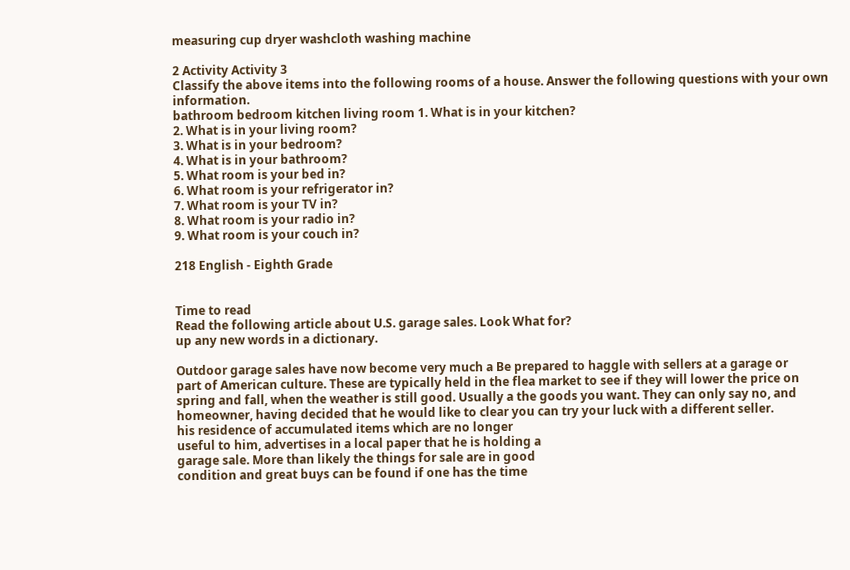measuring cup dryer washcloth washing machine

2 Activity Activity 3
Classify the above items into the following rooms of a house. Answer the following questions with your own information.
bathroom bedroom kitchen living room 1. What is in your kitchen?
2. What is in your living room?
3. What is in your bedroom?
4. What is in your bathroom?
5. What room is your bed in?
6. What room is your refrigerator in?
7. What room is your TV in?
8. What room is your radio in?
9. What room is your couch in?

218 English - Eighth Grade


Time to read
Read the following article about U.S. garage sales. Look What for?
up any new words in a dictionary.

Outdoor garage sales have now become very much a Be prepared to haggle with sellers at a garage or
part of American culture. These are typically held in the flea market to see if they will lower the price on
spring and fall, when the weather is still good. Usually a the goods you want. They can only say no, and
homeowner, having decided that he would like to clear you can try your luck with a different seller.
his residence of accumulated items which are no longer
useful to him, advertises in a local paper that he is holding a
garage sale. More than likely the things for sale are in good
condition and great buys can be found if one has the time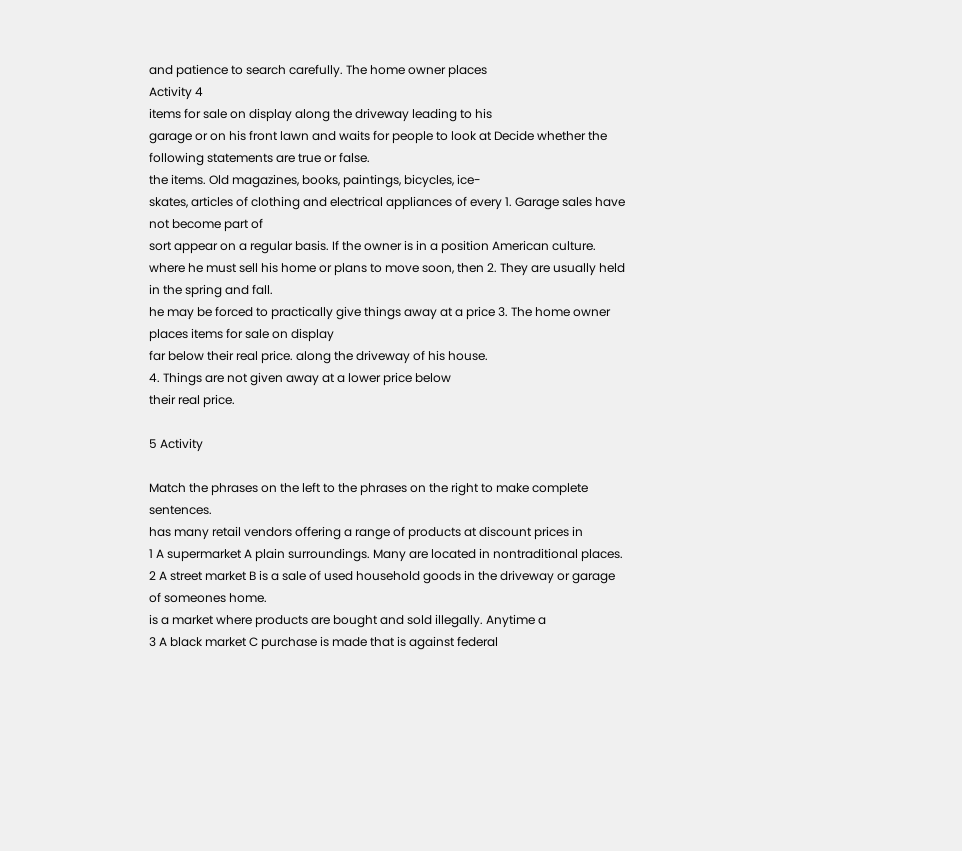and patience to search carefully. The home owner places
Activity 4
items for sale on display along the driveway leading to his
garage or on his front lawn and waits for people to look at Decide whether the following statements are true or false.
the items. Old magazines, books, paintings, bicycles, ice-
skates, articles of clothing and electrical appliances of every 1. Garage sales have not become part of
sort appear on a regular basis. If the owner is in a position American culture.
where he must sell his home or plans to move soon, then 2. They are usually held in the spring and fall.
he may be forced to practically give things away at a price 3. The home owner places items for sale on display
far below their real price. along the driveway of his house.
4. Things are not given away at a lower price below
their real price.

5 Activity

Match the phrases on the left to the phrases on the right to make complete sentences.
has many retail vendors offering a range of products at discount prices in
1 A supermarket A plain surroundings. Many are located in nontraditional places.
2 A street market B is a sale of used household goods in the driveway or garage of someones home.
is a market where products are bought and sold illegally. Anytime a
3 A black market C purchase is made that is against federal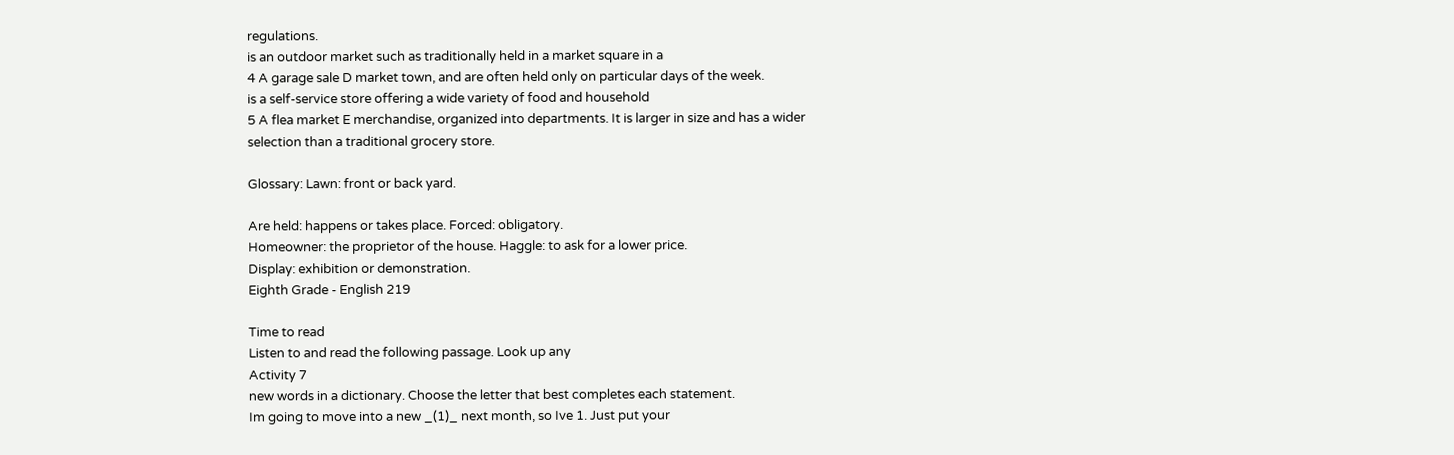regulations.
is an outdoor market such as traditionally held in a market square in a
4 A garage sale D market town, and are often held only on particular days of the week.
is a self-service store offering a wide variety of food and household
5 A flea market E merchandise, organized into departments. It is larger in size and has a wider
selection than a traditional grocery store.

Glossary: Lawn: front or back yard.

Are held: happens or takes place. Forced: obligatory.
Homeowner: the proprietor of the house. Haggle: to ask for a lower price.
Display: exhibition or demonstration.
Eighth Grade - English 219

Time to read
Listen to and read the following passage. Look up any
Activity 7
new words in a dictionary. Choose the letter that best completes each statement.
Im going to move into a new _(1)_ next month, so Ive 1. Just put your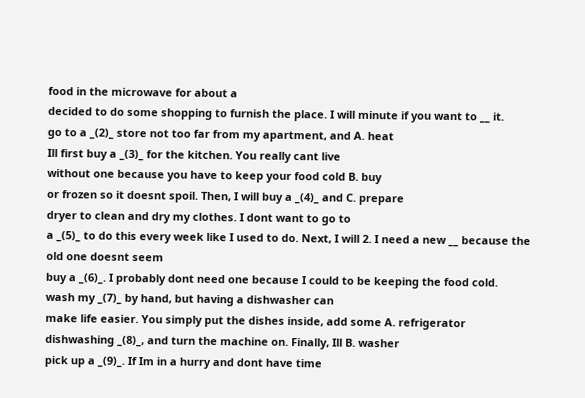food in the microwave for about a
decided to do some shopping to furnish the place. I will minute if you want to __ it.
go to a _(2)_ store not too far from my apartment, and A. heat
Ill first buy a _(3)_ for the kitchen. You really cant live
without one because you have to keep your food cold B. buy
or frozen so it doesnt spoil. Then, I will buy a _(4)_ and C. prepare
dryer to clean and dry my clothes. I dont want to go to
a _(5)_ to do this every week like I used to do. Next, I will 2. I need a new __ because the old one doesnt seem
buy a _(6)_. I probably dont need one because I could to be keeping the food cold.
wash my _(7)_ by hand, but having a dishwasher can
make life easier. You simply put the dishes inside, add some A. refrigerator
dishwashing _(8)_, and turn the machine on. Finally, Ill B. washer
pick up a _(9)_. If Im in a hurry and dont have time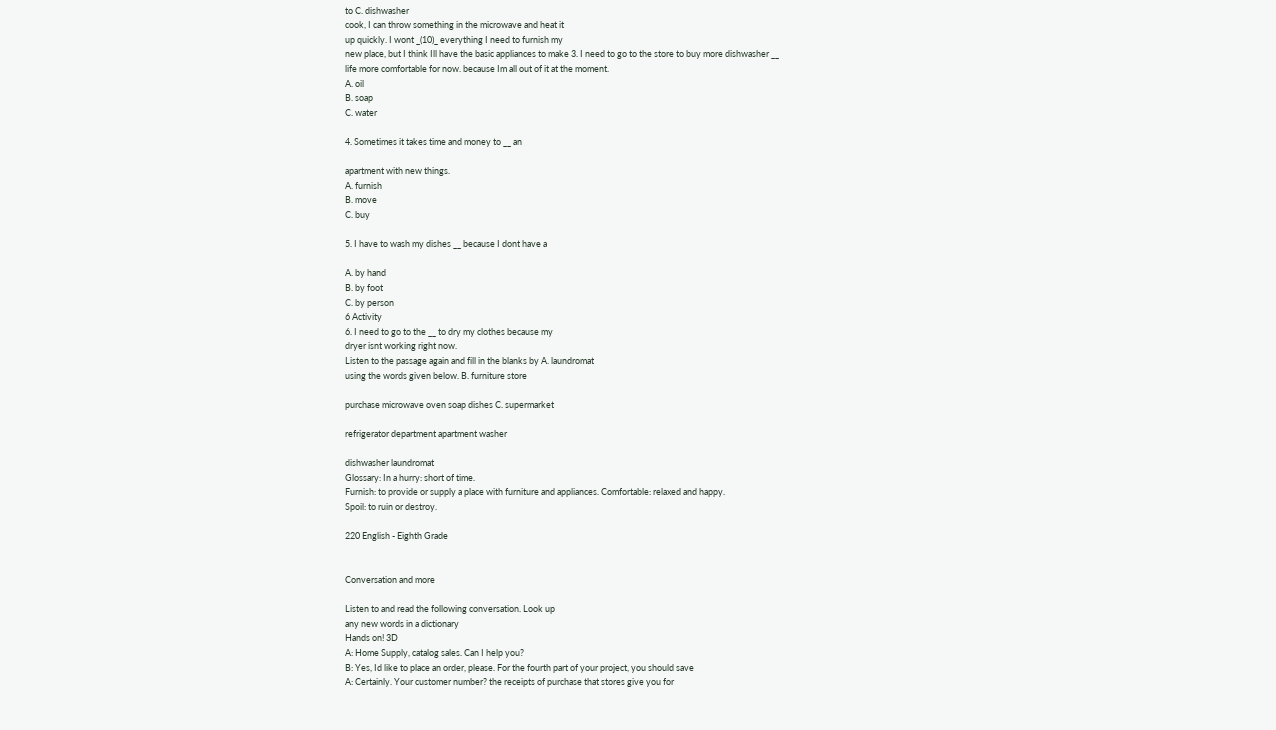to C. dishwasher
cook, I can throw something in the microwave and heat it
up quickly. I wont _(10)_ everything I need to furnish my
new place, but I think Ill have the basic appliances to make 3. I need to go to the store to buy more dishwasher __
life more comfortable for now. because Im all out of it at the moment.
A. oil
B. soap
C. water

4. Sometimes it takes time and money to __ an

apartment with new things.
A. furnish
B. move
C. buy

5. I have to wash my dishes __ because I dont have a

A. by hand
B. by foot
C. by person
6 Activity
6. I need to go to the __ to dry my clothes because my
dryer isnt working right now.
Listen to the passage again and fill in the blanks by A. laundromat
using the words given below. B. furniture store

purchase microwave oven soap dishes C. supermarket

refrigerator department apartment washer

dishwasher laundromat
Glossary: In a hurry: short of time.
Furnish: to provide or supply a place with furniture and appliances. Comfortable: relaxed and happy.
Spoil: to ruin or destroy.

220 English - Eighth Grade


Conversation and more

Listen to and read the following conversation. Look up
any new words in a dictionary
Hands on! 3D
A: Home Supply, catalog sales. Can I help you?
B: Yes, Id like to place an order, please. For the fourth part of your project, you should save
A: Certainly. Your customer number? the receipts of purchase that stores give you for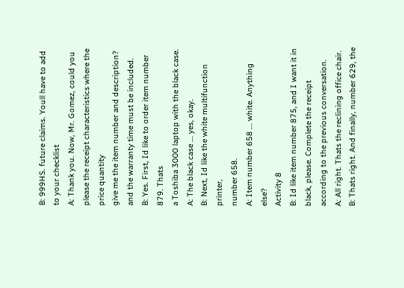B: 999HS. future claims. Youll have to add to your checklist
A: Thank you. Now, Mr. Gomez, could you please the receipt characteristics where the price quantity
give me the item number and description? and the warranty time must be included.
B: Yes. First, Id like to order item number 879. Thats
a Toshiba 3000 laptop with the black case.
A: The black case ... yes, okay.
B: Next, Id like the white multifunction printer,
number 658.
A: Item number 658 ... white. Anything else?
Activity 8
B: Id like item number 875, and I want it in
black, please. Complete the receipt according to the previous conversation.
A: All right. Thats the reclining office chair.
B: Thats right. And finally, number 629, the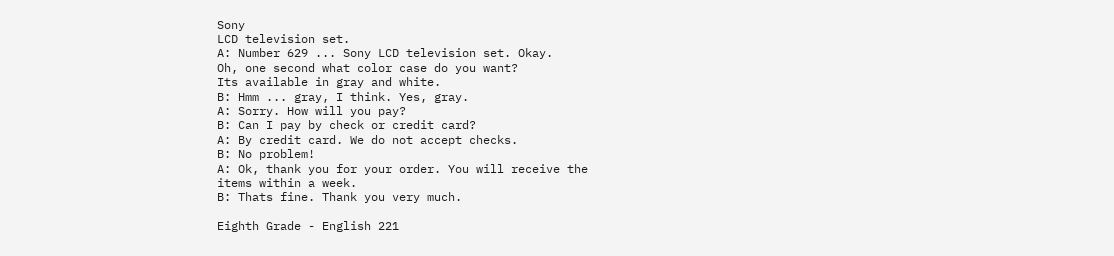Sony
LCD television set.
A: Number 629 ... Sony LCD television set. Okay.
Oh, one second what color case do you want?
Its available in gray and white.
B: Hmm ... gray, I think. Yes, gray.
A: Sorry. How will you pay?
B: Can I pay by check or credit card?
A: By credit card. We do not accept checks.
B: No problem!
A: Ok, thank you for your order. You will receive the
items within a week.
B: Thats fine. Thank you very much.

Eighth Grade - English 221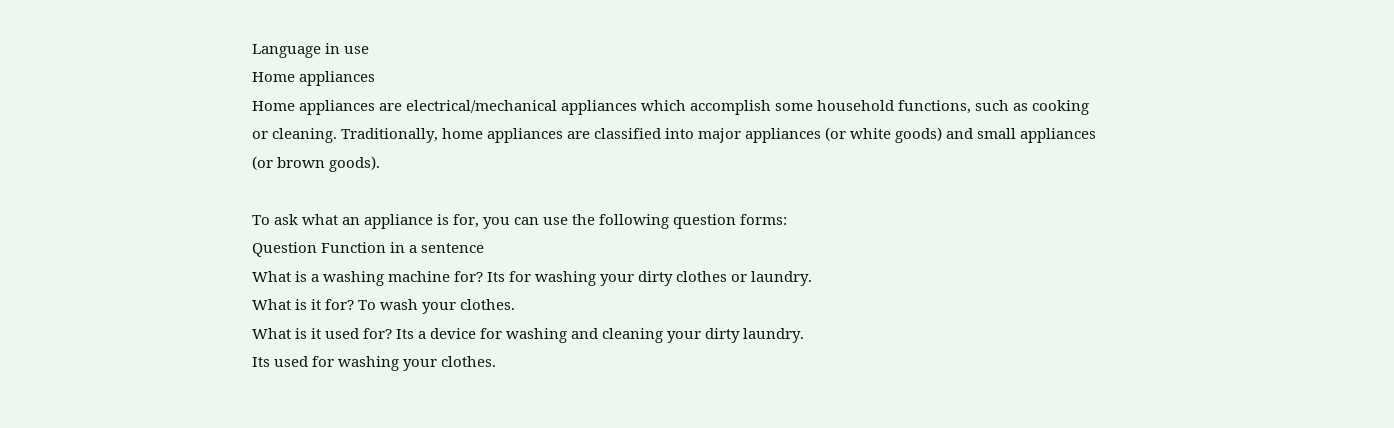Language in use
Home appliances
Home appliances are electrical/mechanical appliances which accomplish some household functions, such as cooking
or cleaning. Traditionally, home appliances are classified into major appliances (or white goods) and small appliances
(or brown goods).

To ask what an appliance is for, you can use the following question forms:
Question Function in a sentence
What is a washing machine for? Its for washing your dirty clothes or laundry.
What is it for? To wash your clothes.
What is it used for? Its a device for washing and cleaning your dirty laundry.
Its used for washing your clothes.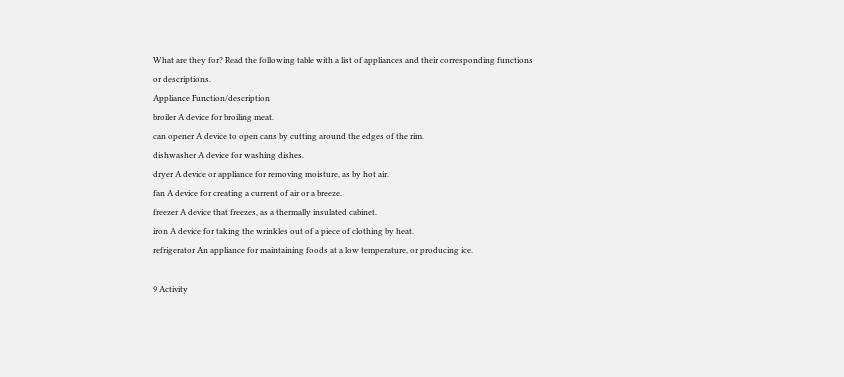What are they for? Read the following table with a list of appliances and their corresponding functions
or descriptions.
Appliance Function/description
broiler A device for broiling meat.
can opener A device to open cans by cutting around the edges of the rim.
dishwasher A device for washing dishes.
dryer A device or appliance for removing moisture, as by hot air.
fan A device for creating a current of air or a breeze.
freezer A device that freezes, as a thermally insulated cabinet.
iron A device for taking the wrinkles out of a piece of clothing by heat.
refrigerator An appliance for maintaining foods at a low temperature, or producing ice.

9 Activity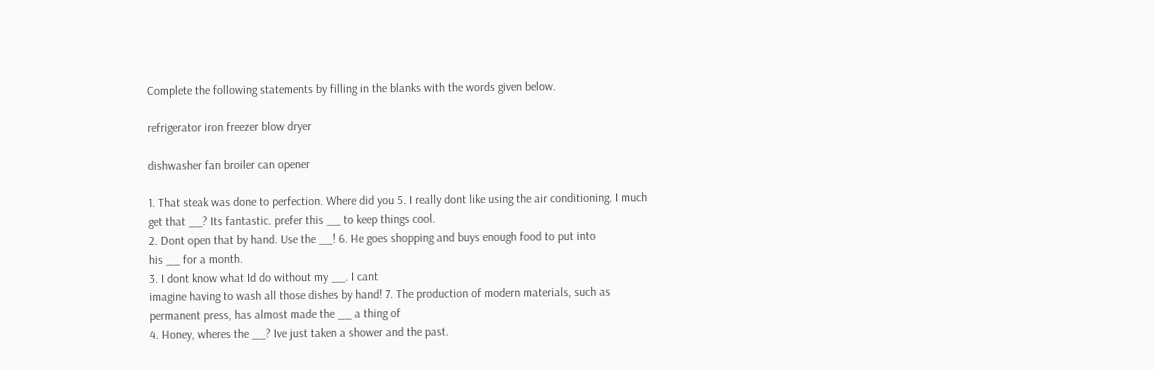Complete the following statements by filling in the blanks with the words given below.

refrigerator iron freezer blow dryer

dishwasher fan broiler can opener

1. That steak was done to perfection. Where did you 5. I really dont like using the air conditioning. I much
get that __? Its fantastic. prefer this __ to keep things cool.
2. Dont open that by hand. Use the __! 6. He goes shopping and buys enough food to put into
his __ for a month.
3. I dont know what Id do without my __. I cant
imagine having to wash all those dishes by hand! 7. The production of modern materials, such as
permanent press, has almost made the __ a thing of
4. Honey, wheres the __? Ive just taken a shower and the past.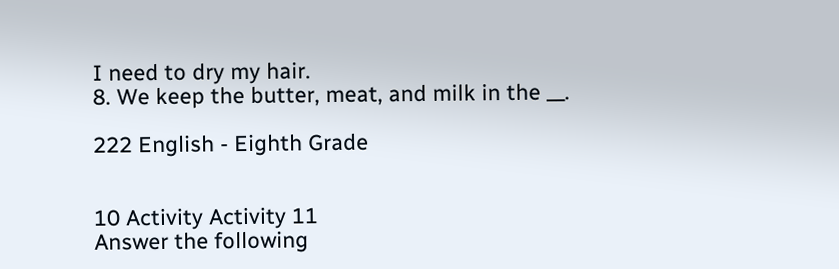I need to dry my hair.
8. We keep the butter, meat, and milk in the __.

222 English - Eighth Grade


10 Activity Activity 11
Answer the following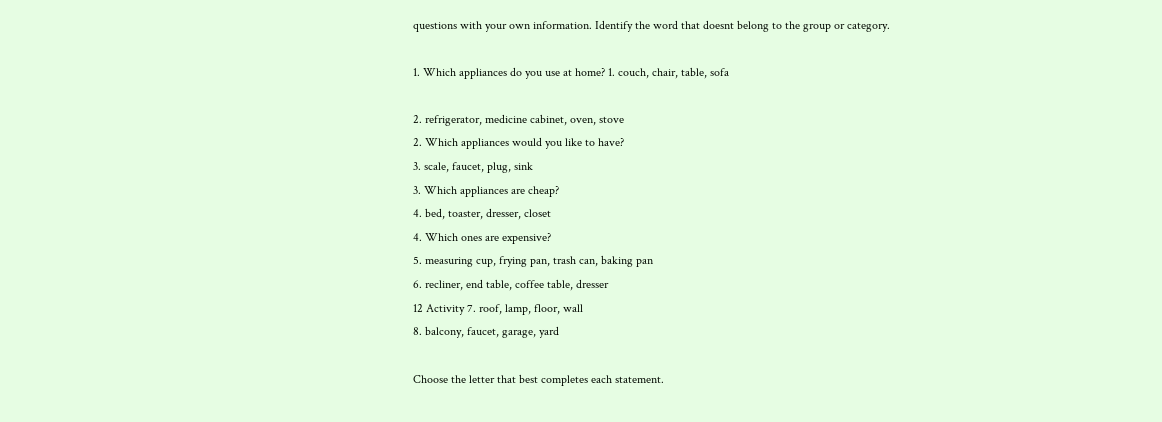questions with your own information. Identify the word that doesnt belong to the group or category.

1. Which appliances do you use at home? 1. couch, chair, table, sofa

2. refrigerator, medicine cabinet, oven, stove
2. Which appliances would you like to have?
3. scale, faucet, plug, sink
3. Which appliances are cheap?
4. bed, toaster, dresser, closet
4. Which ones are expensive?
5. measuring cup, frying pan, trash can, baking pan
6. recliner, end table, coffee table, dresser
12 Activity 7. roof, lamp, floor, wall
8. balcony, faucet, garage, yard

Choose the letter that best completes each statement.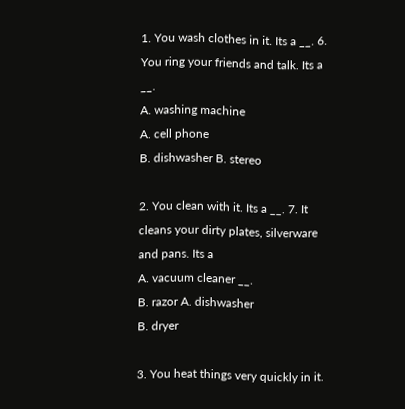1. You wash clothes in it. Its a __. 6. You ring your friends and talk. Its a __.
A. washing machine
A. cell phone
B. dishwasher B. stereo

2. You clean with it. Its a __. 7. It cleans your dirty plates, silverware and pans. Its a
A. vacuum cleaner __.
B. razor A. dishwasher
B. dryer

3. You heat things very quickly in it.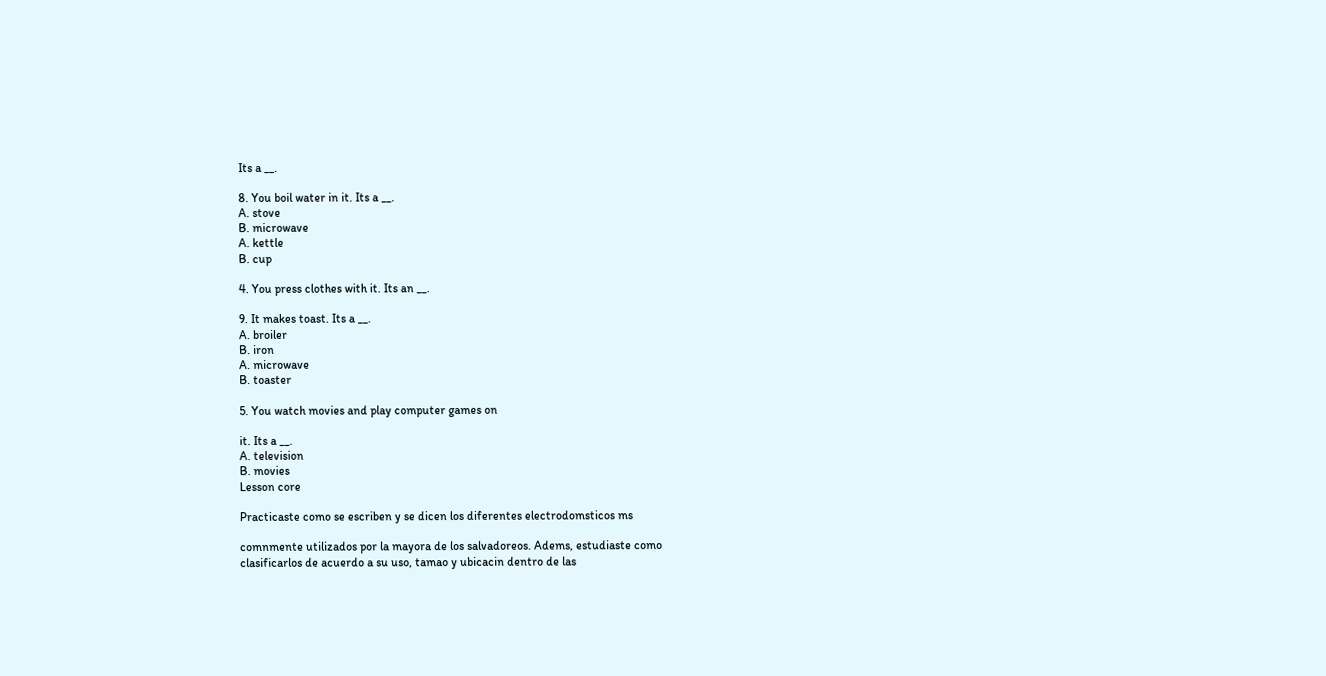Its a __.

8. You boil water in it. Its a __.
A. stove
B. microwave
A. kettle
B. cup

4. You press clothes with it. Its an __.

9. It makes toast. Its a __.
A. broiler
B. iron
A. microwave
B. toaster

5. You watch movies and play computer games on

it. Its a __.
A. television
B. movies
Lesson core

Practicaste como se escriben y se dicen los diferentes electrodomsticos ms

comnmente utilizados por la mayora de los salvadoreos. Adems, estudiaste como
clasificarlos de acuerdo a su uso, tamao y ubicacin dentro de las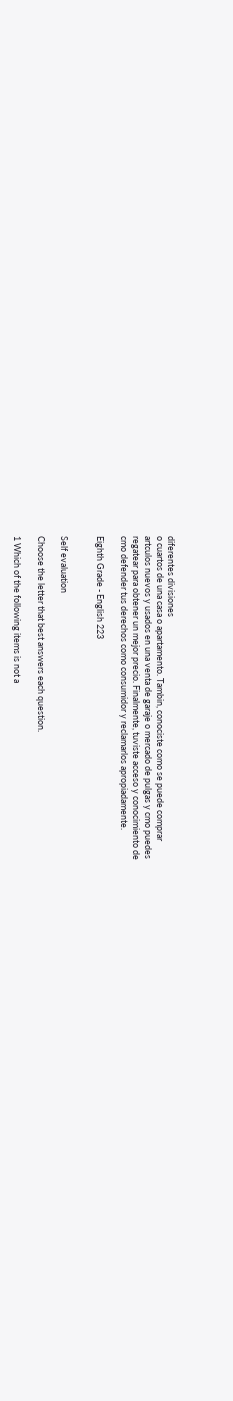diferentes divisiones
o cuartos de una casa o apartamento. Tambin, conociste como se puede comprar
artculos nuevos y usados en una venta de garaje o mercado de pulgas y cmo puedes
regatear para obtener un mejor precio. Finalmente, tuviste acceso y conocimiento de
cmo defender tus derechos como consumidor y reclamarlos apropiadamente.

Eighth Grade - English 223


Self evaluation

Choose the letter that best answers each question.

1 Which of the following items is not a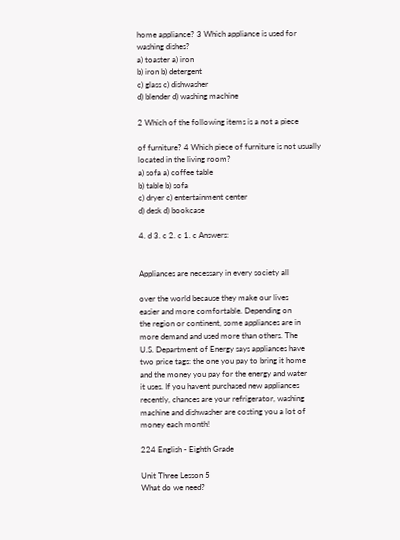home appliance? 3 Which appliance is used for
washing dishes?
a) toaster a) iron
b) iron b) detergent
c) glass c) dishwasher
d) blender d) washing machine

2 Which of the following items is a not a piece

of furniture? 4 Which piece of furniture is not usually
located in the living room?
a) sofa a) coffee table
b) table b) sofa
c) dryer c) entertainment center
d) desk d) bookcase

4. d 3. c 2. c 1. c Answers:


Appliances are necessary in every society all

over the world because they make our lives
easier and more comfortable. Depending on
the region or continent, some appliances are in
more demand and used more than others. The
U.S. Department of Energy says appliances have
two price tags: the one you pay to bring it home
and the money you pay for the energy and water
it uses. If you havent purchased new appliances
recently, chances are your refrigerator, washing
machine and dishwasher are costing you a lot of
money each month!

224 English - Eighth Grade

Unit Three Lesson 5
What do we need?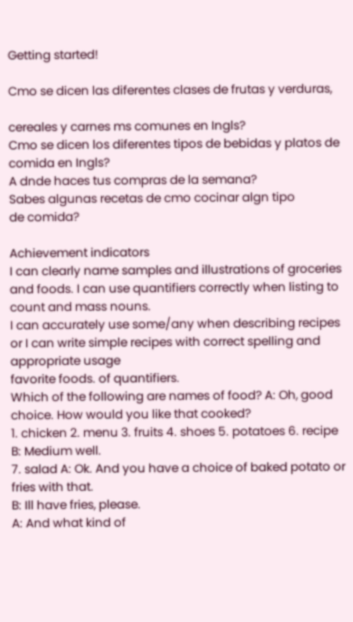Getting started!

Cmo se dicen las diferentes clases de frutas y verduras,

cereales y carnes ms comunes en Ingls?
Cmo se dicen los diferentes tipos de bebidas y platos de
comida en Ingls?
A dnde haces tus compras de la semana?
Sabes algunas recetas de cmo cocinar algn tipo
de comida?

Achievement indicators
I can clearly name samples and illustrations of groceries and foods. I can use quantifiers correctly when listing to count and mass nouns.
I can accurately use some/any when describing recipes or I can write simple recipes with correct spelling and appropriate usage
favorite foods. of quantifiers.
Which of the following are names of food? A: Oh, good choice. How would you like that cooked?
1. chicken 2. menu 3. fruits 4. shoes 5. potatoes 6. recipe B: Medium well.
7. salad A: Ok. And you have a choice of baked potato or fries with that.
B: Ill have fries, please.
A: And what kind of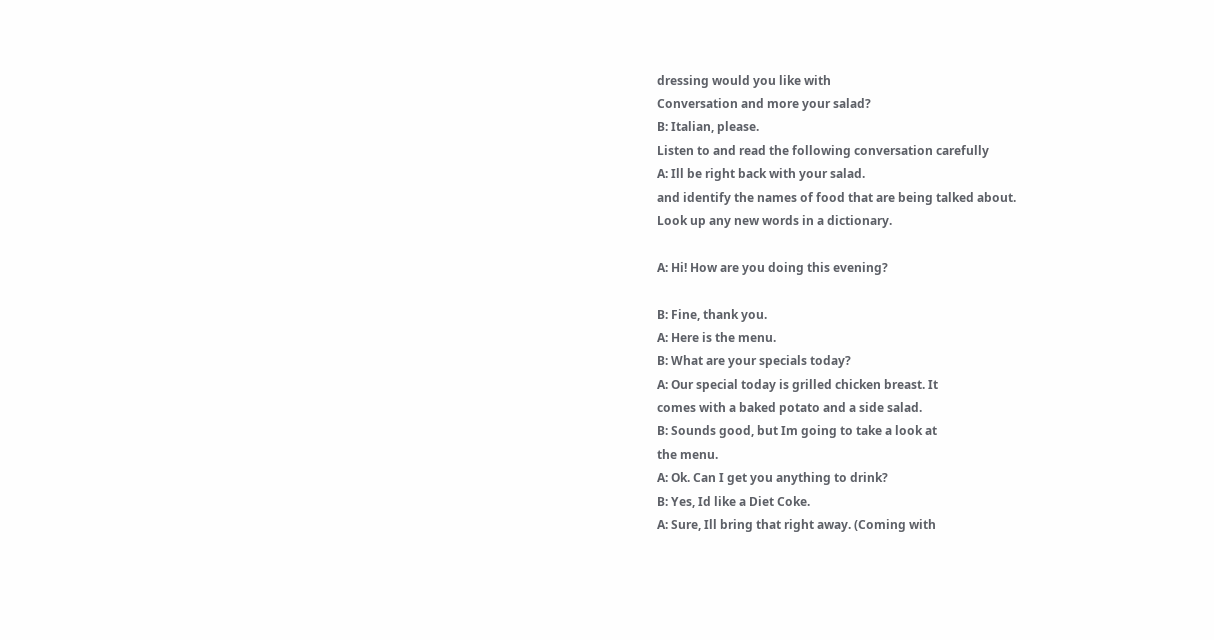dressing would you like with
Conversation and more your salad?
B: Italian, please.
Listen to and read the following conversation carefully
A: Ill be right back with your salad.
and identify the names of food that are being talked about.
Look up any new words in a dictionary.

A: Hi! How are you doing this evening?

B: Fine, thank you.
A: Here is the menu.
B: What are your specials today?
A: Our special today is grilled chicken breast. It
comes with a baked potato and a side salad.
B: Sounds good, but Im going to take a look at
the menu.
A: Ok. Can I get you anything to drink?
B: Yes, Id like a Diet Coke.
A: Sure, Ill bring that right away. (Coming with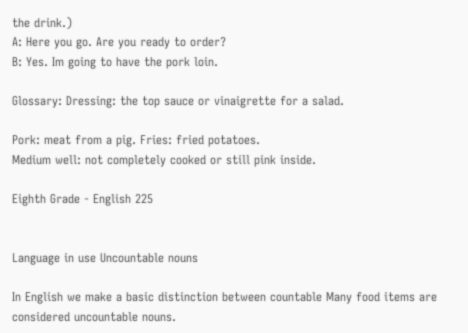the drink.)
A: Here you go. Are you ready to order?
B: Yes. Im going to have the pork loin.

Glossary: Dressing: the top sauce or vinaigrette for a salad.

Pork: meat from a pig. Fries: fried potatoes.
Medium well: not completely cooked or still pink inside.

Eighth Grade - English 225


Language in use Uncountable nouns

In English we make a basic distinction between countable Many food items are considered uncountable nouns.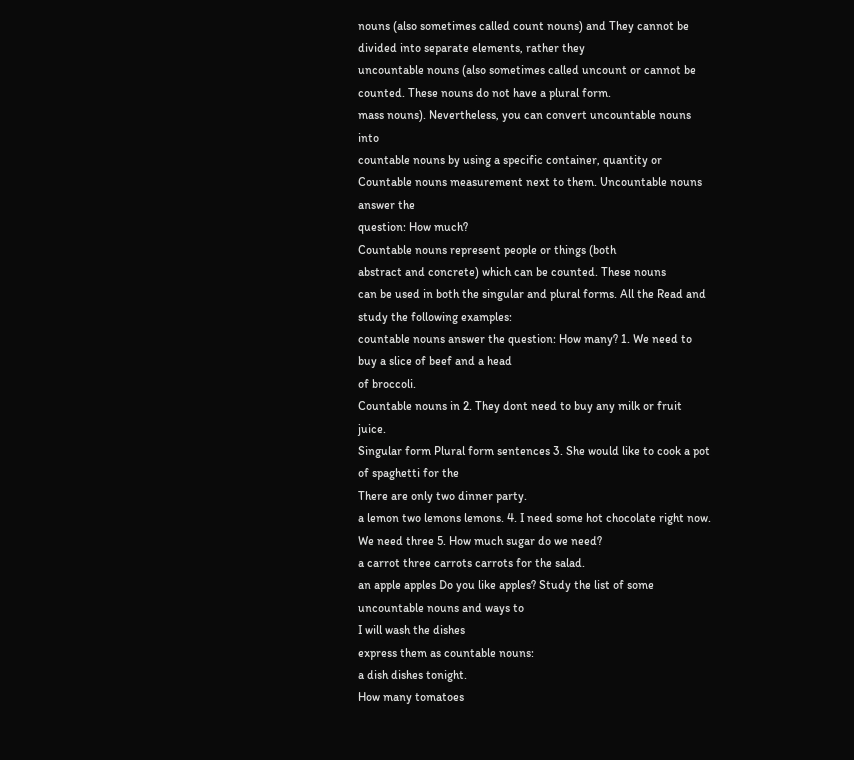nouns (also sometimes called count nouns) and They cannot be divided into separate elements, rather they
uncountable nouns (also sometimes called uncount or cannot be counted. These nouns do not have a plural form.
mass nouns). Nevertheless, you can convert uncountable nouns into
countable nouns by using a specific container, quantity or
Countable nouns measurement next to them. Uncountable nouns answer the
question: How much?
Countable nouns represent people or things (both
abstract and concrete) which can be counted. These nouns
can be used in both the singular and plural forms. All the Read and study the following examples:
countable nouns answer the question: How many? 1. We need to buy a slice of beef and a head
of broccoli.
Countable nouns in 2. They dont need to buy any milk or fruit juice.
Singular form Plural form sentences 3. She would like to cook a pot of spaghetti for the
There are only two dinner party.
a lemon two lemons lemons. 4. I need some hot chocolate right now.
We need three 5. How much sugar do we need?
a carrot three carrots carrots for the salad.
an apple apples Do you like apples? Study the list of some uncountable nouns and ways to
I will wash the dishes
express them as countable nouns:
a dish dishes tonight.
How many tomatoes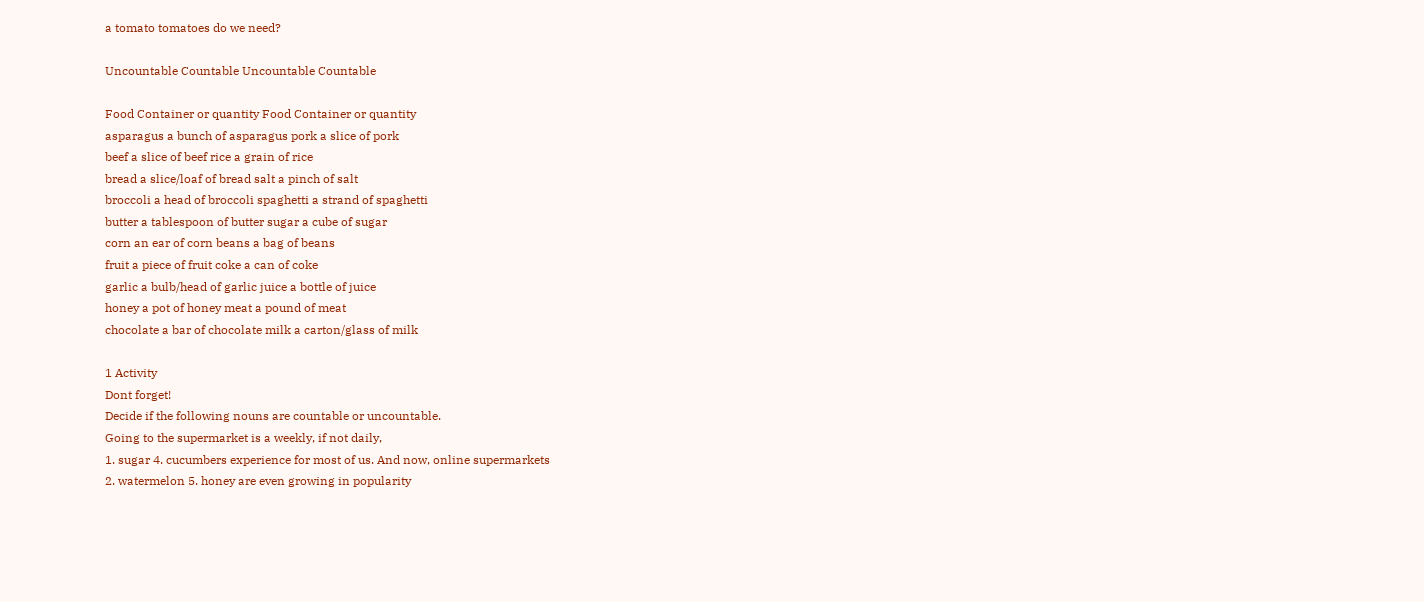a tomato tomatoes do we need?

Uncountable Countable Uncountable Countable

Food Container or quantity Food Container or quantity
asparagus a bunch of asparagus pork a slice of pork
beef a slice of beef rice a grain of rice
bread a slice/loaf of bread salt a pinch of salt
broccoli a head of broccoli spaghetti a strand of spaghetti
butter a tablespoon of butter sugar a cube of sugar
corn an ear of corn beans a bag of beans
fruit a piece of fruit coke a can of coke
garlic a bulb/head of garlic juice a bottle of juice
honey a pot of honey meat a pound of meat
chocolate a bar of chocolate milk a carton/glass of milk

1 Activity
Dont forget!
Decide if the following nouns are countable or uncountable.
Going to the supermarket is a weekly, if not daily,
1. sugar 4. cucumbers experience for most of us. And now, online supermarkets
2. watermelon 5. honey are even growing in popularity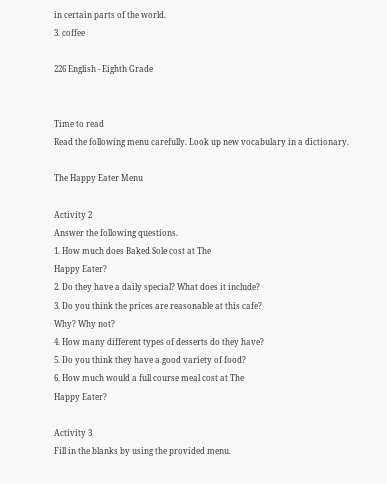in certain parts of the world.
3. coffee

226 English - Eighth Grade


Time to read
Read the following menu carefully. Look up new vocabulary in a dictionary.

The Happy Eater Menu

Activity 2
Answer the following questions.
1. How much does Baked Sole cost at The
Happy Eater?
2. Do they have a daily special? What does it include?
3. Do you think the prices are reasonable at this cafe?
Why? Why not?
4. How many different types of desserts do they have?
5. Do you think they have a good variety of food?
6. How much would a full course meal cost at The
Happy Eater?

Activity 3
Fill in the blanks by using the provided menu.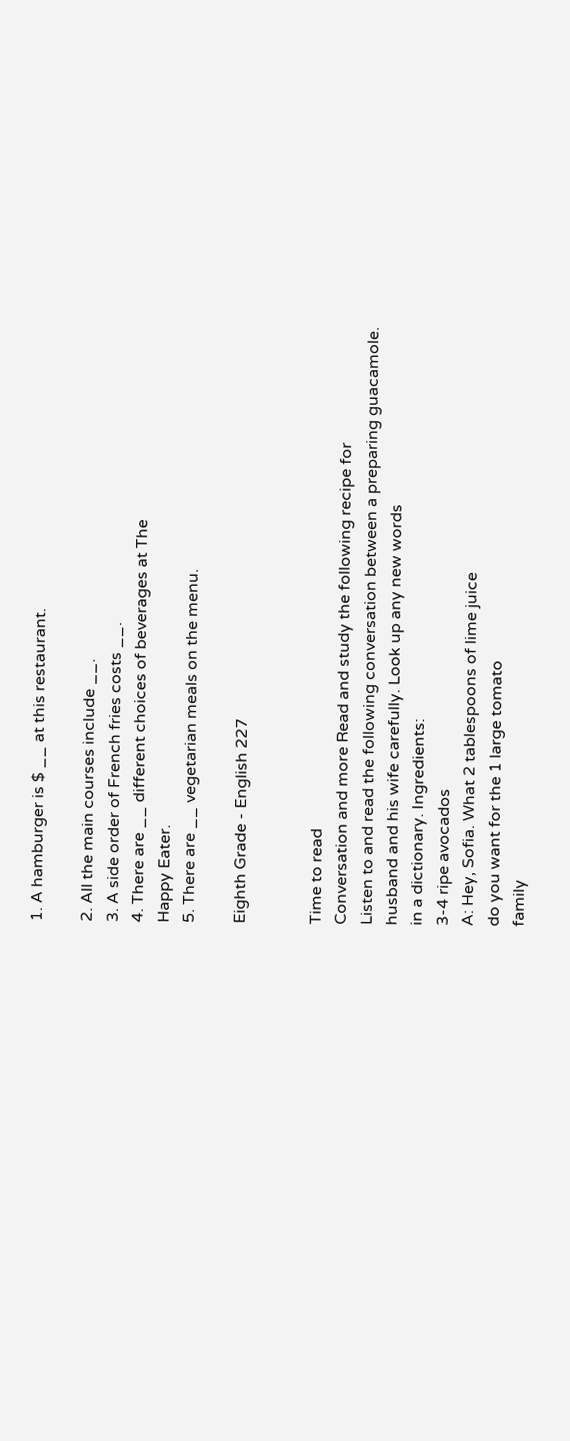1. A hamburger is $ __ at this restaurant.

2. All the main courses include __.
3. A side order of French fries costs __.
4. There are __ different choices of beverages at The
Happy Eater.
5. There are __ vegetarian meals on the menu.

Eighth Grade - English 227


Time to read
Conversation and more Read and study the following recipe for
Listen to and read the following conversation between a preparing guacamole.
husband and his wife carefully. Look up any new words
in a dictionary. Ingredients:
3-4 ripe avocados
A: Hey, Sofia. What 2 tablespoons of lime juice
do you want for the 1 large tomato
family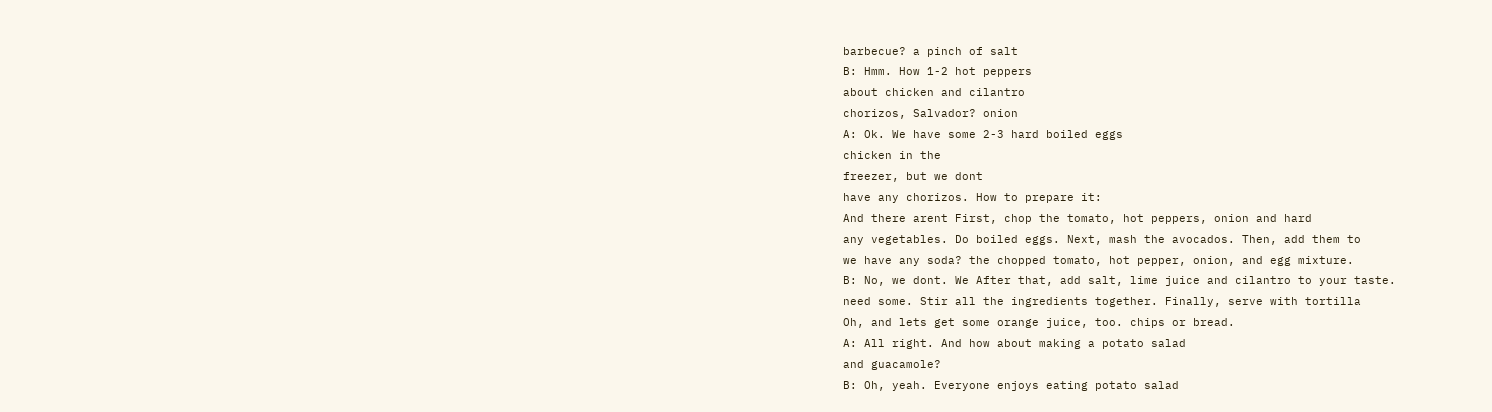barbecue? a pinch of salt
B: Hmm. How 1-2 hot peppers
about chicken and cilantro
chorizos, Salvador? onion
A: Ok. We have some 2-3 hard boiled eggs
chicken in the
freezer, but we dont
have any chorizos. How to prepare it:
And there arent First, chop the tomato, hot peppers, onion and hard
any vegetables. Do boiled eggs. Next, mash the avocados. Then, add them to
we have any soda? the chopped tomato, hot pepper, onion, and egg mixture.
B: No, we dont. We After that, add salt, lime juice and cilantro to your taste.
need some. Stir all the ingredients together. Finally, serve with tortilla
Oh, and lets get some orange juice, too. chips or bread.
A: All right. And how about making a potato salad
and guacamole?
B: Oh, yeah. Everyone enjoys eating potato salad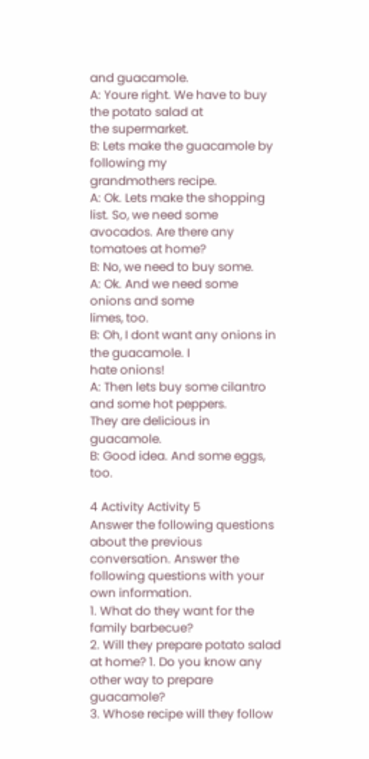and guacamole.
A: Youre right. We have to buy the potato salad at
the supermarket.
B: Lets make the guacamole by following my
grandmothers recipe.
A: Ok. Lets make the shopping list. So, we need some
avocados. Are there any tomatoes at home?
B: No, we need to buy some.
A: Ok. And we need some onions and some
limes, too.
B: Oh, I dont want any onions in the guacamole. I
hate onions!
A: Then lets buy some cilantro and some hot peppers.
They are delicious in guacamole.
B: Good idea. And some eggs, too.

4 Activity Activity 5
Answer the following questions about the previous conversation. Answer the following questions with your
own information.
1. What do they want for the family barbecue?
2. Will they prepare potato salad at home? 1. Do you know any other way to prepare guacamole?
3. Whose recipe will they follow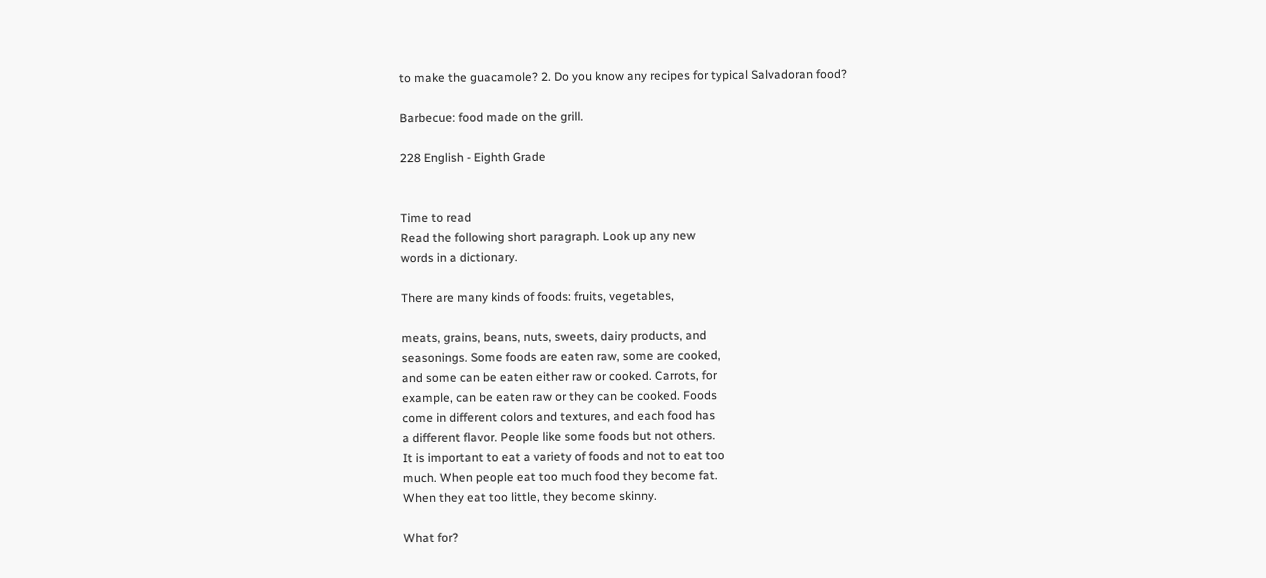to make the guacamole? 2. Do you know any recipes for typical Salvadoran food?

Barbecue: food made on the grill.

228 English - Eighth Grade


Time to read
Read the following short paragraph. Look up any new
words in a dictionary.

There are many kinds of foods: fruits, vegetables,

meats, grains, beans, nuts, sweets, dairy products, and
seasonings. Some foods are eaten raw, some are cooked,
and some can be eaten either raw or cooked. Carrots, for
example, can be eaten raw or they can be cooked. Foods
come in different colors and textures, and each food has
a different flavor. People like some foods but not others.
It is important to eat a variety of foods and not to eat too
much. When people eat too much food they become fat.
When they eat too little, they become skinny.

What for?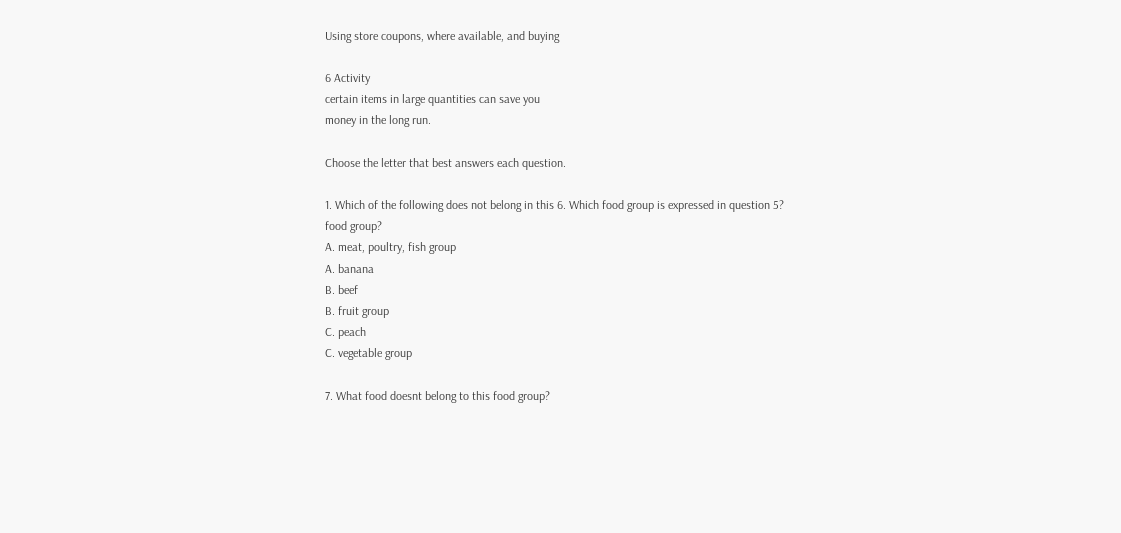Using store coupons, where available, and buying

6 Activity
certain items in large quantities can save you
money in the long run.

Choose the letter that best answers each question.

1. Which of the following does not belong in this 6. Which food group is expressed in question 5?
food group?
A. meat, poultry, fish group
A. banana
B. beef
B. fruit group
C. peach
C. vegetable group

7. What food doesnt belong to this food group?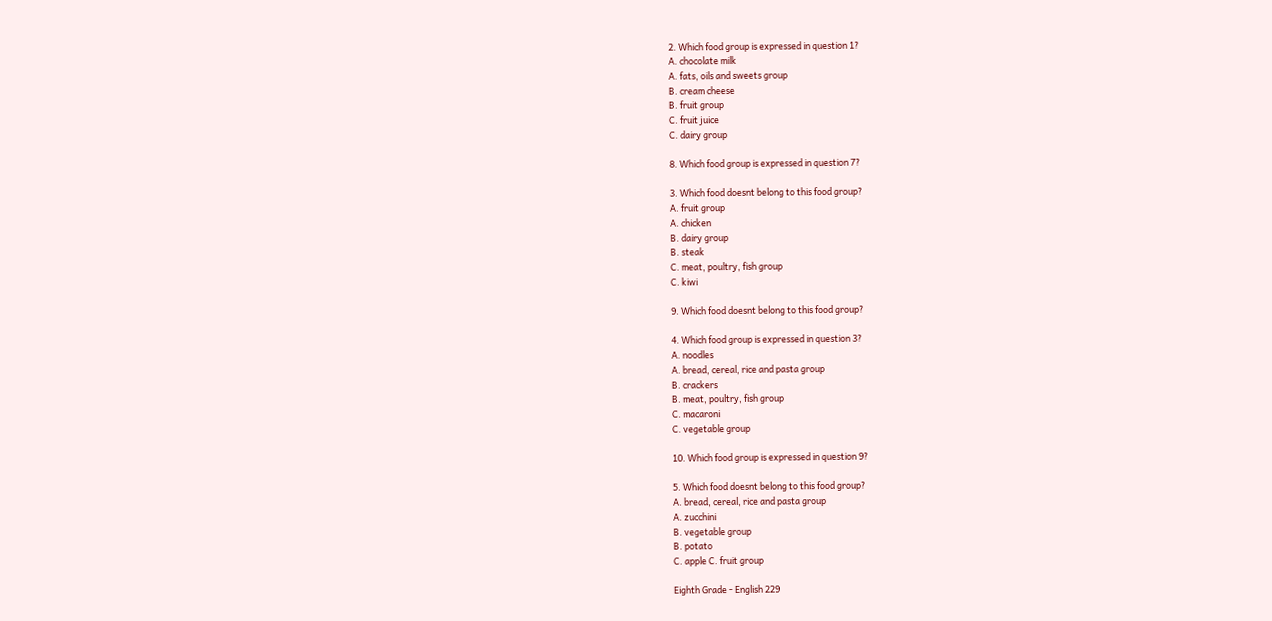2. Which food group is expressed in question 1?
A. chocolate milk
A. fats, oils and sweets group
B. cream cheese
B. fruit group
C. fruit juice
C. dairy group

8. Which food group is expressed in question 7?

3. Which food doesnt belong to this food group?
A. fruit group
A. chicken
B. dairy group
B. steak
C. meat, poultry, fish group
C. kiwi

9. Which food doesnt belong to this food group?

4. Which food group is expressed in question 3?
A. noodles
A. bread, cereal, rice and pasta group
B. crackers
B. meat, poultry, fish group
C. macaroni
C. vegetable group

10. Which food group is expressed in question 9?

5. Which food doesnt belong to this food group?
A. bread, cereal, rice and pasta group
A. zucchini
B. vegetable group
B. potato
C. apple C. fruit group

Eighth Grade - English 229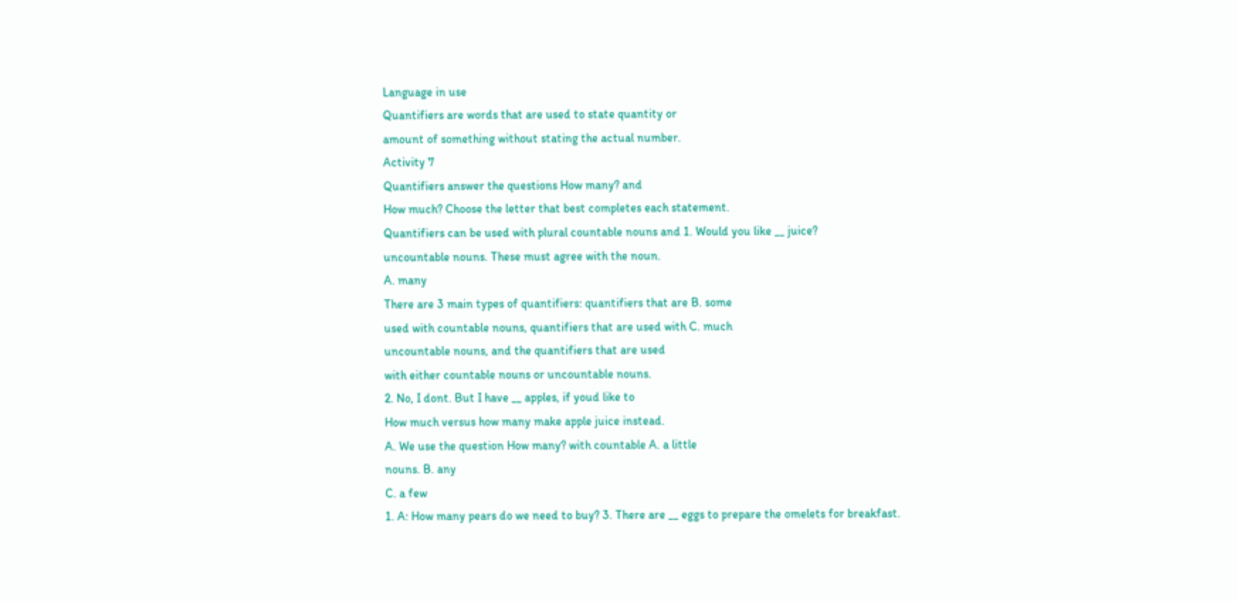Language in use
Quantifiers are words that are used to state quantity or
amount of something without stating the actual number.
Activity 7
Quantifiers answer the questions How many? and
How much? Choose the letter that best completes each statement.
Quantifiers can be used with plural countable nouns and 1. Would you like __ juice?
uncountable nouns. These must agree with the noun.
A. many
There are 3 main types of quantifiers: quantifiers that are B. some
used with countable nouns, quantifiers that are used with C. much
uncountable nouns, and the quantifiers that are used
with either countable nouns or uncountable nouns.
2. No, I dont. But I have __ apples, if youd like to
How much versus how many make apple juice instead.
A. We use the question How many? with countable A. a little
nouns. B. any
C. a few
1. A: How many pears do we need to buy? 3. There are __ eggs to prepare the omelets for breakfast.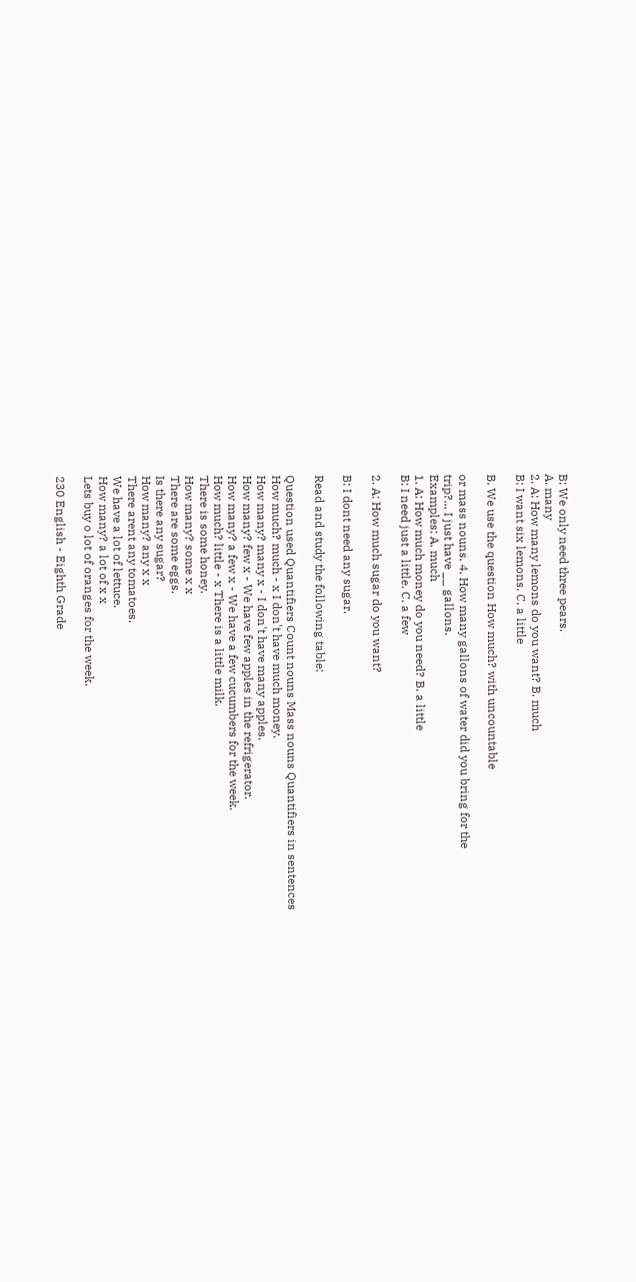B: We only need three pears.
A. many
2. A: How many lemons do you want? B. much
B: I want six lemons. C. a little

B. We use the question How much? with uncountable

or mass nouns. 4. How many gallons of water did you bring for the
trip?... I just have __ gallons.
Examples: A. much
1. A: How much money do you need? B. a little
B: I need just a little. C. a few

2. A: How much sugar do you want?

B: I dont need any sugar.

Read and study the following table:

Question used Quantifiers Count nouns Mass nouns Quantifiers in sentences
How much? much - x I don't have much money.
How many? many x - I don't have many apples.
How many? few x - We have few apples in the refrigerator.
How many? a few x - We have a few cucumbers for the week.
How much? little - x There is a little milk.
There is some honey.
How many? some x x
There are some eggs.
Is there any sugar?
How many? any x x
There arent any tomatoes.
We have a lot of lettuce.
How many? a lot of x x
Lets buy o lot of oranges for the week.

230 English - Eighth Grade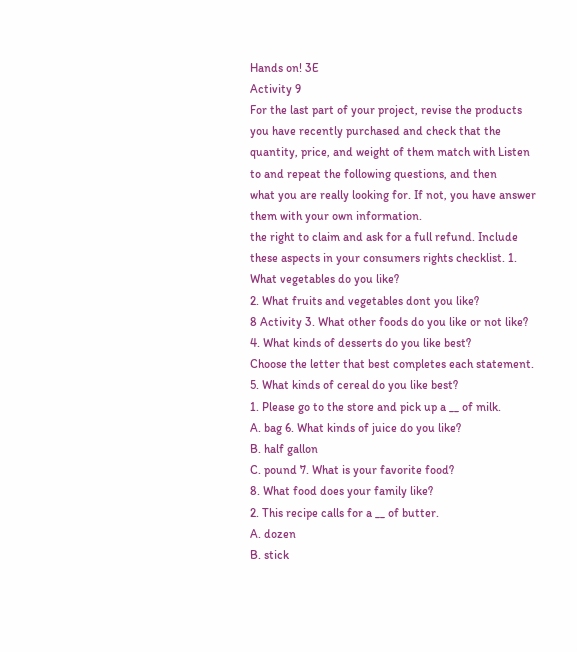Hands on! 3E
Activity 9
For the last part of your project, revise the products
you have recently purchased and check that the
quantity, price, and weight of them match with Listen to and repeat the following questions, and then
what you are really looking for. If not, you have answer them with your own information.
the right to claim and ask for a full refund. Include
these aspects in your consumers rights checklist. 1. What vegetables do you like?
2. What fruits and vegetables dont you like?
8 Activity 3. What other foods do you like or not like?
4. What kinds of desserts do you like best?
Choose the letter that best completes each statement.
5. What kinds of cereal do you like best?
1. Please go to the store and pick up a __ of milk.
A. bag 6. What kinds of juice do you like?
B. half gallon
C. pound 7. What is your favorite food?
8. What food does your family like?
2. This recipe calls for a __ of butter.
A. dozen
B. stick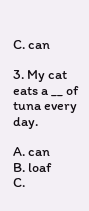C. can

3. My cat eats a __ of tuna every day.

A. can
B. loaf
C.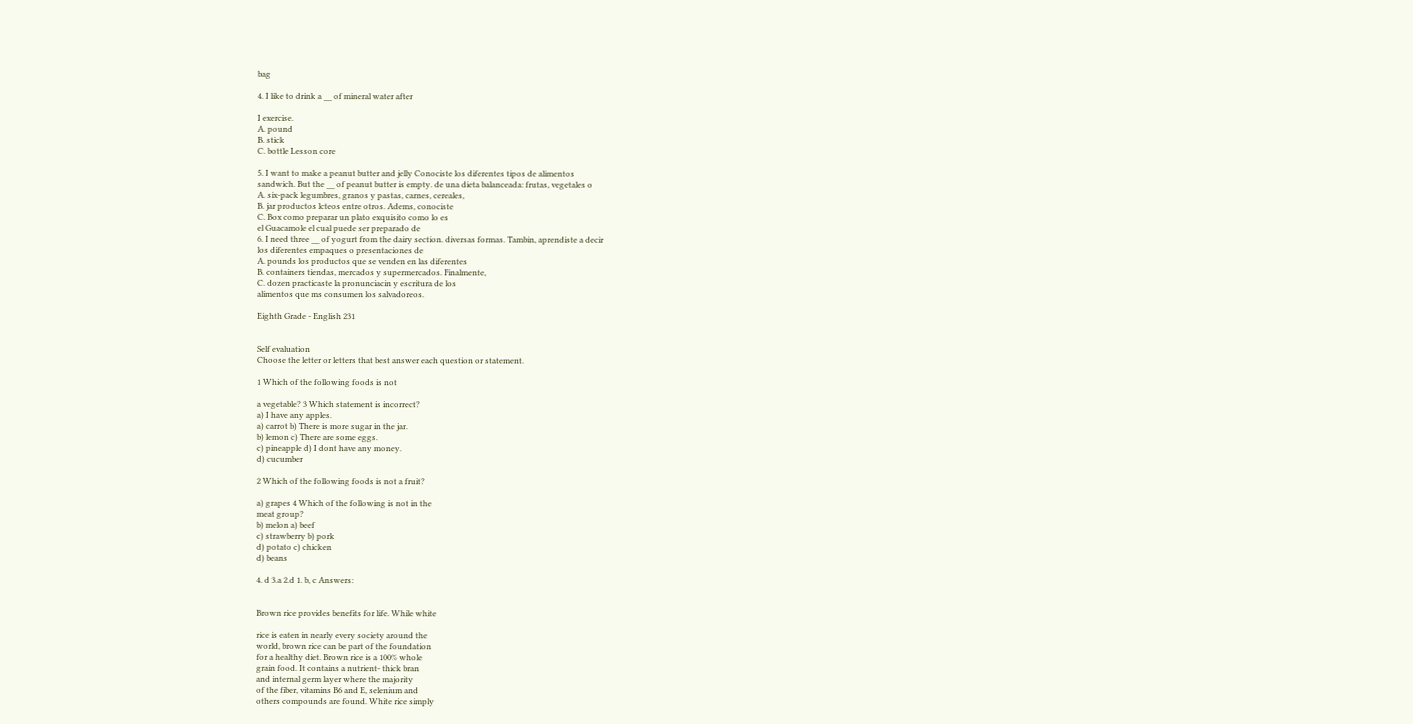bag

4. I like to drink a __ of mineral water after

I exercise.
A. pound
B. stick
C. bottle Lesson core

5. I want to make a peanut butter and jelly Conociste los diferentes tipos de alimentos
sandwich. But the __ of peanut butter is empty. de una dieta balanceada: frutas, vegetales o
A. six-pack legumbres, granos y pastas, carnes, cereales,
B. jar productos lcteos entre otros. Adems, conociste
C. Box como preparar un plato exquisito como lo es
el Guacamole el cual puede ser preparado de
6. I need three __ of yogurt from the dairy section. diversas formas. Tambin, aprendiste a decir
los diferentes empaques o presentaciones de
A. pounds los productos que se venden en las diferentes
B. containers tiendas, mercados y supermercados. Finalmente,
C. dozen practicaste la pronunciacin y escritura de los
alimentos que ms consumen los salvadoreos.

Eighth Grade - English 231


Self evaluation
Choose the letter or letters that best answer each question or statement.

1 Which of the following foods is not

a vegetable? 3 Which statement is incorrect?
a) I have any apples.
a) carrot b) There is more sugar in the jar.
b) lemon c) There are some eggs.
c) pineapple d) I dont have any money.
d) cucumber

2 Which of the following foods is not a fruit?

a) grapes 4 Which of the following is not in the
meat group?
b) melon a) beef
c) strawberry b) pork
d) potato c) chicken
d) beans

4. d 3.a 2.d 1. b, c Answers:


Brown rice provides benefits for life. While white

rice is eaten in nearly every society around the
world, brown rice can be part of the foundation
for a healthy diet. Brown rice is a 100% whole
grain food. It contains a nutrient- thick bran
and internal germ layer where the majority
of the fiber, vitamins B6 and E, selenium and
others compounds are found. White rice simply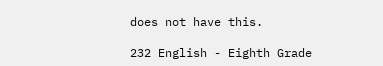does not have this.

232 English - Eighth Grade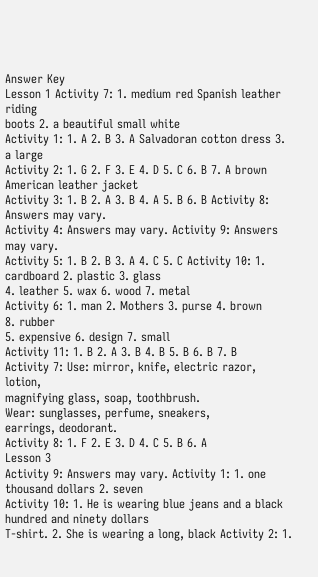Answer Key
Lesson 1 Activity 7: 1. medium red Spanish leather riding
boots 2. a beautiful small white
Activity 1: 1. A 2. B 3. A Salvadoran cotton dress 3. a large
Activity 2: 1. G 2. F 3. E 4. D 5. C 6. B 7. A brown American leather jacket
Activity 3: 1. B 2. A 3. B 4. A 5. B 6. B Activity 8: Answers may vary.
Activity 4: Answers may vary. Activity 9: Answers may vary.
Activity 5: 1. B 2. B 3. A 4. C 5. C Activity 10: 1. cardboard 2. plastic 3. glass
4. leather 5. wax 6. wood 7. metal
Activity 6: 1. man 2. Mothers 3. purse 4. brown
8. rubber
5. expensive 6. design 7. small
Activity 11: 1. B 2. A 3. B 4. B 5. B 6. B 7. B
Activity 7: Use: mirror, knife, electric razor, lotion,
magnifying glass, soap, toothbrush.
Wear: sunglasses, perfume, sneakers,
earrings, deodorant.
Activity 8: 1. F 2. E 3. D 4. C 5. B 6. A
Lesson 3
Activity 9: Answers may vary. Activity 1: 1. one thousand dollars 2. seven
Activity 10: 1. He is wearing blue jeans and a black hundred and ninety dollars
T-shirt. 2. She is wearing a long, black Activity 2: 1.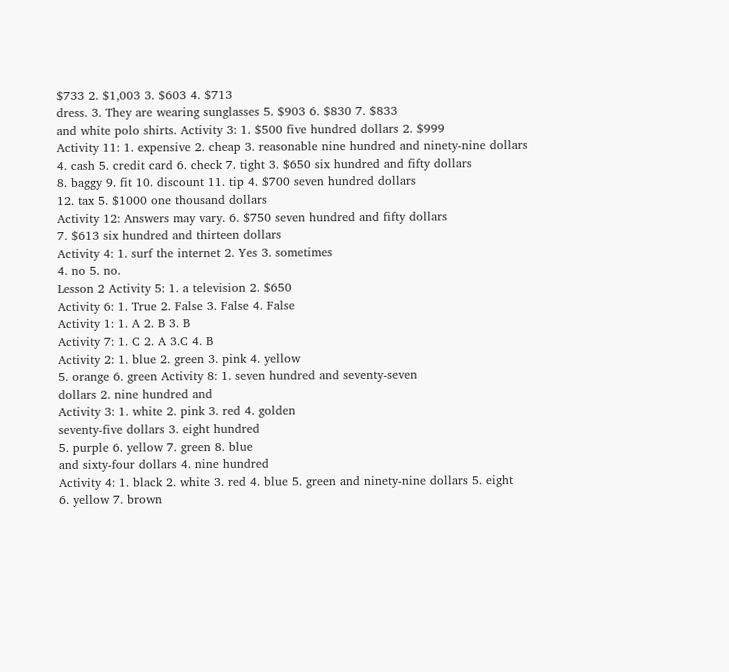$733 2. $1,003 3. $603 4. $713
dress. 3. They are wearing sunglasses 5. $903 6. $830 7. $833
and white polo shirts. Activity 3: 1. $500 five hundred dollars 2. $999
Activity 11: 1. expensive 2. cheap 3. reasonable nine hundred and ninety-nine dollars
4. cash 5. credit card 6. check 7. tight 3. $650 six hundred and fifty dollars
8. baggy 9. fit 10. discount 11. tip 4. $700 seven hundred dollars
12. tax 5. $1000 one thousand dollars
Activity 12: Answers may vary. 6. $750 seven hundred and fifty dollars
7. $613 six hundred and thirteen dollars
Activity 4: 1. surf the internet 2. Yes 3. sometimes
4. no 5. no.
Lesson 2 Activity 5: 1. a television 2. $650
Activity 6: 1. True 2. False 3. False 4. False
Activity 1: 1. A 2. B 3. B
Activity 7: 1. C 2. A 3.C 4. B
Activity 2: 1. blue 2. green 3. pink 4. yellow
5. orange 6. green Activity 8: 1. seven hundred and seventy-seven
dollars 2. nine hundred and
Activity 3: 1. white 2. pink 3. red 4. golden
seventy-five dollars 3. eight hundred
5. purple 6. yellow 7. green 8. blue
and sixty-four dollars 4. nine hundred
Activity 4: 1. black 2. white 3. red 4. blue 5. green and ninety-nine dollars 5. eight
6. yellow 7. brown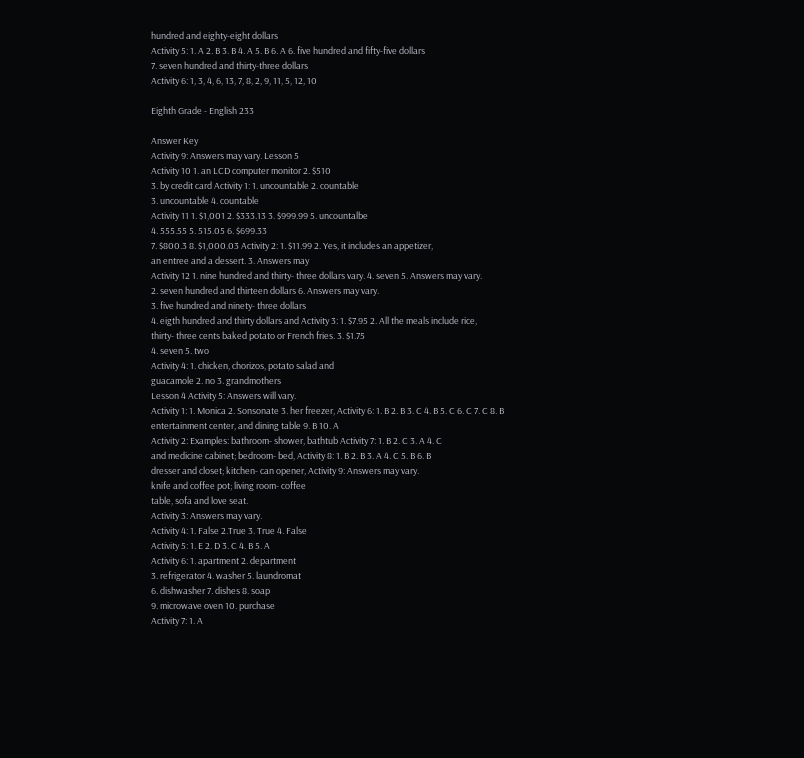hundred and eighty-eight dollars
Activity 5: 1. A 2. B 3. B 4. A 5. B 6. A 6. five hundred and fifty-five dollars
7. seven hundred and thirty-three dollars
Activity 6: 1, 3, 4, 6, 13, 7, 8, 2, 9, 11, 5, 12, 10

Eighth Grade - English 233

Answer Key
Activity 9: Answers may vary. Lesson 5
Activity 10 1. an LCD computer monitor 2. $510
3. by credit card Activity 1: 1. uncountable 2. countable
3. uncountable 4. countable
Activity 11 1. $1,001 2. $333.13 3. $999.99 5. uncountalbe
4. 555.55 5. 515.05 6. $699.33
7. $800.3 8. $1,000.03 Activity 2: 1. $11.99 2. Yes, it includes an appetizer,
an entree and a dessert. 3. Answers may
Activity 12 1. nine hundred and thirty- three dollars vary. 4. seven 5. Answers may vary.
2. seven hundred and thirteen dollars 6. Answers may vary.
3. five hundred and ninety- three dollars
4. eigth hundred and thirty dollars and Activity 3: 1. $7.95 2. All the meals include rice,
thirty- three cents baked potato or French fries. 3. $1.75
4. seven 5. two
Activity 4: 1. chicken, chorizos, potato salad and
guacamole 2. no 3. grandmothers
Lesson 4 Activity 5: Answers will vary.
Activity 1: 1. Monica 2. Sonsonate 3. her freezer, Activity 6: 1. B 2. B 3. C 4. B 5. C 6. C 7. C 8. B
entertainment center, and dining table 9. B 10. A
Activity 2: Examples: bathroom- shower, bathtub Activity 7: 1. B 2. C 3. A 4. C
and medicine cabinet; bedroom- bed, Activity 8: 1. B 2. B 3. A 4. C 5. B 6. B
dresser and closet; kitchen- can opener, Activity 9: Answers may vary.
knife and coffee pot; living room- coffee
table, sofa and love seat.
Activity 3: Answers may vary.
Activity 4: 1. False 2.True 3. True 4. False
Activity 5: 1. E 2. D 3. C 4. B 5. A
Activity 6: 1. apartment 2. department
3. refrigerator 4. washer 5. laundromat
6. dishwasher 7. dishes 8. soap
9. microwave oven 10. purchase
Activity 7: 1. A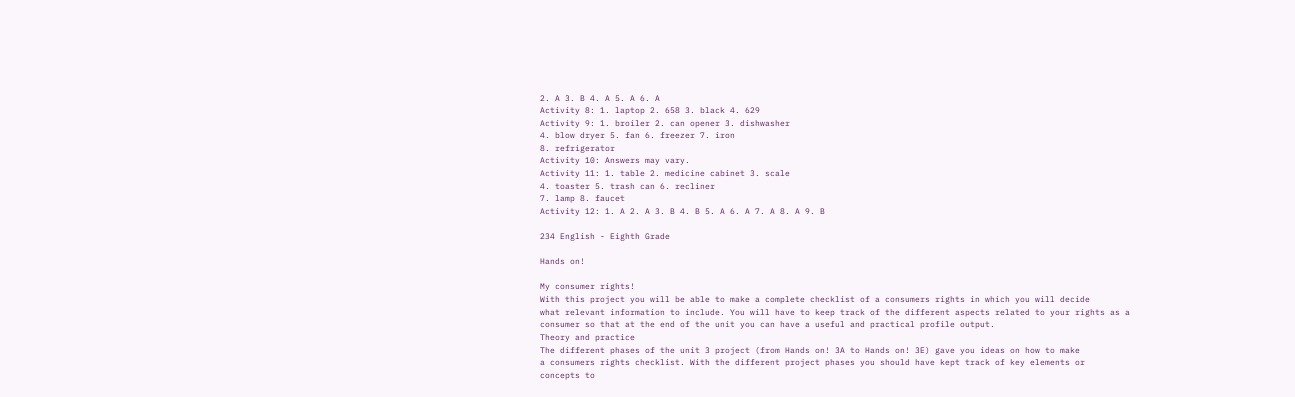2. A 3. B 4. A 5. A 6. A
Activity 8: 1. laptop 2. 658 3. black 4. 629
Activity 9: 1. broiler 2. can opener 3. dishwasher
4. blow dryer 5. fan 6. freezer 7. iron
8. refrigerator
Activity 10: Answers may vary.
Activity 11: 1. table 2. medicine cabinet 3. scale
4. toaster 5. trash can 6. recliner
7. lamp 8. faucet
Activity 12: 1. A 2. A 3. B 4. B 5. A 6. A 7. A 8. A 9. B

234 English - Eighth Grade

Hands on!

My consumer rights!
With this project you will be able to make a complete checklist of a consumers rights in which you will decide
what relevant information to include. You will have to keep track of the different aspects related to your rights as a
consumer so that at the end of the unit you can have a useful and practical profile output.
Theory and practice
The different phases of the unit 3 project (from Hands on! 3A to Hands on! 3E) gave you ideas on how to make
a consumers rights checklist. With the different project phases you should have kept track of key elements or
concepts to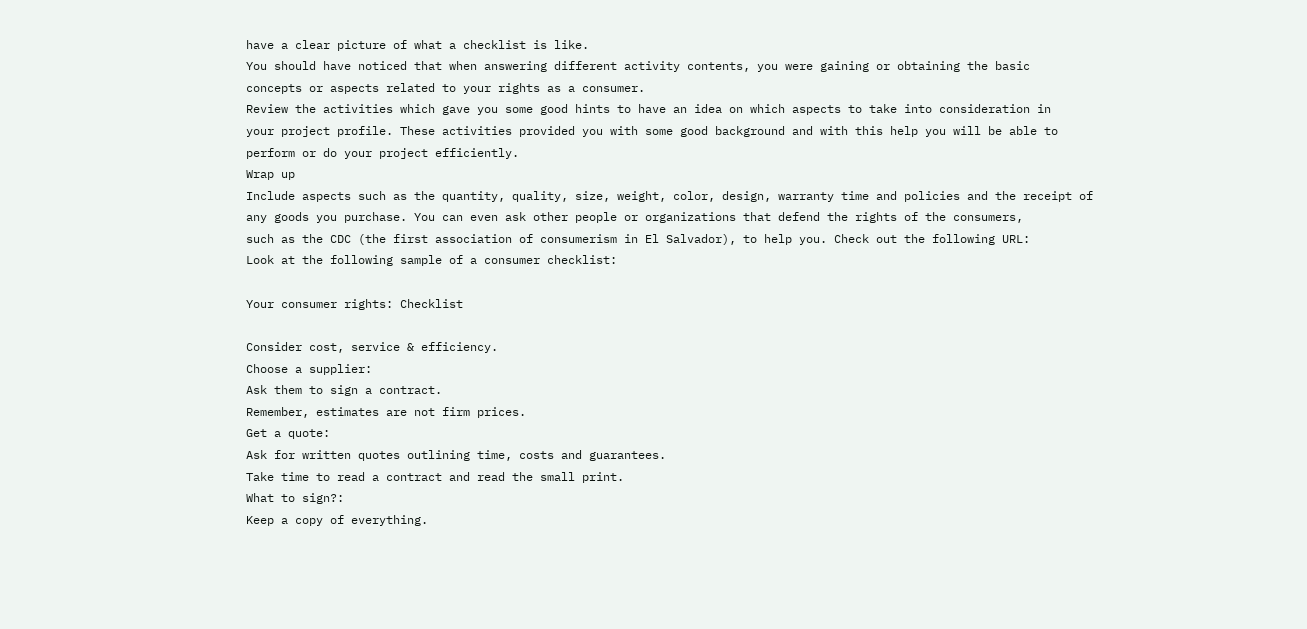have a clear picture of what a checklist is like.
You should have noticed that when answering different activity contents, you were gaining or obtaining the basic
concepts or aspects related to your rights as a consumer.
Review the activities which gave you some good hints to have an idea on which aspects to take into consideration in
your project profile. These activities provided you with some good background and with this help you will be able to
perform or do your project efficiently.
Wrap up
Include aspects such as the quantity, quality, size, weight, color, design, warranty time and policies and the receipt of
any goods you purchase. You can even ask other people or organizations that defend the rights of the consumers,
such as the CDC (the first association of consumerism in El Salvador), to help you. Check out the following URL:
Look at the following sample of a consumer checklist:

Your consumer rights: Checklist

Consider cost, service & efficiency.
Choose a supplier:
Ask them to sign a contract.
Remember, estimates are not firm prices.
Get a quote:
Ask for written quotes outlining time, costs and guarantees.
Take time to read a contract and read the small print.
What to sign?:
Keep a copy of everything.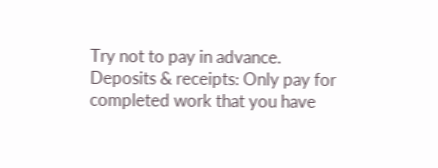Try not to pay in advance.
Deposits & receipts: Only pay for completed work that you have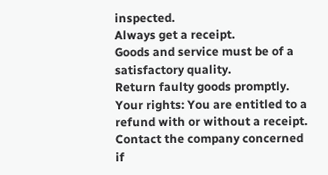inspected.
Always get a receipt.
Goods and service must be of a satisfactory quality.
Return faulty goods promptly.
Your rights: You are entitled to a refund with or without a receipt.
Contact the company concerned if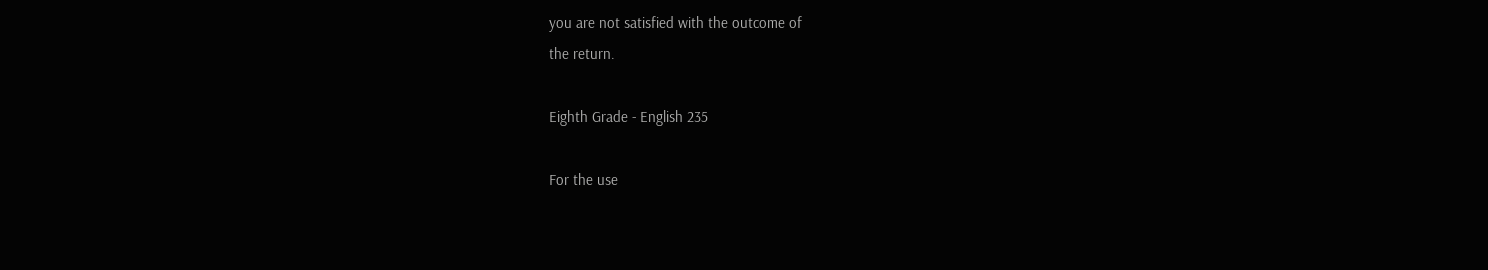you are not satisfied with the outcome of
the return.

Eighth Grade - English 235

For the use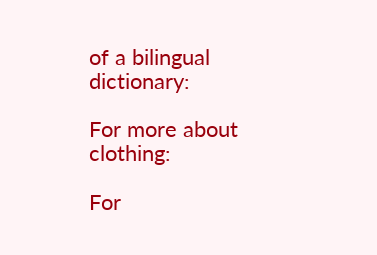of a bilingual dictionary:

For more about clothing:

For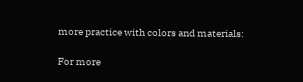more practice with colors and materials:

For more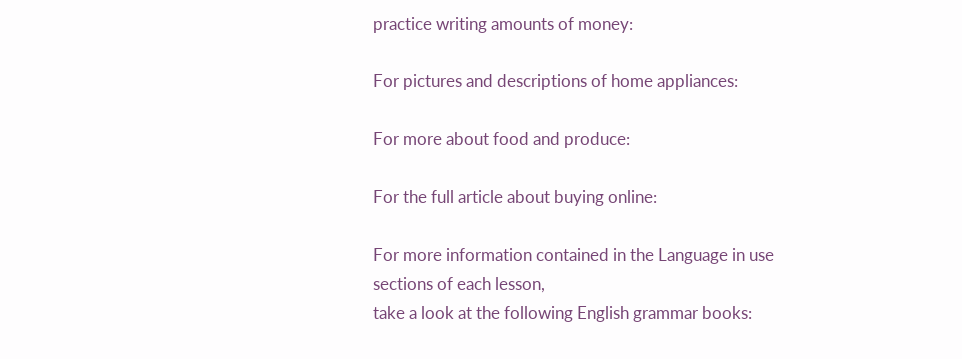practice writing amounts of money:

For pictures and descriptions of home appliances:

For more about food and produce:

For the full article about buying online:

For more information contained in the Language in use sections of each lesson,
take a look at the following English grammar books: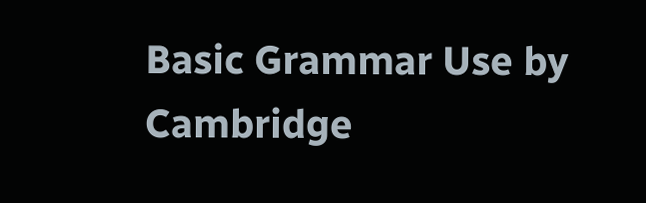Basic Grammar Use by Cambridge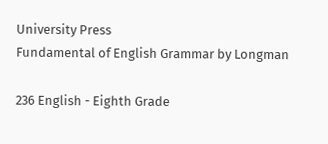University Press
Fundamental of English Grammar by Longman

236 English - Eighth Grade